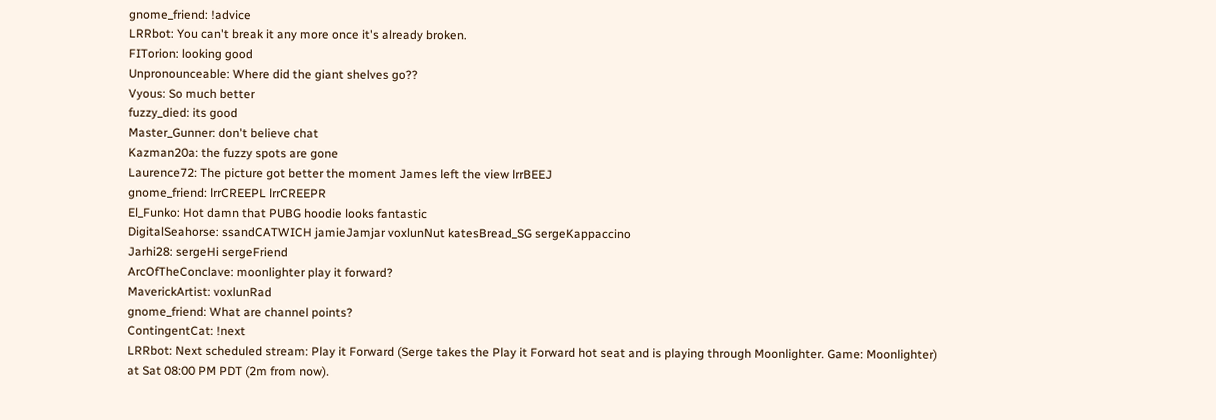gnome_friend: !advice
LRRbot: You can't break it any more once it's already broken.
FITorion: looking good
Unpronounceable: Where did the giant shelves go??
Vyous: So much better
fuzzy_died: its good
Master_Gunner: don't believe chat
Kazman20a: the fuzzy spots are gone
Laurence72: The picture got better the moment James left the view lrrBEEJ
gnome_friend: lrrCREEPL lrrCREEPR
El_Funko: Hot damn that PUBG hoodie looks fantastic
DigitalSeahorse: ssandCATWICH jamieJamjar voxlunNut katesBread_SG sergeKappaccino
Jarhi28: sergeHi sergeFriend
ArcOfTheConclave: moonlighter play it forward?
MaverickArtist: voxlunRad
gnome_friend: What are channel points?
ContingentCat: !next
LRRbot: Next scheduled stream: Play it Forward (Serge takes the Play it Forward hot seat and is playing through Moonlighter. Game: Moonlighter) at Sat 08:00 PM PDT (2m from now).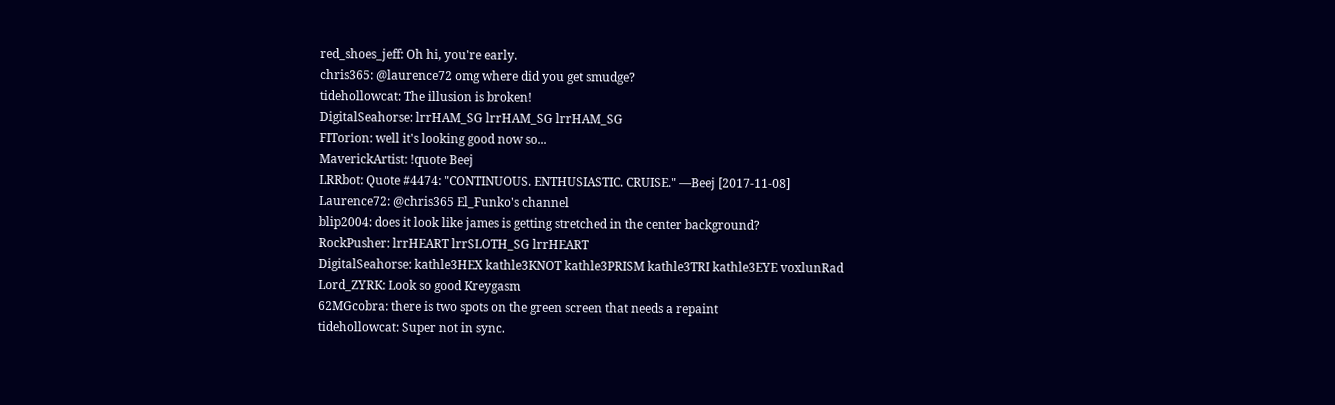red_shoes_jeff: Oh hi, you're early.
chris365: @laurence72 omg where did you get smudge?
tidehollowcat: The illusion is broken!
DigitalSeahorse: lrrHAM_SG lrrHAM_SG lrrHAM_SG
FITorion: well it's looking good now so...
MaverickArtist: !quote Beej
LRRbot: Quote #4474: "CONTINUOUS. ENTHUSIASTIC. CRUISE." —Beej [2017-11-08]
Laurence72: @chris365 El_Funko's channel
blip2004: does it look like james is getting stretched in the center background?
RockPusher: lrrHEART lrrSLOTH_SG lrrHEART
DigitalSeahorse: kathle3HEX kathle3KNOT kathle3PRISM kathle3TRI kathle3EYE voxlunRad
Lord_ZYRK: Look so good Kreygasm
62MGcobra: there is two spots on the green screen that needs a repaint
tidehollowcat: Super not in sync.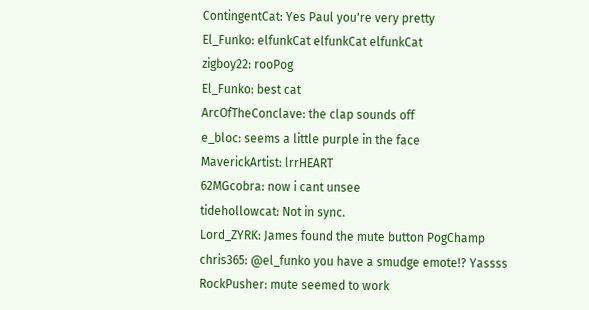ContingentCat: Yes Paul you're very pretty
El_Funko: elfunkCat elfunkCat elfunkCat
zigboy22: rooPog
El_Funko: best cat
ArcOfTheConclave: the clap sounds off
e_bloc: seems a little purple in the face
MaverickArtist: lrrHEART
62MGcobra: now i cant unsee
tidehollowcat: Not in sync.
Lord_ZYRK: James found the mute button PogChamp
chris365: @el_funko you have a smudge emote!? Yassss
RockPusher: mute seemed to work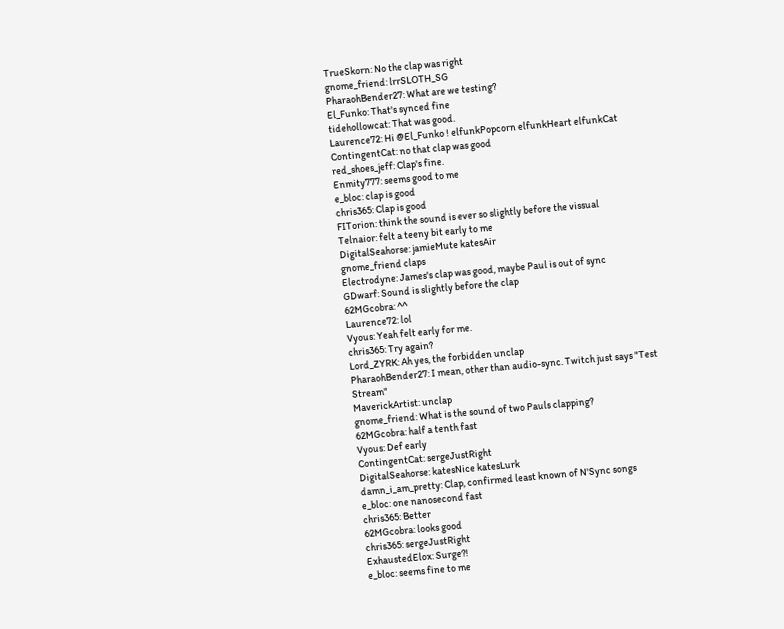TrueSkorn: No the clap was right
gnome_friend: lrrSLOTH_SG
PharaohBender27: What are we testing?
El_Funko: That's synced fine
tidehollowcat: That was good.
Laurence72: Hi @El_Funko ! elfunkPopcorn elfunkHeart elfunkCat
ContingentCat: no that clap was good
red_shoes_jeff: Clap's fine.
Enmity777: seems good to me
e_bloc: clap is good
chris365: Clap is good
FITorion: think the sound is ever so slightly before the vissual
Telnaior: felt a teeny bit early to me
DigitalSeahorse: jamieMute katesAir
gnome_friend claps
Electrodyne: James's clap was good, maybe Paul is out of sync
GDwarf: Sound is slightly before the clap
62MGcobra: ^^
Laurence72: lol
Vyous: Yeah felt early for me.
chris365: Try again?
Lord_ZYRK: Ah yes, the forbidden unclap
PharaohBender27: I mean, other than audio-sync. Twitch just says "Test Stream"
MaverickArtist: unclap
gnome_friend: What is the sound of two Pauls clapping?
62MGcobra: half a tenth fast
Vyous: Def early
ContingentCat: sergeJustRight
DigitalSeahorse: katesNice katesLurk
damn_i_am_pretty: Clap, confirmed least known of N'Sync songs
e_bloc: one nanosecond fast
chris365: Better
62MGcobra: looks good
chris365: sergeJustRight
ExhaustedElox: Surge?!
e_bloc: seems fine to me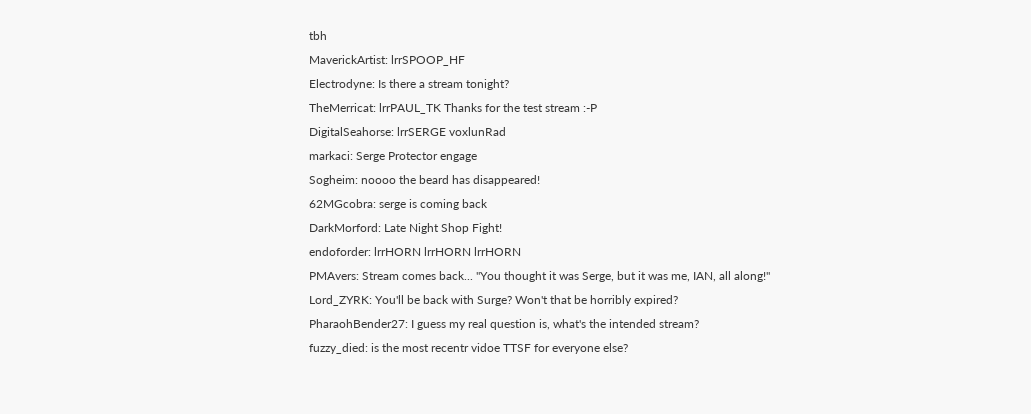tbh
MaverickArtist: lrrSPOOP_HF
Electrodyne: Is there a stream tonight?
TheMerricat: lrrPAUL_TK Thanks for the test stream :-P
DigitalSeahorse: lrrSERGE voxlunRad
markaci: Serge Protector engage
Sogheim: noooo the beard has disappeared!
62MGcobra: serge is coming back
DarkMorford: Late Night Shop Fight!
endoforder: lrrHORN lrrHORN lrrHORN
PMAvers: Stream comes back... "You thought it was Serge, but it was me, IAN, all along!"
Lord_ZYRK: You'll be back with Surge? Won't that be horribly expired?
PharaohBender27: I guess my real question is, what's the intended stream?
fuzzy_died: is the most recentr vidoe TTSF for everyone else?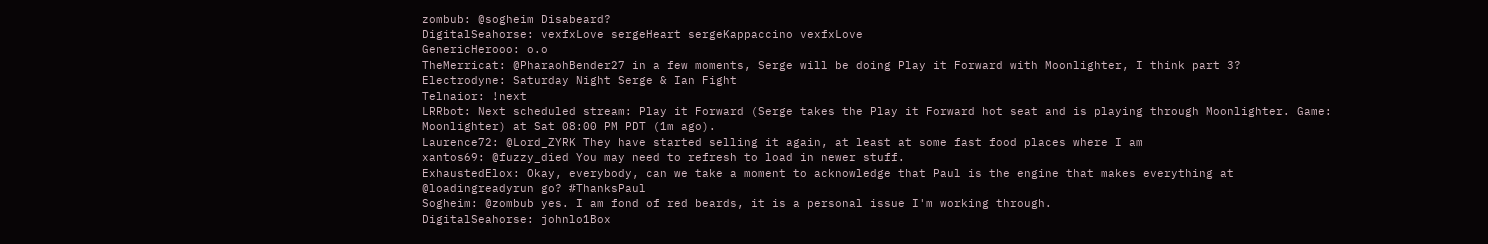zombub: @sogheim Disabeard?
DigitalSeahorse: vexfxLove sergeHeart sergeKappaccino vexfxLove
GenericHerooo: o.o
TheMerricat: @PharaohBender27 in a few moments, Serge will be doing Play it Forward with Moonlighter, I think part 3?
Electrodyne: Saturday Night Serge & Ian Fight
Telnaior: !next
LRRbot: Next scheduled stream: Play it Forward (Serge takes the Play it Forward hot seat and is playing through Moonlighter. Game: Moonlighter) at Sat 08:00 PM PDT (1m ago).
Laurence72: @Lord_ZYRK They have started selling it again, at least at some fast food places where I am
xantos69: @fuzzy_died You may need to refresh to load in newer stuff.
ExhaustedElox: Okay, everybody, can we take a moment to acknowledge that Paul is the engine that makes everything at @loadingreadyrun go? #ThanksPaul
Sogheim: @zombub yes. I am fond of red beards, it is a personal issue I'm working through.
DigitalSeahorse: johnlo1Box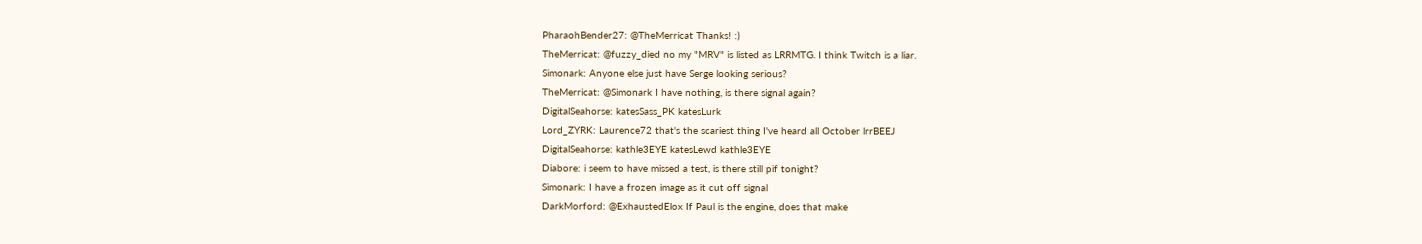PharaohBender27: @TheMerricat Thanks! :)
TheMerricat: @fuzzy_died no my "MRV" is listed as LRRMTG. I think Twitch is a liar.
Simonark: Anyone else just have Serge looking serious?
TheMerricat: @Simonark I have nothing, is there signal again?
DigitalSeahorse: katesSass_PK katesLurk
Lord_ZYRK: Laurence72 that's the scariest thing I've heard all October lrrBEEJ
DigitalSeahorse: kathle3EYE katesLewd kathle3EYE
Diabore: i seem to have missed a test, is there still pif tonight?
Simonark: I have a frozen image as it cut off signal
DarkMorford: @ExhaustedElox If Paul is the engine, does that make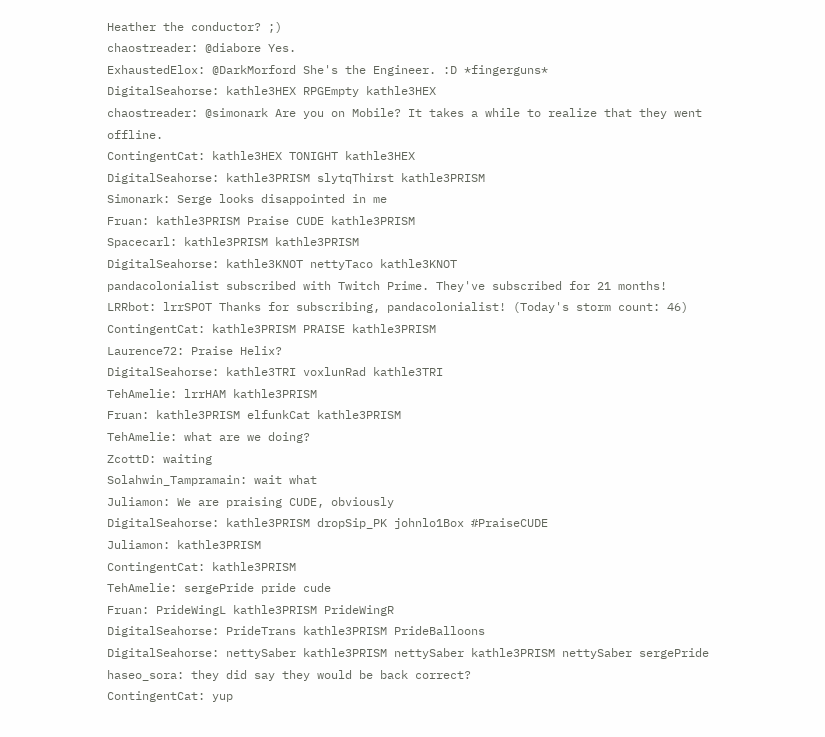Heather the conductor? ;)
chaostreader: @diabore Yes.
ExhaustedElox: @DarkMorford She's the Engineer. :D *fingerguns*
DigitalSeahorse: kathle3HEX RPGEmpty kathle3HEX
chaostreader: @simonark Are you on Mobile? It takes a while to realize that they went offline.
ContingentCat: kathle3HEX TONIGHT kathle3HEX
DigitalSeahorse: kathle3PRISM slytqThirst kathle3PRISM
Simonark: Serge looks disappointed in me
Fruan: kathle3PRISM Praise CUDE kathle3PRISM
Spacecarl: kathle3PRISM kathle3PRISM
DigitalSeahorse: kathle3KNOT nettyTaco kathle3KNOT
pandacolonialist subscribed with Twitch Prime. They've subscribed for 21 months!
LRRbot: lrrSPOT Thanks for subscribing, pandacolonialist! (Today's storm count: 46)
ContingentCat: kathle3PRISM PRAISE kathle3PRISM
Laurence72: Praise Helix?
DigitalSeahorse: kathle3TRI voxlunRad kathle3TRI
TehAmelie: lrrHAM kathle3PRISM
Fruan: kathle3PRISM elfunkCat kathle3PRISM
TehAmelie: what are we doing?
ZcottD: waiting
Solahwin_Tampramain: wait what
Juliamon: We are praising CUDE, obviously
DigitalSeahorse: kathle3PRISM dropSip_PK johnlo1Box #PraiseCUDE
Juliamon: kathle3PRISM
ContingentCat: kathle3PRISM
TehAmelie: sergePride pride cude
Fruan: PrideWingL kathle3PRISM PrideWingR
DigitalSeahorse: PrideTrans kathle3PRISM PrideBalloons
DigitalSeahorse: nettySaber kathle3PRISM nettySaber kathle3PRISM nettySaber sergePride
haseo_sora: they did say they would be back correct?
ContingentCat: yup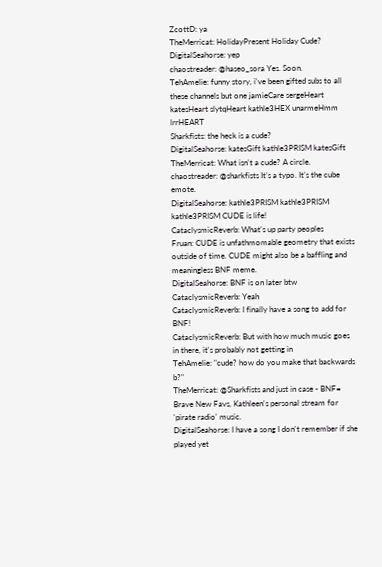ZcottD: ya
TheMerricat: HolidayPresent Holiday Cude?
DigitalSeahorse: yep
chaostreader: @haseo_sora Yes. Soon.
TehAmelie: funny story, i've been gifted subs to all these channels but one jamieCare sergeHeart katesHeart slytqHeart kathle3HEX unarmeHmm lrrHEART
Sharkfists: the heck is a cude?
DigitalSeahorse: katesGift kathle3PRISM katesGift
TheMerricat: What isn't a cude? A circle.
chaostreader: @sharkfists It’s a typo. It’s the cube emote.
DigitalSeahorse: kathle3PRISM kathle3PRISM kathle3PRISM CUDE is life!
CataclysmicReverb: What's up party peoples
Fruan: CUDE is unfathmomable geometry that exists outside of time. CUDE might also be a baffling and meaningless BNF meme.
DigitalSeahorse: BNF is on later btw
CataclysmicReverb: Yeah
CataclysmicReverb: I finally have a song to add for BNF!
CataclysmicReverb: But with how much music goes in there, it's probably not getting in
TehAmelie: "cude? how do you make that backwards b?"
TheMerricat: @Sharkfists and just in case - BNF= Brave New Favs, Kathleen's personal stream for 'pirate radio' music.
DigitalSeahorse: I have a song I don't remember if she played yet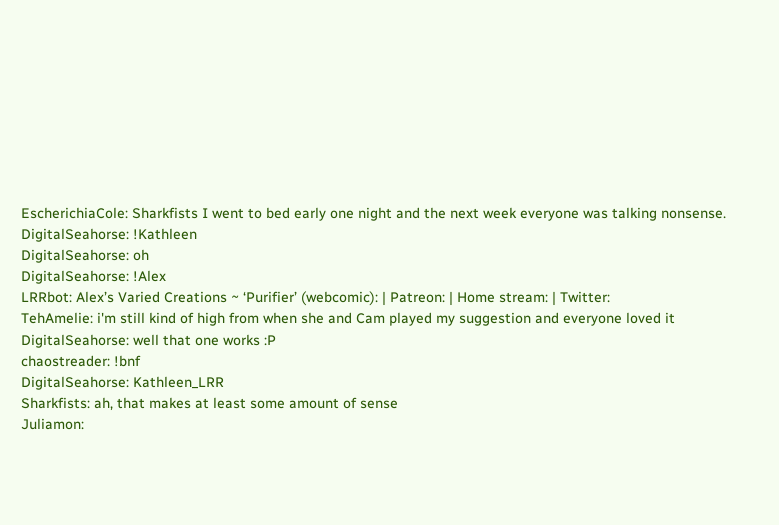EscherichiaCole: Sharkfists I went to bed early one night and the next week everyone was talking nonsense.
DigitalSeahorse: !Kathleen
DigitalSeahorse: oh
DigitalSeahorse: !Alex
LRRbot: Alex’s Varied Creations ~ ‘Purifier’ (webcomic): | Patreon: | Home stream: | Twitter:
TehAmelie: i'm still kind of high from when she and Cam played my suggestion and everyone loved it
DigitalSeahorse: well that one works :P
chaostreader: !bnf
DigitalSeahorse: Kathleen_LRR
Sharkfists: ah, that makes at least some amount of sense
Juliamon: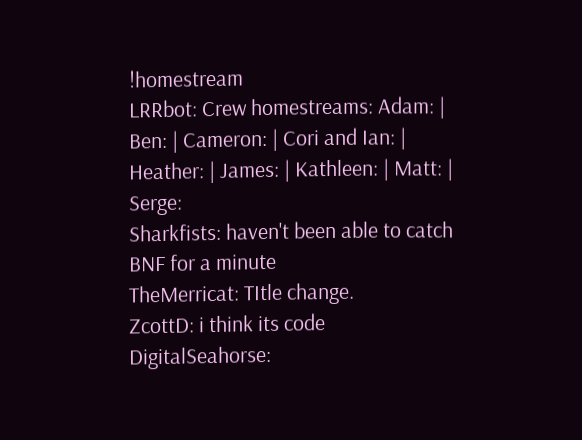!homestream
LRRbot: Crew homestreams: Adam: | Ben: | Cameron: | Cori and Ian: | Heather: | James: | Kathleen: | Matt: | Serge:
Sharkfists: haven't been able to catch BNF for a minute
TheMerricat: TItle change.
ZcottD: i think its code
DigitalSeahorse: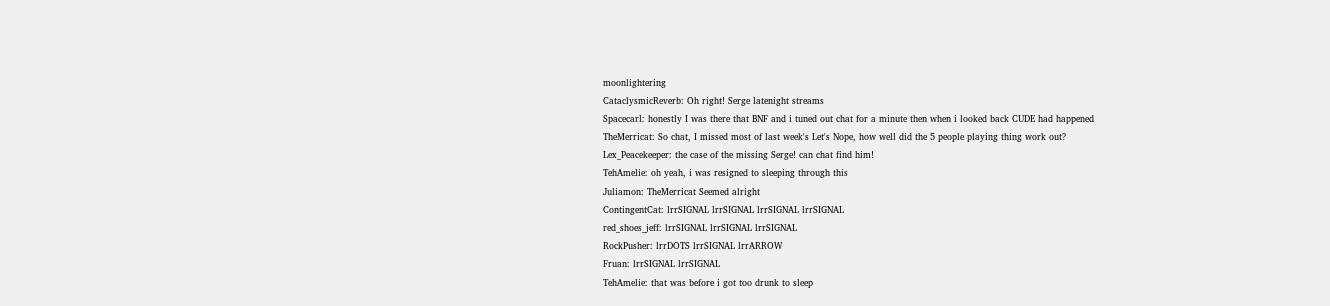moonlightering
CataclysmicReverb: Oh right! Serge latenight streams
Spacecarl: honestly I was there that BNF and i tuned out chat for a minute then when i looked back CUDE had happened
TheMerricat: So chat, I missed most of last week's Let's Nope, how well did the 5 people playing thing work out?
Lex_Peacekeeper: the case of the missing Serge! can chat find him!
TehAmelie: oh yeah, i was resigned to sleeping through this
Juliamon: TheMerricat Seemed alright
ContingentCat: lrrSIGNAL lrrSIGNAL lrrSIGNAL lrrSIGNAL
red_shoes_jeff: lrrSIGNAL lrrSIGNAL lrrSIGNAL
RockPusher: lrrDOTS lrrSIGNAL lrrARROW
Fruan: lrrSIGNAL lrrSIGNAL
TehAmelie: that was before i got too drunk to sleep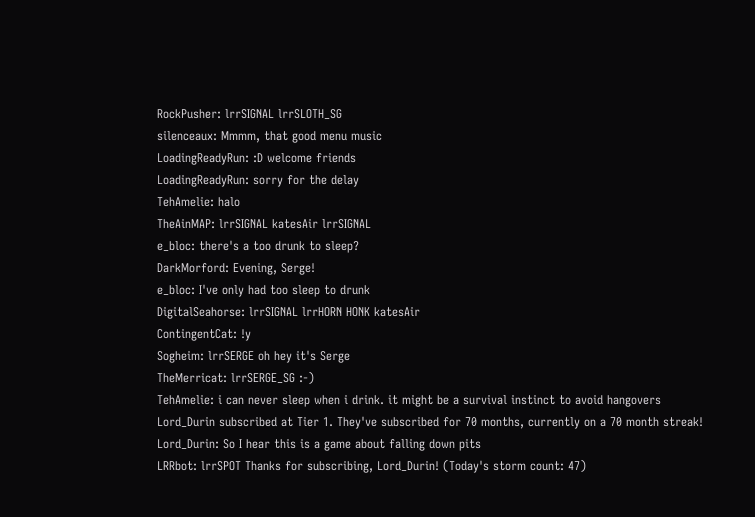RockPusher: lrrSIGNAL lrrSLOTH_SG
silenceaux: Mmmm, that good menu music
LoadingReadyRun: :D welcome friends
LoadingReadyRun: sorry for the delay
TehAmelie: halo
TheAinMAP: lrrSIGNAL katesAir lrrSIGNAL
e_bloc: there's a too drunk to sleep?
DarkMorford: Evening, Serge!
e_bloc: I've only had too sleep to drunk
DigitalSeahorse: lrrSIGNAL lrrHORN HONK katesAir
ContingentCat: !y
Sogheim: lrrSERGE oh hey it's Serge
TheMerricat: lrrSERGE_SG :-)
TehAmelie: i can never sleep when i drink. it might be a survival instinct to avoid hangovers
Lord_Durin subscribed at Tier 1. They've subscribed for 70 months, currently on a 70 month streak!
Lord_Durin: So I hear this is a game about falling down pits
LRRbot: lrrSPOT Thanks for subscribing, Lord_Durin! (Today's storm count: 47)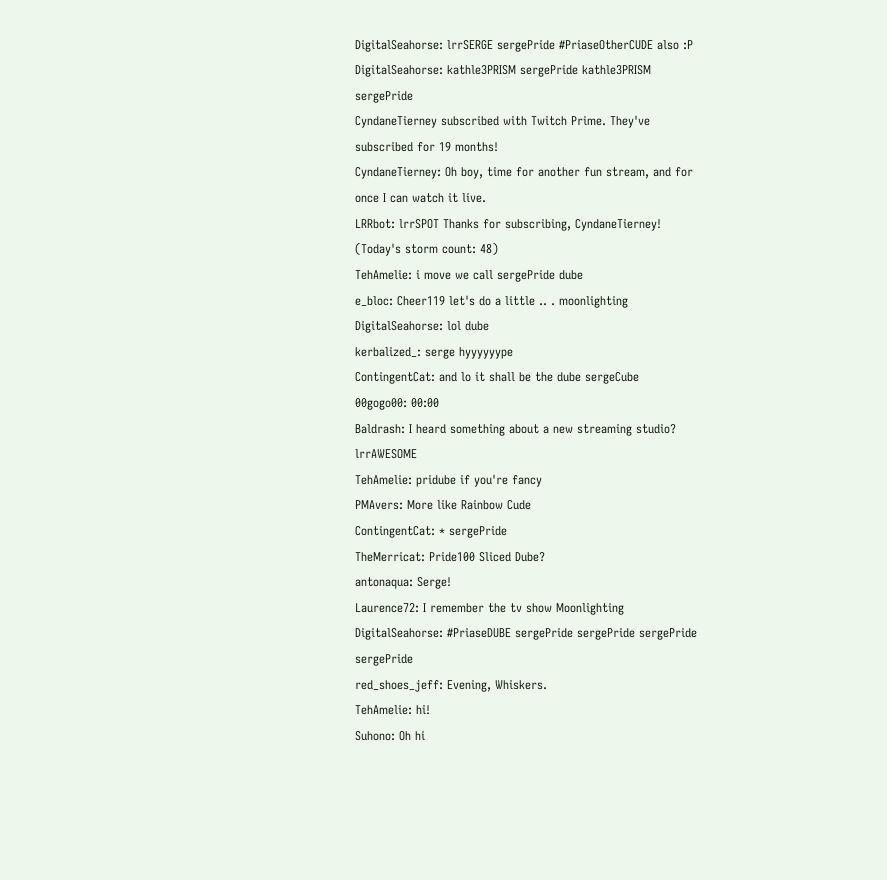DigitalSeahorse: lrrSERGE sergePride #PriaseOtherCUDE also :P
DigitalSeahorse: kathle3PRISM sergePride kathle3PRISM sergePride
CyndaneTierney subscribed with Twitch Prime. They've subscribed for 19 months!
CyndaneTierney: Oh boy, time for another fun stream, and for once I can watch it live.
LRRbot: lrrSPOT Thanks for subscribing, CyndaneTierney! (Today's storm count: 48)
TehAmelie: i move we call sergePride dube
e_bloc: Cheer119 let's do a little .. . moonlighting
DigitalSeahorse: lol dube
kerbalized_: serge hyyyyyype
ContingentCat: and lo it shall be the dube sergeCube
00gogo00: 00:00
Baldrash: I heard something about a new streaming studio? lrrAWESOME
TehAmelie: pridube if you're fancy
PMAvers: More like Rainbow Cude
ContingentCat: * sergePride
TheMerricat: Pride100 Sliced Dube?
antonaqua: Serge!
Laurence72: I remember the tv show Moonlighting
DigitalSeahorse: #PriaseDUBE sergePride sergePride sergePride sergePride
red_shoes_jeff: Evening, Whiskers.
TehAmelie: hi!
Suhono: Oh hi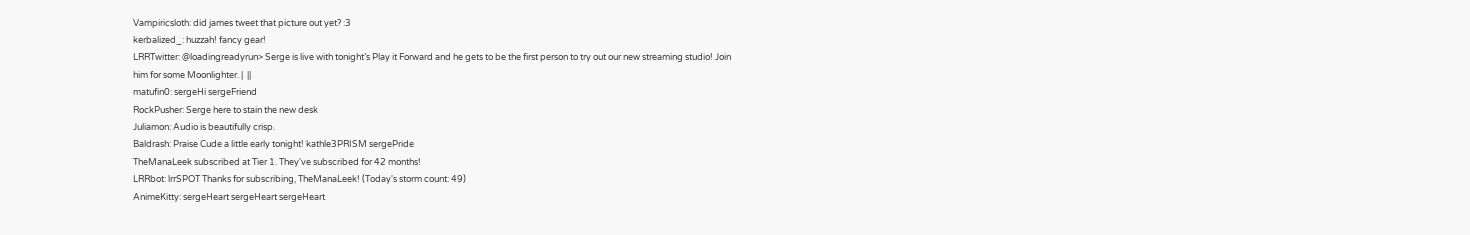Vampiricsloth: did james tweet that picture out yet? :3
kerbalized_: huzzah! fancy gear!
LRRTwitter: @loadingreadyrun> Serge is live with tonight’s Play it Forward and he gets to be the first person to try out our new streaming studio! Join him for some Moonlighter. |  ||
matufin0: sergeHi sergeFriend
RockPusher: Serge here to stain the new desk
Juliamon: Audio is beautifully crisp.
Baldrash: Praise Cude a little early tonight! kathle3PRISM sergePride
TheManaLeek subscribed at Tier 1. They've subscribed for 42 months!
LRRbot: lrrSPOT Thanks for subscribing, TheManaLeek! (Today's storm count: 49)
AnimeKitty: sergeHeart sergeHeart sergeHeart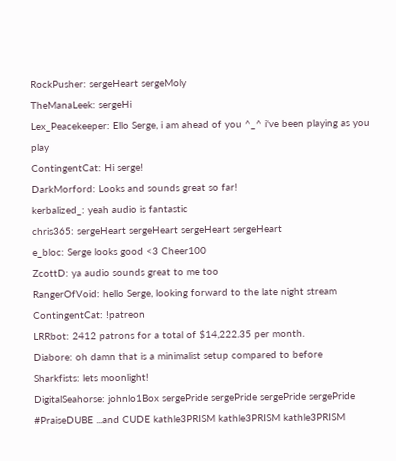RockPusher: sergeHeart sergeMoly
TheManaLeek: sergeHi
Lex_Peacekeeper: Ello Serge, i am ahead of you ^_^ i've been playing as you play
ContingentCat: Hi serge!
DarkMorford: Looks and sounds great so far!
kerbalized_: yeah audio is fantastic
chris365: sergeHeart sergeHeart sergeHeart sergeHeart
e_bloc: Serge looks good <3 Cheer100
ZcottD: ya audio sounds great to me too
RangerOfVoid: hello Serge, looking forward to the late night stream
ContingentCat: !patreon
LRRbot: 2412 patrons for a total of $14,222.35 per month.
Diabore: oh damn that is a minimalist setup compared to before
Sharkfists: lets moonlight!
DigitalSeahorse: johnlo1Box sergePride sergePride sergePride sergePride #PraiseDUBE ...and CUDE kathle3PRISM kathle3PRISM kathle3PRISM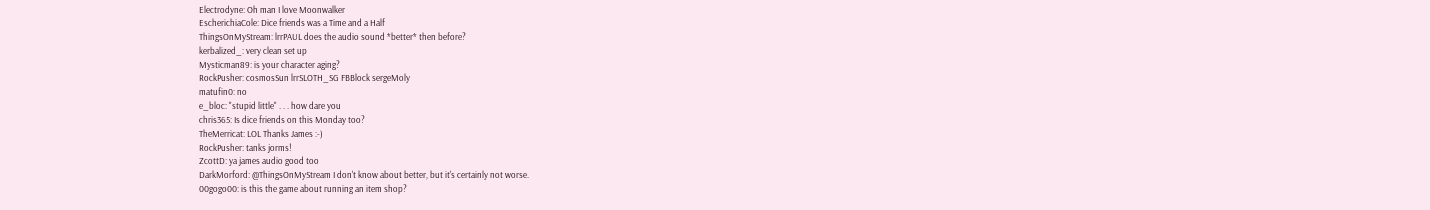Electrodyne: Oh man I love Moonwalker
EscherichiaCole: Dice friends was a Time and a Half
ThingsOnMyStream: lrrPAUL does the audio sound *better* then before?
kerbalized_: very clean set up
Mysticman89: is your character aging?
RockPusher: cosmosSun lrrSLOTH_SG FBBlock sergeMoly
matufin0: no
e_bloc: "stupid little" . . . how dare you
chris365: Is dice friends on this Monday too?
TheMerricat: LOL Thanks James :-)
RockPusher: tanks jorms!
ZcottD: ya james audio good too
DarkMorford: @ThingsOnMyStream I don't know about better, but it's certainly not worse.
00gogo00: is this the game about running an item shop?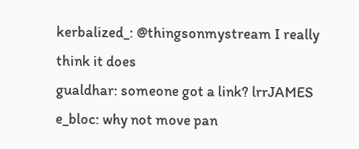kerbalized_: @thingsonmystream I really think it does
gualdhar: someone got a link? lrrJAMES
e_bloc: why not move pan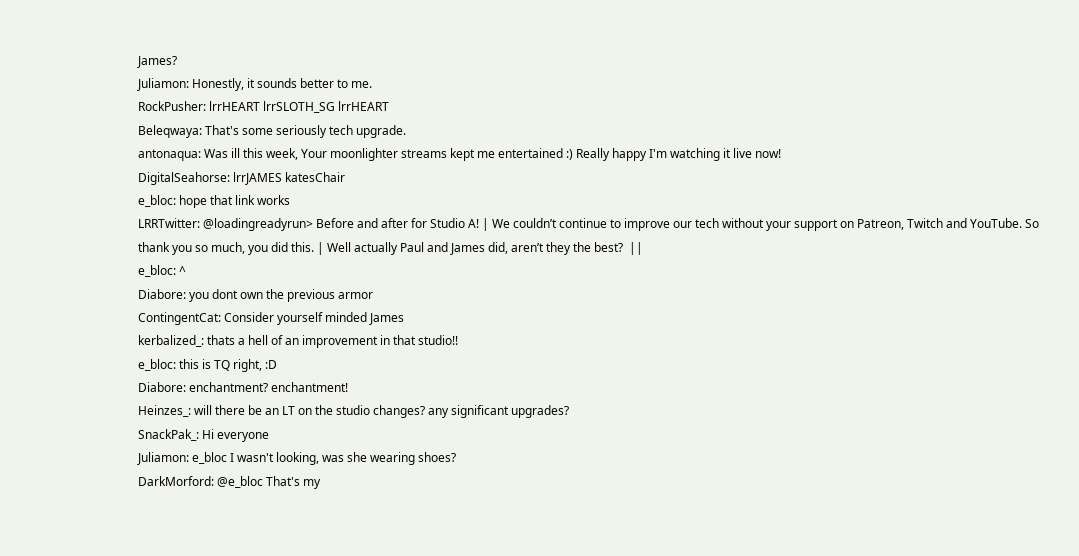James?
Juliamon: Honestly, it sounds better to me.
RockPusher: lrrHEART lrrSLOTH_SG lrrHEART
Beleqwaya: That's some seriously tech upgrade.
antonaqua: Was ill this week, Your moonlighter streams kept me entertained :) Really happy I'm watching it live now!
DigitalSeahorse: lrrJAMES katesChair
e_bloc: hope that link works
LRRTwitter: @loadingreadyrun> Before and after for Studio A! | We couldn’t continue to improve our tech without your support on Patreon, Twitch and YouTube. So thank you so much, you did this. | Well actually Paul and James did, aren’t they the best?  ||
e_bloc: ^
Diabore: you dont own the previous armor
ContingentCat: Consider yourself minded James
kerbalized_: thats a hell of an improvement in that studio!!
e_bloc: this is TQ right, :D
Diabore: enchantment? enchantment!
Heinzes_: will there be an LT on the studio changes? any significant upgrades?
SnackPak_: Hi everyone
Juliamon: e_bloc I wasn't looking, was she wearing shoes?
DarkMorford: @e_bloc That's my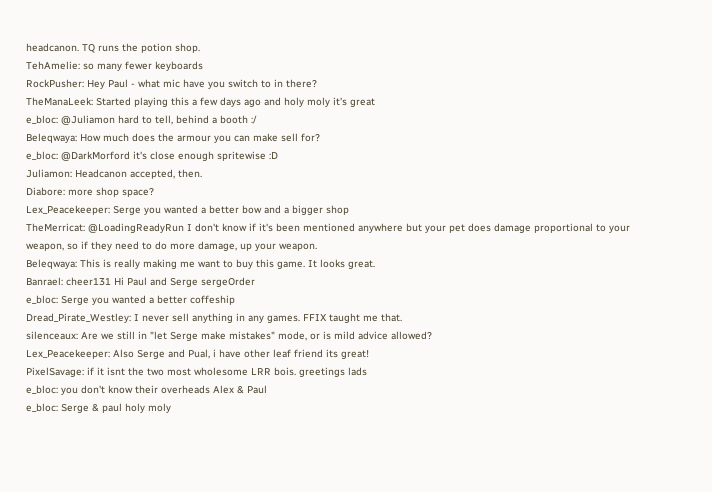headcanon. TQ runs the potion shop.
TehAmelie: so many fewer keyboards
RockPusher: Hey Paul - what mic have you switch to in there?
TheManaLeek: Started playing this a few days ago and holy moly it's great
e_bloc: @Juliamon hard to tell, behind a booth :/
Beleqwaya: How much does the armour you can make sell for?
e_bloc: @DarkMorford it's close enough spritewise :D
Juliamon: Headcanon accepted, then.
Diabore: more shop space?
Lex_Peacekeeper: Serge you wanted a better bow and a bigger shop
TheMerricat: @LoadingReadyRun I don't know if it's been mentioned anywhere but your pet does damage proportional to your weapon, so if they need to do more damage, up your weapon.
Beleqwaya: This is really making me want to buy this game. It looks great.
Banrael: cheer131 Hi Paul and Serge sergeOrder
e_bloc: Serge you wanted a better coffeship
Dread_Pirate_Westley: I never sell anything in any games. FFIX taught me that.
silenceaux: Are we still in "let Serge make mistakes" mode, or is mild advice allowed?
Lex_Peacekeeper: Also Serge and Pual, i have other leaf friend its great!
PixelSavage: if it isnt the two most wholesome LRR bois. greetings lads
e_bloc: you don't know their overheads Alex & Paul
e_bloc: Serge & paul holy moly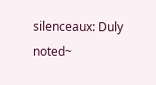silenceaux: Duly noted~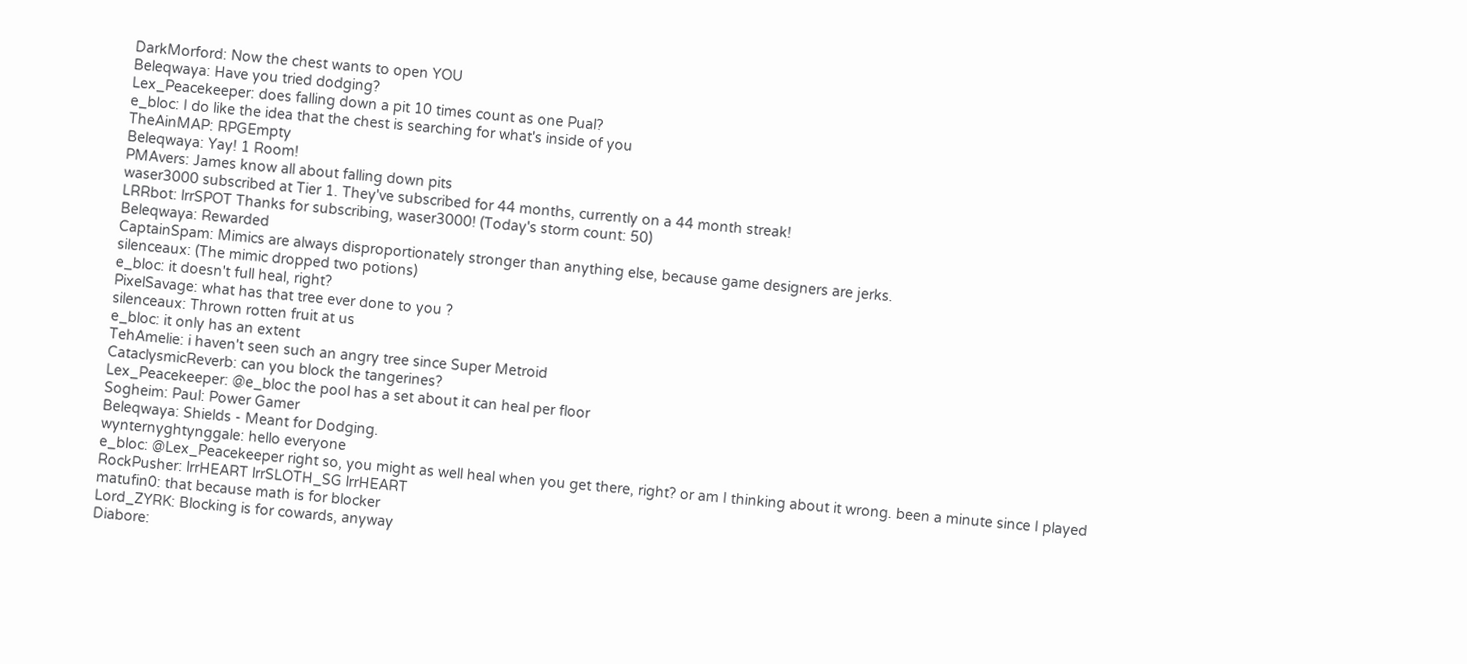DarkMorford: Now the chest wants to open YOU
Beleqwaya: Have you tried dodging?
Lex_Peacekeeper: does falling down a pit 10 times count as one Pual?
e_bloc: I do like the idea that the chest is searching for what's inside of you
TheAinMAP: RPGEmpty
Beleqwaya: Yay! 1 Room!
PMAvers: James know all about falling down pits
waser3000 subscribed at Tier 1. They've subscribed for 44 months, currently on a 44 month streak!
LRRbot: lrrSPOT Thanks for subscribing, waser3000! (Today's storm count: 50)
Beleqwaya: Rewarded
CaptainSpam: Mimics are always disproportionately stronger than anything else, because game designers are jerks.
silenceaux: (The mimic dropped two potions)
e_bloc: it doesn't full heal, right?
PixelSavage: what has that tree ever done to you ?
silenceaux: Thrown rotten fruit at us
e_bloc: it only has an extent
TehAmelie: i haven't seen such an angry tree since Super Metroid
CataclysmicReverb: can you block the tangerines?
Lex_Peacekeeper: @e_bloc the pool has a set about it can heal per floor
Sogheim: Paul: Power Gamer
Beleqwaya: Shields - Meant for Dodging.
wynternyghtynggale: hello everyone
e_bloc: @Lex_Peacekeeper right so, you might as well heal when you get there, right? or am I thinking about it wrong. been a minute since I played
RockPusher: lrrHEART lrrSLOTH_SG lrrHEART
matufin0: that because math is for blocker
Lord_ZYRK: Blocking is for cowards, anyway
Diabore: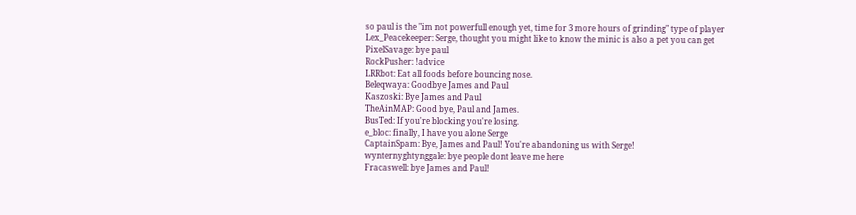so paul is the "im not powerfull enough yet, time for 3 more hours of grinding" type of player
Lex_Peacekeeper: Serge, thought you might like to know the minic is also a pet you can get
PixelSavage: bye paul
RockPusher: !advice
LRRbot: Eat all foods before bouncing nose.
Beleqwaya: Goodbye James and Paul
Kaszoski: Bye James and Paul
TheAinMAP: Good bye, Paul and James.
BusTed: If you're blocking you're losing.
e_bloc: finally, I have you alone Serge
CaptainSpam: Bye, James and Paul! You're abandoning us with Serge!
wynternyghtynggale: bye people dont leave me here
Fracaswell: bye James and Paul!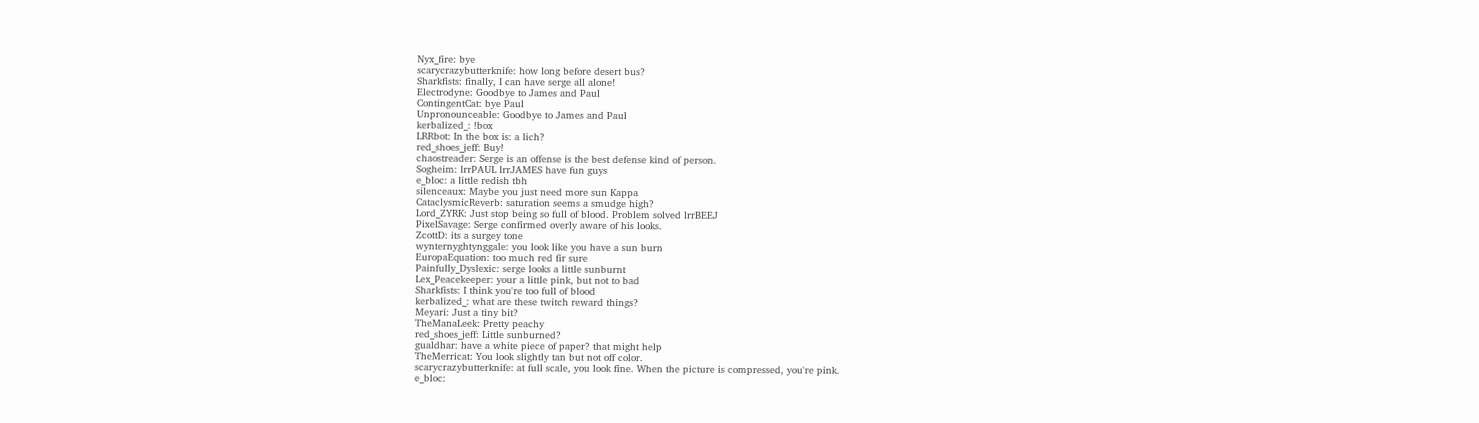Nyx_fire: bye
scarycrazybutterknife: how long before desert bus?
Sharkfists: finally, I can have serge all alone!
Electrodyne: Goodbye to James and Paul
ContingentCat: bye Paul
Unpronounceable: Goodbye to James and Paul
kerbalized_: !box
LRRbot: In the box is: a lich?
red_shoes_jeff: Buy!
chaostreader: Serge is an offense is the best defense kind of person.
Sogheim: lrrPAUL lrrJAMES have fun guys
e_bloc: a little redish tbh
silenceaux: Maybe you just need more sun Kappa
CataclysmicReverb: saturation seems a smudge high?
Lord_ZYRK: Just stop being so full of blood. Problem solved lrrBEEJ
PixelSavage: Serge confirmed overly aware of his looks.
ZcottD: its a surgey tone
wynternyghtynggale: you look like you have a sun burn
EuropaEquation: too much red fir sure
Painfully_Dyslexic: serge looks a little sunburnt
Lex_Peacekeeper: your a little pink, but not to bad
Sharkfists: I think you're too full of blood
kerbalized_: what are these twitch reward things?
Meyari: Just a tiny bit?
TheManaLeek: Pretty peachy
red_shoes_jeff: Little sunburned?
gualdhar: have a white piece of paper? that might help
TheMerricat: You look slightly tan but not off color.
scarycrazybutterknife: at full scale, you look fine. When the picture is compressed, you're pink.
e_bloc: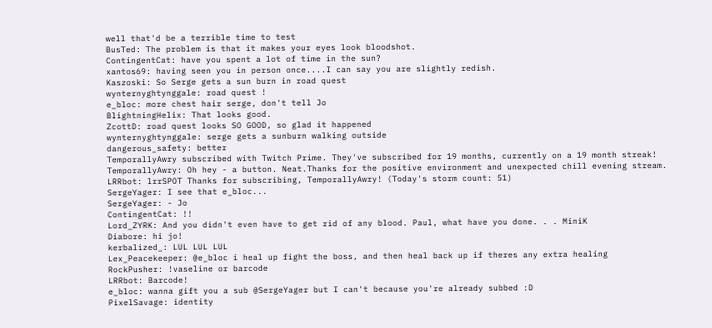well that'd be a terrible time to test
BusTed: The problem is that it makes your eyes look bloodshot.
ContingentCat: have you spent a lot of time in the sun?
xantos69: having seen you in person once....I can say you are slightly redish.
Kaszoski: So Serge gets a sun burn in road quest
wynternyghtynggale: road quest !
e_bloc: more chest hair serge, don't tell Jo
BlightningHelix: That looks good.
ZcottD: road quest looks SO GOOD, so glad it happened
wynternyghtynggale: serge gets a sunburn walking outside
dangerous_safety: better
TemporallyAwry subscribed with Twitch Prime. They've subscribed for 19 months, currently on a 19 month streak!
TemporallyAwry: Oh hey - a button. Neat.Thanks for the positive environment and unexpected chill evening stream.
LRRbot: lrrSPOT Thanks for subscribing, TemporallyAwry! (Today's storm count: 51)
SergeYager: I see that e_bloc...
SergeYager: - Jo
ContingentCat: !!
Lord_ZYRK: And you didn't even have to get rid of any blood. Paul, what have you done. . . MiniK
Diabore: hi jo!
kerbalized_: LUL LUL LUL
Lex_Peacekeeper: @e_bloc i heal up fight the boss, and then heal back up if theres any extra healing
RockPusher: !vaseline or barcode
LRRbot: Barcode!
e_bloc: wanna gift you a sub @SergeYager but I can't because you're already subbed :D
PixelSavage: identity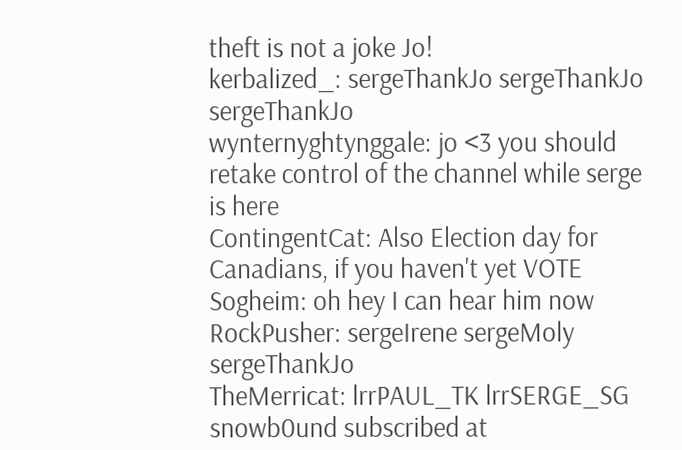theft is not a joke Jo!
kerbalized_: sergeThankJo sergeThankJo sergeThankJo
wynternyghtynggale: jo <3 you should retake control of the channel while serge is here
ContingentCat: Also Election day for Canadians, if you haven't yet VOTE
Sogheim: oh hey I can hear him now
RockPusher: sergeIrene sergeMoly sergeThankJo
TheMerricat: lrrPAUL_TK lrrSERGE_SG
snowb0und subscribed at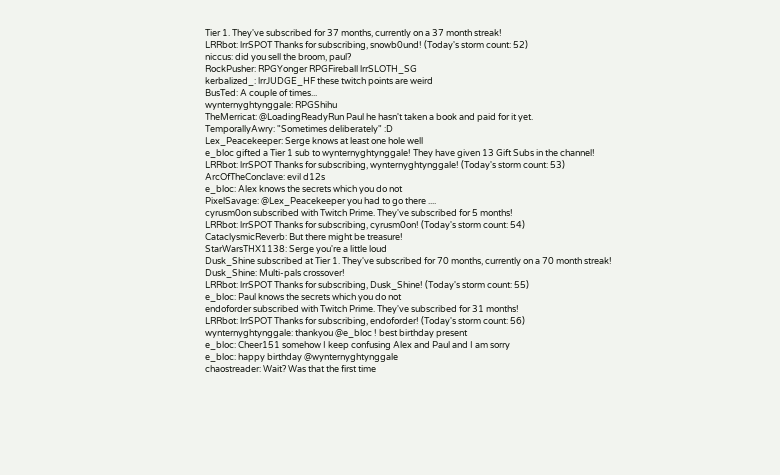Tier 1. They've subscribed for 37 months, currently on a 37 month streak!
LRRbot: lrrSPOT Thanks for subscribing, snowb0und! (Today's storm count: 52)
niccus: did you sell the broom, paul?
RockPusher: RPGYonger RPGFireball lrrSLOTH_SG
kerbalized_: lrrJUDGE_HF these twitch points are weird
BusTed: A couple of times...
wynternyghtynggale: RPGShihu
TheMerricat: @LoadingReadyRun Paul he hasn't taken a book and paid for it yet.
TemporallyAwry: "Sometimes deliberately" :D
Lex_Peacekeeper: Serge knows at least one hole well
e_bloc gifted a Tier 1 sub to wynternyghtynggale! They have given 13 Gift Subs in the channel!
LRRbot: lrrSPOT Thanks for subscribing, wynternyghtynggale! (Today's storm count: 53)
ArcOfTheConclave: evil d12s
e_bloc: Alex knows the secrets which you do not
PixelSavage: @Lex_Peacekeeper you had to go there ....
cyrusm0on subscribed with Twitch Prime. They've subscribed for 5 months!
LRRbot: lrrSPOT Thanks for subscribing, cyrusm0on! (Today's storm count: 54)
CataclysmicReverb: But there might be treasure!
StarWarsTHX1138: Serge you're a little loud
Dusk_Shine subscribed at Tier 1. They've subscribed for 70 months, currently on a 70 month streak!
Dusk_Shine: Multi-pals crossover!
LRRbot: lrrSPOT Thanks for subscribing, Dusk_Shine! (Today's storm count: 55)
e_bloc: Paul knows the secrets which you do not
endoforder subscribed with Twitch Prime. They've subscribed for 31 months!
LRRbot: lrrSPOT Thanks for subscribing, endoforder! (Today's storm count: 56)
wynternyghtynggale: thankyou @e_bloc ! best birthday present
e_bloc: Cheer151 somehow I keep confusing Alex and Paul and I am sorry
e_bloc: happy birthday @wynternyghtynggale
chaostreader: Wait? Was that the first time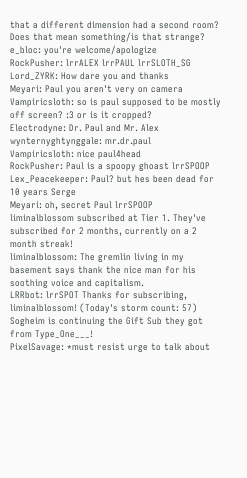that a different dimension had a second room? Does that mean something/is that strange?
e_bloc: you're welcome/apologize
RockPusher: lrrALEX lrrPAUL lrrSLOTH_SG
Lord_ZYRK: How dare you and thanks
Meyari: Paul you aren't very on camera
Vampiricsloth: so is paul supposed to be mostly off screen? :3 or is it cropped?
Electrodyne: Dr. Paul and Mr. Alex
wynternyghtynggale: mr.dr.paul
Vampiricsloth: nice paul4head
RockPusher: Paul is a spoopy ghoast lrrSPOOP
Lex_Peacekeeper: Paul? but hes been dead for 10 years Serge
Meyari: oh, secret Paul lrrSPOOP
liminalblossom subscribed at Tier 1. They've subscribed for 2 months, currently on a 2 month streak!
liminalblossom: The gremlin living in my basement says thank the nice man for his soothing voice and capitalism.
LRRbot: lrrSPOT Thanks for subscribing, liminalblossom! (Today's storm count: 57)
Sogheim is continuing the Gift Sub they got from Type_One___!
PixelSavage: *must resist urge to talk about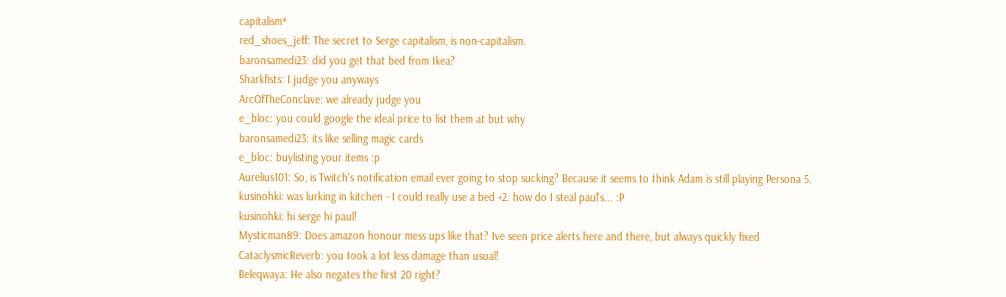capitalism*
red_shoes_jeff: The secret to Serge capitalism, is non-capitalism.
baronsamedi23: did you get that bed from Ikea?
Sharkfists: I judge you anyways
ArcOfTheConclave: we already judge you
e_bloc: you could google the ideal price to list them at but why
baronsamedi23: its like selling magic cards
e_bloc: buylisting your items :p
Aurelius101: So, is Twitch's notification email ever going to stop sucking? Because it seems to think Adam is still playing Persona 5.
kusinohki: was lurking in kitchen - I could really use a bed +2. how do I steal paul's... :P
kusinohki: hi serge hi paul!
Mysticman89: Does amazon honour mess ups like that? Ive seen price alerts here and there, but always quickly fixed
CataclysmicReverb: you took a lot less damage than usual!
Beleqwaya: He also negates the first 20 right?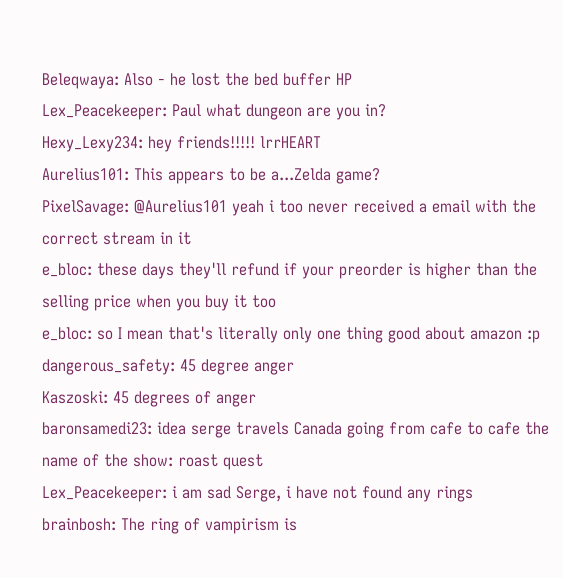Beleqwaya: Also - he lost the bed buffer HP
Lex_Peacekeeper: Paul what dungeon are you in?
Hexy_Lexy234: hey friends!!!!! lrrHEART
Aurelius101: This appears to be a...Zelda game?
PixelSavage: @Aurelius101 yeah i too never received a email with the correct stream in it
e_bloc: these days they'll refund if your preorder is higher than the selling price when you buy it too
e_bloc: so I mean that's literally only one thing good about amazon :p
dangerous_safety: 45 degree anger
Kaszoski: 45 degrees of anger
baronsamedi23: idea serge travels Canada going from cafe to cafe the name of the show: roast quest
Lex_Peacekeeper: i am sad Serge, i have not found any rings
brainbosh: The ring of vampirism is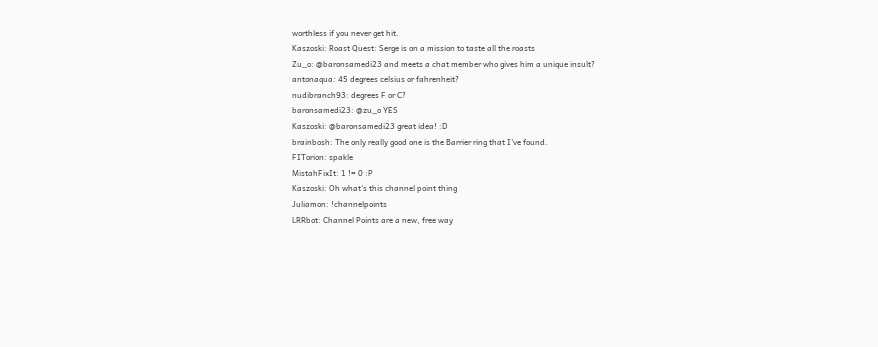worthless if you never get hit.
Kaszoski: Roast Quest: Serge is on a mission to taste all the roasts
Zu_o: @baronsamedi23 and meets a chat member who gives him a unique insult?
antonaqua: 45 degrees celsius or fahrenheit?
nudibranch93: degrees F or C?
baronsamedi23: @zu_o YES
Kaszoski: @baronsamedi23 great idea! :D
brainbosh: The only really good one is the Barrier ring that I've found.
FITorion: spakle
MistahFixIt: 1 != 0 :P
Kaszoski: Oh what's this channel point thing
Juliamon: !channelpoints
LRRbot: Channel Points are a new, free way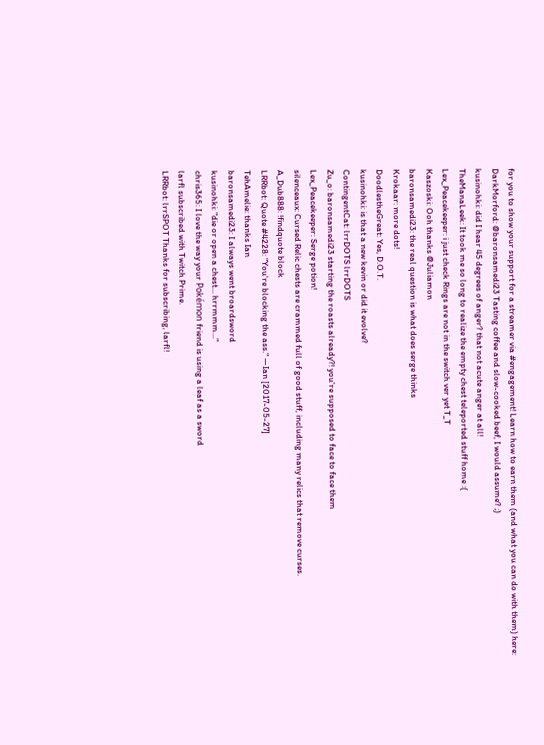for you to show your support for a streamer via #engagement! Learn how to earn them (and what you can do with them) here:
DarkMorford: @baronsamedi23 Tasting coffee and slow-cooked beef, I would assume? ;)
kusinohki: did I hear 45 degrees of anger? that not acute anger at all!
TheManaLeek: It took me so long to realize the empty chest teleported stuff home :(
Lex_Peacekeeper: i just check Rings are not in the switch ver yet T_T
Kaszoski: Ooh thanks @Juliamon
baronsamedi23: the real question is what does serge thinks
Krokaar: more dots!
DoodlestheGreat: Yes, D.O.T.
kusinohki: is that a new kevin or did it evolve?
ContingentCat: lrrDOTS lrrDOTS
Zu_o: baronsamedi23 starting the roasts already?! you're supposed to face to face them
Lex_Peacekeeper: Serge potion!
silenceaux: Cursed Relic chests are crammed full of good stuff, including many relics that remove curses.
A_Dub888: !findquote block
LRRbot: Quote #4228: "You're blocking the ass." —Ian [2017-05-27]
TehAmelie: thanks Ian
baronsamedi23: I always went broardsword
kusinohki: "die or open a chest... hrrmmm..."
chris365: I love the way your Pokémon friend is using a leaf as a sword
larfl subscribed with Twitch Prime.
LRRbot: lrrSPOT Thanks for subscribing, larfl!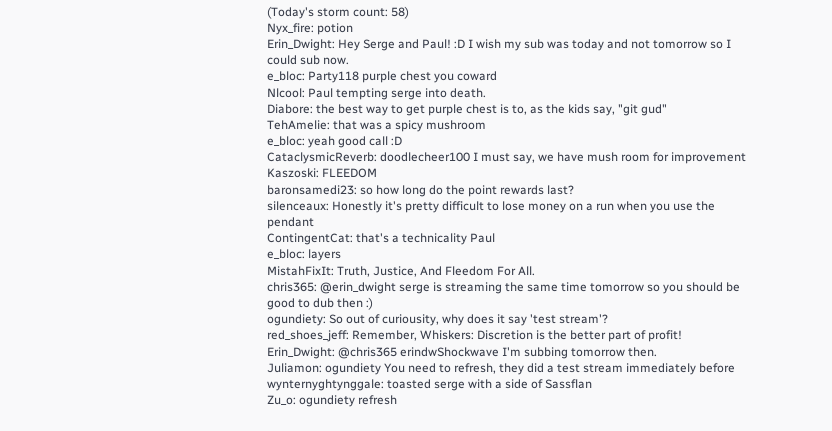(Today's storm count: 58)
Nyx_fire: potion
Erin_Dwight: Hey Serge and Paul! :D I wish my sub was today and not tomorrow so I could sub now.
e_bloc: Party118 purple chest you coward
Nlcool: Paul tempting serge into death.
Diabore: the best way to get purple chest is to, as the kids say, "git gud"
TehAmelie: that was a spicy mushroom
e_bloc: yeah good call :D
CataclysmicReverb: doodlecheer100 I must say, we have mush room for improvement
Kaszoski: FLEEDOM
baronsamedi23: so how long do the point rewards last?
silenceaux: Honestly it's pretty difficult to lose money on a run when you use the pendant
ContingentCat: that's a technicality Paul
e_bloc: layers
MistahFixIt: Truth, Justice, And Fleedom For All.
chris365: @erin_dwight serge is streaming the same time tomorrow so you should be good to dub then :)
ogundiety: So out of curiousity, why does it say 'test stream'?
red_shoes_jeff: Remember, Whiskers: Discretion is the better part of profit!
Erin_Dwight: @chris365 erindwShockwave I'm subbing tomorrow then.
Juliamon: ogundiety You need to refresh, they did a test stream immediately before
wynternyghtynggale: toasted serge with a side of Sassflan
Zu_o: ogundiety refresh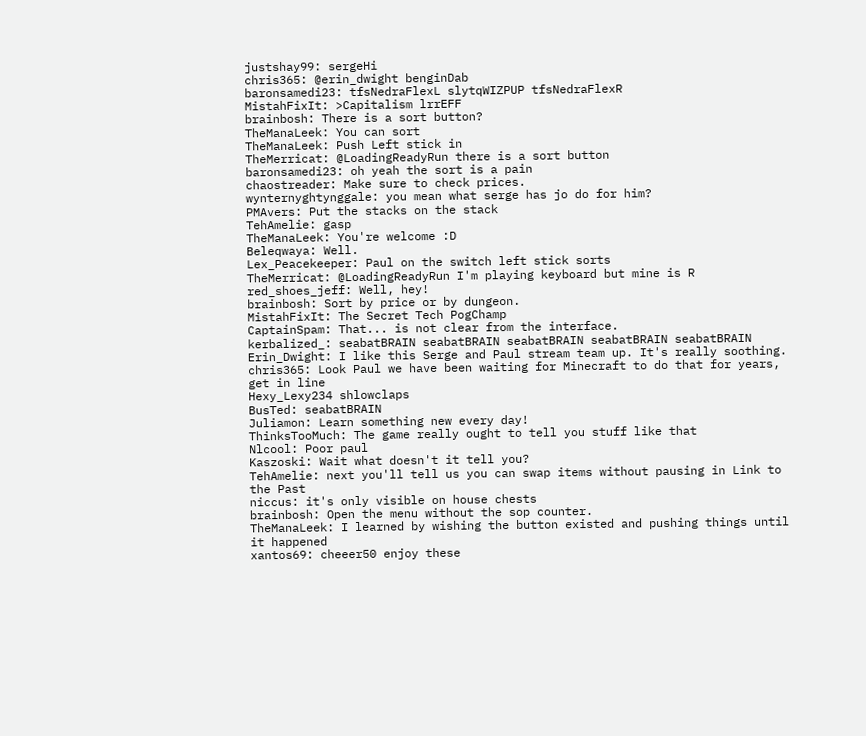justshay99: sergeHi
chris365: @erin_dwight benginDab
baronsamedi23: tfsNedraFlexL slytqWIZPUP tfsNedraFlexR
MistahFixIt: >Capitalism lrrEFF
brainbosh: There is a sort button?
TheManaLeek: You can sort
TheManaLeek: Push Left stick in
TheMerricat: @LoadingReadyRun there is a sort button
baronsamedi23: oh yeah the sort is a pain
chaostreader: Make sure to check prices.
wynternyghtynggale: you mean what serge has jo do for him?
PMAvers: Put the stacks on the stack
TehAmelie: gasp
TheManaLeek: You're welcome :D
Beleqwaya: Well.
Lex_Peacekeeper: Paul on the switch left stick sorts
TheMerricat: @LoadingReadyRun I'm playing keyboard but mine is R
red_shoes_jeff: Well, hey!
brainbosh: Sort by price or by dungeon.
MistahFixIt: The Secret Tech PogChamp
CaptainSpam: That... is not clear from the interface.
kerbalized_: seabatBRAIN seabatBRAIN seabatBRAIN seabatBRAIN seabatBRAIN
Erin_Dwight: I like this Serge and Paul stream team up. It's really soothing.
chris365: Look Paul we have been waiting for Minecraft to do that for years, get in line
Hexy_Lexy234 shlowclaps
BusTed: seabatBRAIN
Juliamon: Learn something new every day!
ThinksTooMuch: The game really ought to tell you stuff like that
Nlcool: Poor paul
Kaszoski: Wait what doesn't it tell you?
TehAmelie: next you'll tell us you can swap items without pausing in Link to the Past
niccus: it's only visible on house chests
brainbosh: Open the menu without the sop counter.
TheManaLeek: I learned by wishing the button existed and pushing things until it happened
xantos69: cheeer50 enjoy these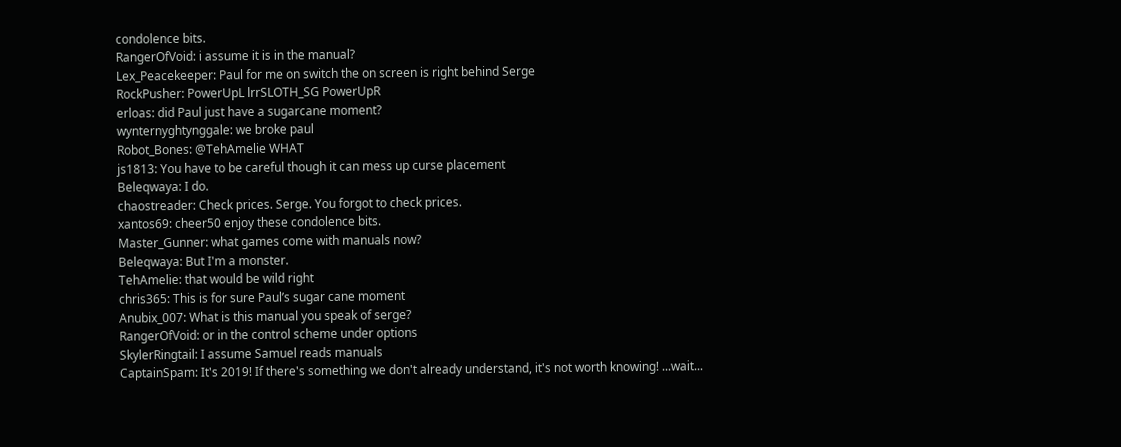condolence bits.
RangerOfVoid: i assume it is in the manual?
Lex_Peacekeeper: Paul for me on switch the on screen is right behind Serge
RockPusher: PowerUpL lrrSLOTH_SG PowerUpR
erloas: did Paul just have a sugarcane moment?
wynternyghtynggale: we broke paul
Robot_Bones: @TehAmelie WHAT
js1813: You have to be careful though it can mess up curse placement
Beleqwaya: I do.
chaostreader: Check prices. Serge. You forgot to check prices.
xantos69: cheer50 enjoy these condolence bits.
Master_Gunner: what games come with manuals now?
Beleqwaya: But I'm a monster.
TehAmelie: that would be wild right
chris365: This is for sure Paul’s sugar cane moment
Anubix_007: What is this manual you speak of serge?
RangerOfVoid: or in the control scheme under options
SkylerRingtail: I assume Samuel reads manuals
CaptainSpam: It's 2019! If there's something we don't already understand, it's not worth knowing! ...wait...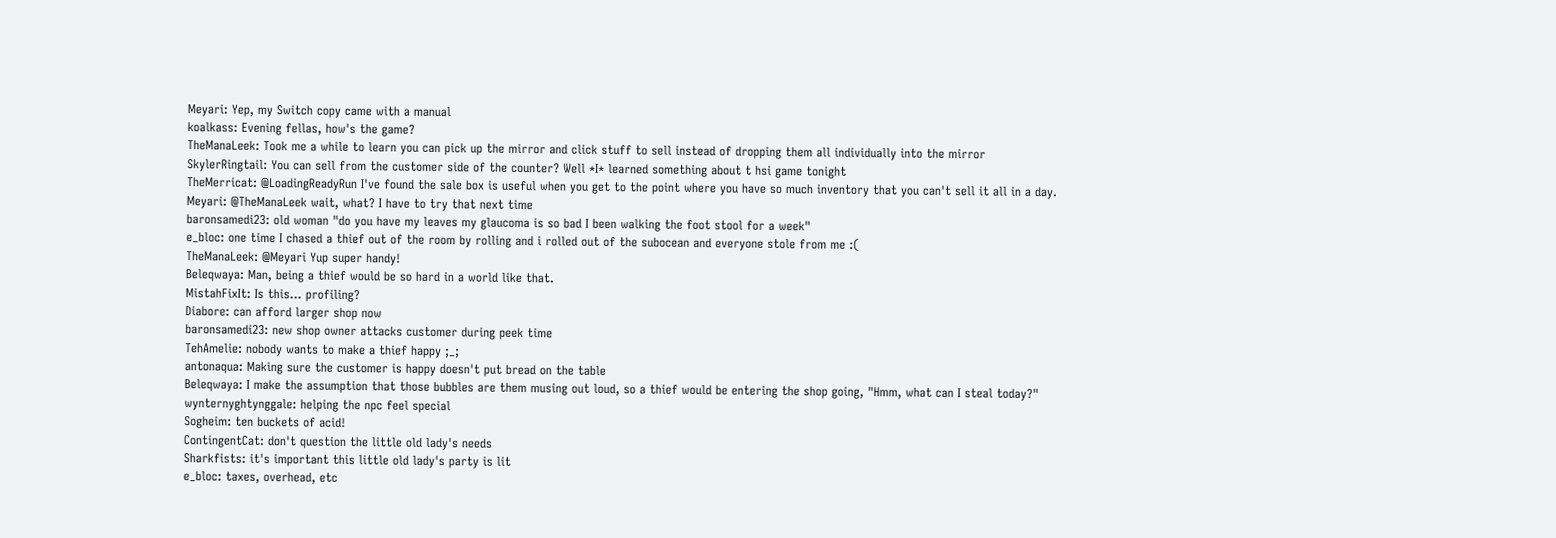Meyari: Yep, my Switch copy came with a manual
koalkass: Evening fellas, how's the game?
TheManaLeek: Took me a while to learn you can pick up the mirror and click stuff to sell instead of dropping them all individually into the mirror
SkylerRingtail: You can sell from the customer side of the counter? Well *I* learned something about t hsi game tonight
TheMerricat: @LoadingReadyRun I've found the sale box is useful when you get to the point where you have so much inventory that you can't sell it all in a day.
Meyari: @TheManaLeek wait, what? I have to try that next time
baronsamedi23: old woman "do you have my leaves my glaucoma is so bad I been walking the foot stool for a week"
e_bloc: one time I chased a thief out of the room by rolling and i rolled out of the subocean and everyone stole from me :(
TheManaLeek: @Meyari Yup super handy!
Beleqwaya: Man, being a thief would be so hard in a world like that.
MistahFixIt: Is this... profiling?
Diabore: can afford larger shop now
baronsamedi23: new shop owner attacks customer during peek time
TehAmelie: nobody wants to make a thief happy ;_;
antonaqua: Making sure the customer is happy doesn't put bread on the table
Beleqwaya: I make the assumption that those bubbles are them musing out loud, so a thief would be entering the shop going, "Hmm, what can I steal today?"
wynternyghtynggale: helping the npc feel special
Sogheim: ten buckets of acid!
ContingentCat: don't question the little old lady's needs
Sharkfists: it's important this little old lady's party is lit
e_bloc: taxes, overhead, etc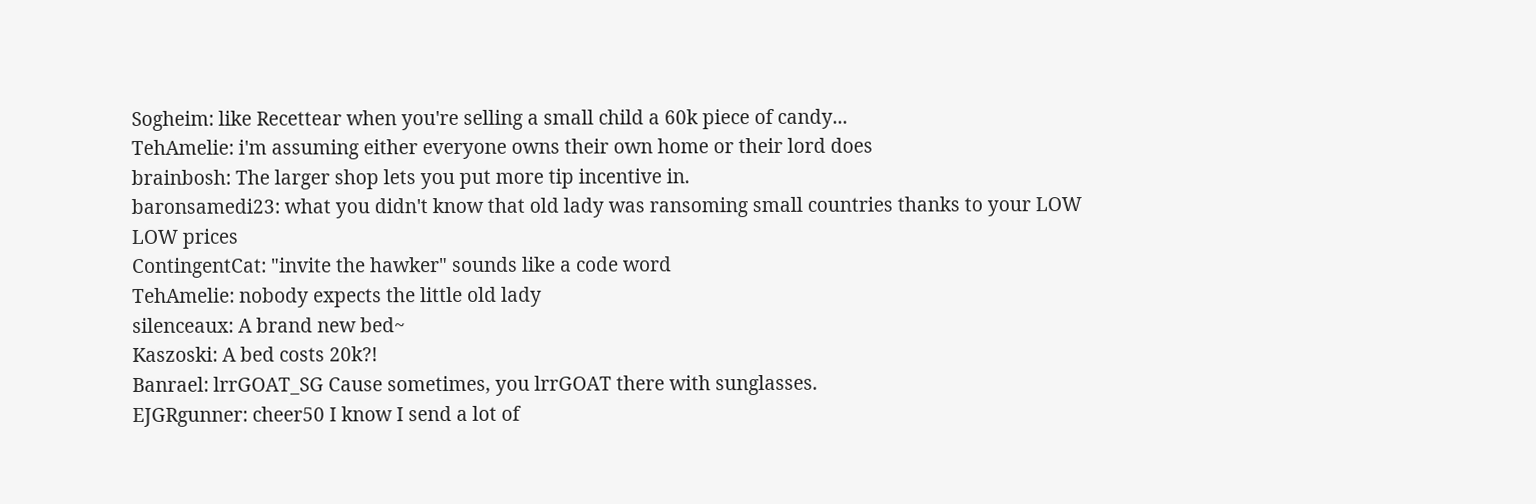Sogheim: like Recettear when you're selling a small child a 60k piece of candy...
TehAmelie: i'm assuming either everyone owns their own home or their lord does
brainbosh: The larger shop lets you put more tip incentive in.
baronsamedi23: what you didn't know that old lady was ransoming small countries thanks to your LOW LOW prices
ContingentCat: "invite the hawker" sounds like a code word
TehAmelie: nobody expects the little old lady
silenceaux: A brand new bed~
Kaszoski: A bed costs 20k?!
Banrael: lrrGOAT_SG Cause sometimes, you lrrGOAT there with sunglasses.
EJGRgunner: cheer50 I know I send a lot of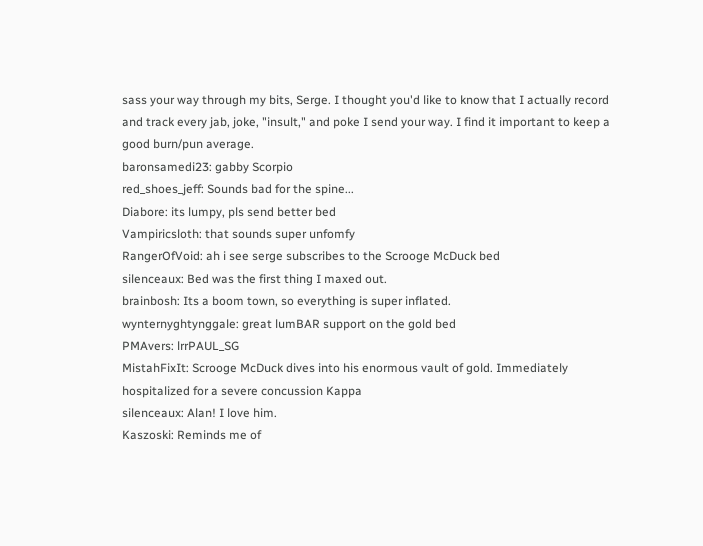sass your way through my bits, Serge. I thought you'd like to know that I actually record and track every jab, joke, "insult," and poke I send your way. I find it important to keep a good burn/pun average.
baronsamedi23: gabby Scorpio
red_shoes_jeff: Sounds bad for the spine...
Diabore: its lumpy, pls send better bed
Vampiricsloth: that sounds super unfomfy
RangerOfVoid: ah i see serge subscribes to the Scrooge McDuck bed
silenceaux: Bed was the first thing I maxed out.
brainbosh: Its a boom town, so everything is super inflated.
wynternyghtynggale: great lumBAR support on the gold bed
PMAvers: lrrPAUL_SG
MistahFixIt: Scrooge McDuck dives into his enormous vault of gold. Immediately hospitalized for a severe concussion Kappa
silenceaux: Alan! I love him.
Kaszoski: Reminds me of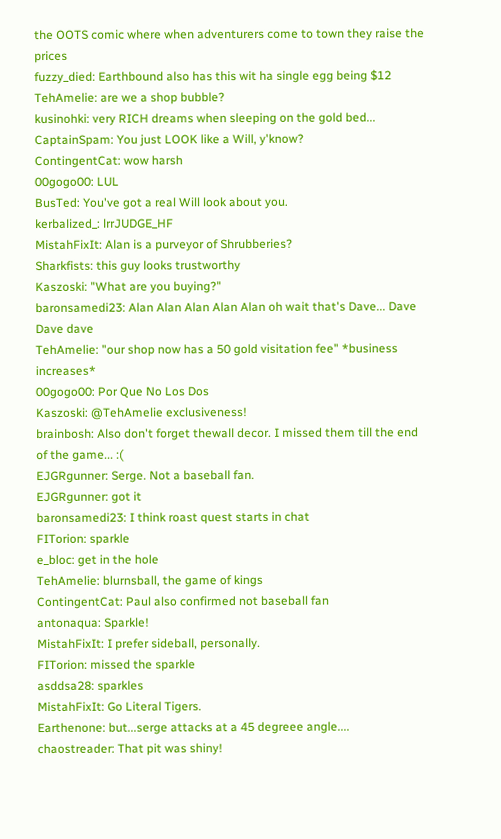the OOTS comic where when adventurers come to town they raise the prices
fuzzy_died: Earthbound also has this wit ha single egg being $12
TehAmelie: are we a shop bubble?
kusinohki: very RICH dreams when sleeping on the gold bed...
CaptainSpam: You just LOOK like a Will, y'know?
ContingentCat: wow harsh
00gogo00: LUL
BusTed: You've got a real Will look about you.
kerbalized_: lrrJUDGE_HF
MistahFixIt: Alan is a purveyor of Shrubberies?
Sharkfists: this guy looks trustworthy
Kaszoski: "What are you buying?"
baronsamedi23: Alan Alan Alan Alan Alan oh wait that's Dave... Dave Dave dave
TehAmelie: "our shop now has a 50 gold visitation fee" *business increases*
00gogo00: Por Que No Los Dos
Kaszoski: @TehAmelie exclusiveness!
brainbosh: Also don't forget thewall decor. I missed them till the end of the game... :(
EJGRgunner: Serge. Not a baseball fan.
EJGRgunner: got it
baronsamedi23: I think roast quest starts in chat
FITorion: sparkle
e_bloc: get in the hole
TehAmelie: blurnsball, the game of kings
ContingentCat: Paul also confirmed not baseball fan
antonaqua: Sparkle!
MistahFixIt: I prefer sideball, personally.
FITorion: missed the sparkle
asddsa28: sparkles
MistahFixIt: Go Literal Tigers.
Earthenone: but...serge attacks at a 45 degreee angle....
chaostreader: That pit was shiny!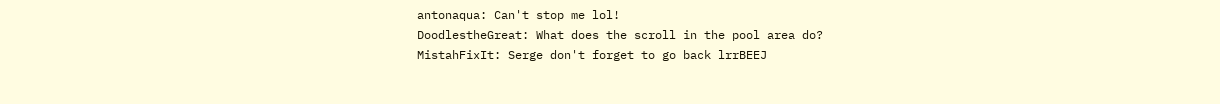antonaqua: Can't stop me lol!
DoodlestheGreat: What does the scroll in the pool area do?
MistahFixIt: Serge don't forget to go back lrrBEEJ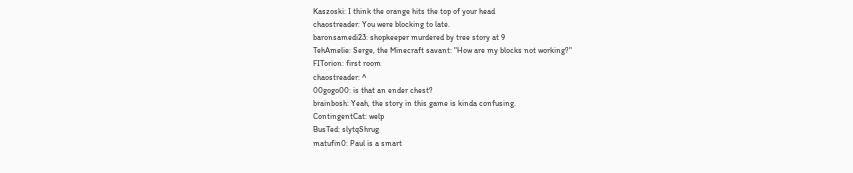Kaszoski: I think the orange hits the top of your head
chaostreader: You were blocking to late.
baronsamedi23: shopkeeper murdered by tree story at 9
TehAmelie: Serge, the Minecraft savant: "How are my blocks not working?"
FITorion: first room
chaostreader: ^
00gogo00: is that an ender chest?
brainbosh: Yeah, the story in this game is kinda confusing.
ContingentCat: welp
BusTed: slytqShrug
matufin0: Paul is a smart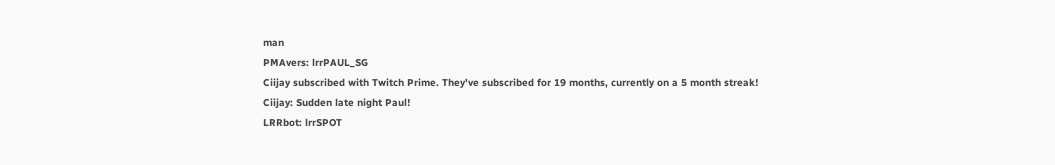man
PMAvers: lrrPAUL_SG
Ciijay subscribed with Twitch Prime. They've subscribed for 19 months, currently on a 5 month streak!
Ciijay: Sudden late night Paul!
LRRbot: lrrSPOT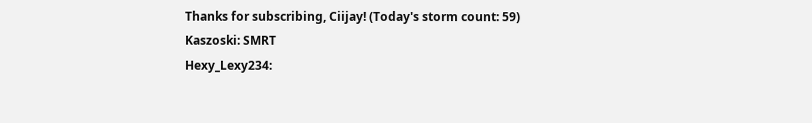Thanks for subscribing, Ciijay! (Today's storm count: 59)
Kaszoski: SMRT
Hexy_Lexy234: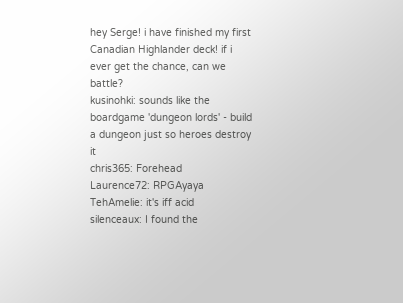hey Serge! i have finished my first Canadian Highlander deck! if i ever get the chance, can we battle?
kusinohki: sounds like the boardgame 'dungeon lords' - build a dungeon just so heroes destroy it
chris365: Forehead
Laurence72: RPGAyaya
TehAmelie: it's iff acid
silenceaux: I found the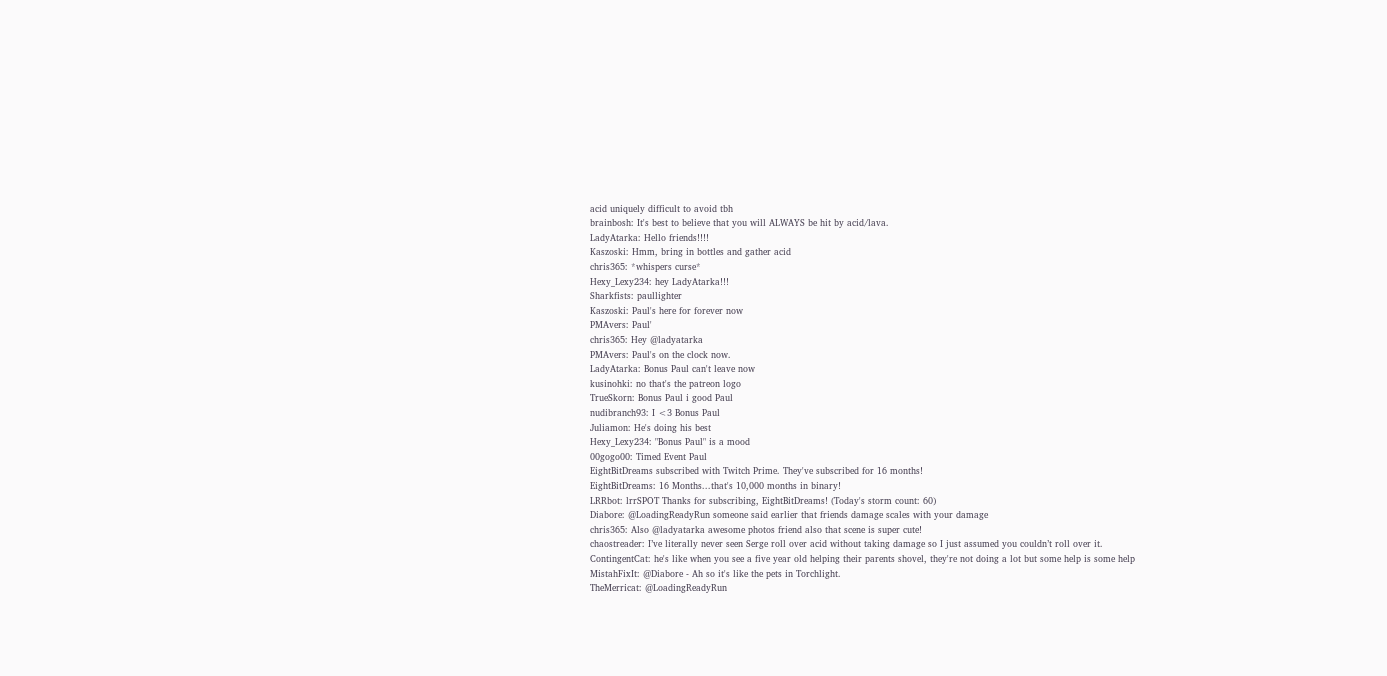acid uniquely difficult to avoid tbh
brainbosh: It's best to believe that you will ALWAYS be hit by acid/lava.
LadyAtarka: Hello friends!!!!
Kaszoski: Hmm, bring in bottles and gather acid
chris365: *whispers curse*
Hexy_Lexy234: hey LadyAtarka!!!
Sharkfists: paullighter
Kaszoski: Paul's here for forever now
PMAvers: Paul'
chris365: Hey @ladyatarka
PMAvers: Paul's on the clock now.
LadyAtarka: Bonus Paul can't leave now
kusinohki: no that's the patreon logo
TrueSkorn: Bonus Paul i good Paul
nudibranch93: I <3 Bonus Paul
Juliamon: He's doing his best
Hexy_Lexy234: "Bonus Paul" is a mood
00gogo00: Timed Event Paul
EightBitDreams subscribed with Twitch Prime. They've subscribed for 16 months!
EightBitDreams: 16 Months...that's 10,000 months in binary!
LRRbot: lrrSPOT Thanks for subscribing, EightBitDreams! (Today's storm count: 60)
Diabore: @LoadingReadyRun someone said earlier that friends damage scales with your damage
chris365: Also @ladyatarka awesome photos friend also that scene is super cute!
chaostreader: I’ve literally never seen Serge roll over acid without taking damage so I just assumed you couldn’t roll over it.
ContingentCat: he's like when you see a five year old helping their parents shovel, they're not doing a lot but some help is some help
MistahFixIt: @Diabore - Ah so it's like the pets in Torchlight.
TheMerricat: @LoadingReadyRun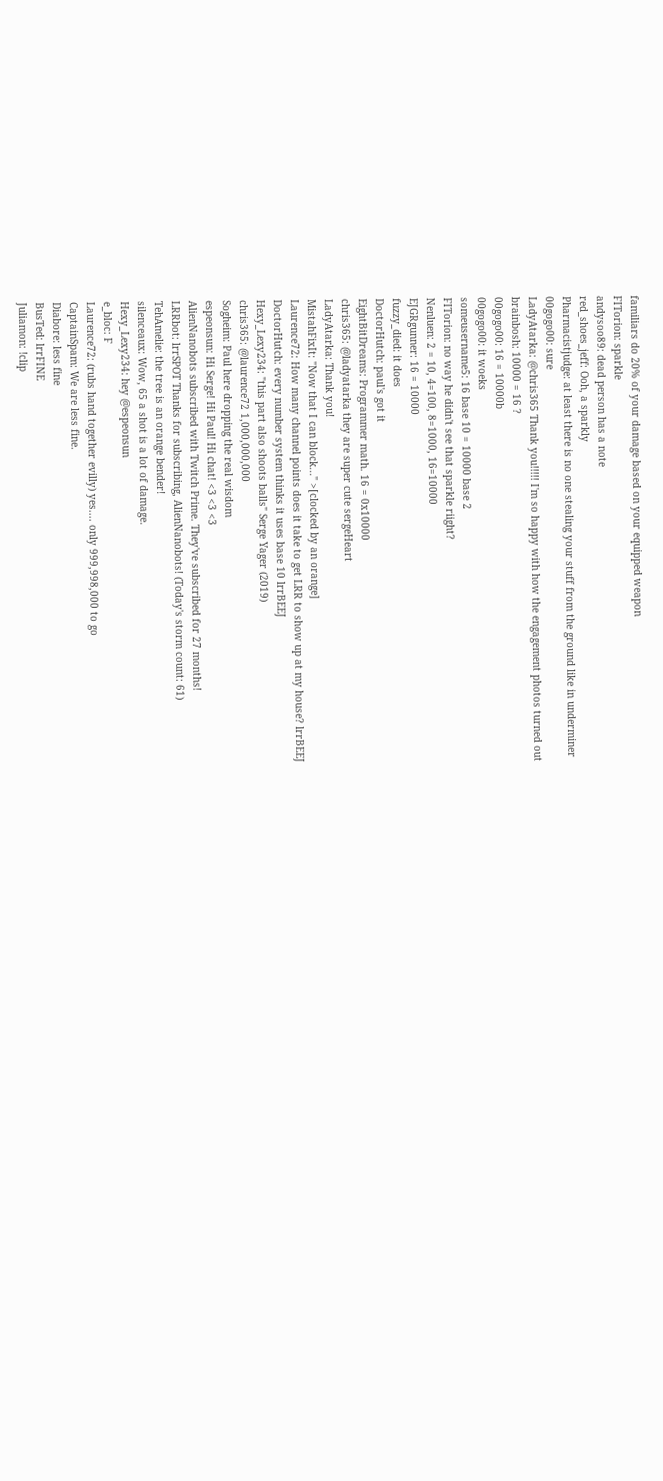familiars do 20% of your damage based on your equipped weapon
FITorion: sparkle
andysoo89: dead person has a note
red_shoes_jeff: Ooh, a sparkly
Pharmacistjudge: at least there is no one stealing your stuff from the ground like in underminer
00gogo00: sure
LadyAtarka: @chris365 Thank you!!!!! I'm so happy with how the engagement photos turned out
brainbosh: 10000 = 16 ?
00gogo00: 16 = 10000b
00gogo00: it woeks
someusername5: 16 base 10 = 10000 base 2
FITorion: no way he didn't see that sparkle riight?
Nenluen: 2 = 10, 4=100, 8=1000, 16=10000
EJGRgunner: 16 = 10000
fuzzy_died: it does
DoctorHutch: paul's got it
EightBitDreams: Programmer math. 16 = 0x10000
chris365: @ladyatarka they are super cute sergeHeart
LadyAtarka: Thank you!
MistahFixIt: "Now that I can block..." >[clocked by an orange]
Laurence72: How many channel points does it take to get LRR to show up at my house? lrrBEEJ
DoctorHutch: every number system thinks it uses base 10 lrrBEEJ
Hexy_Lexy234: "this part also shoots balls" Serge Yager (2019)
chris365: @laurence72 1,000,000,000
Sogheim: Paul here dropping the real wisdom
espeonsun: Hi Serge! Hi Paul! Hi chat! <3 <3 <3
AlienNanobots subscribed with Twitch Prime. They've subscribed for 27 months!
LRRbot: lrrSPOT Thanks for subscribing, AlienNanobots! (Today's storm count: 61)
TehAmelie: the tree is an orange bender!
silenceaux: Wow, 65 a shot is a lot of damage.
Hexy_Lexy234: hey @espeonsun
e_bloc: F
Laurence72: (rubs hand together evilly) yes.... only 999,998,000 to go
CaptainSpam: We are less fine.
Diabore: less fine
BusTed: lrrFINE
Juliamon: !clip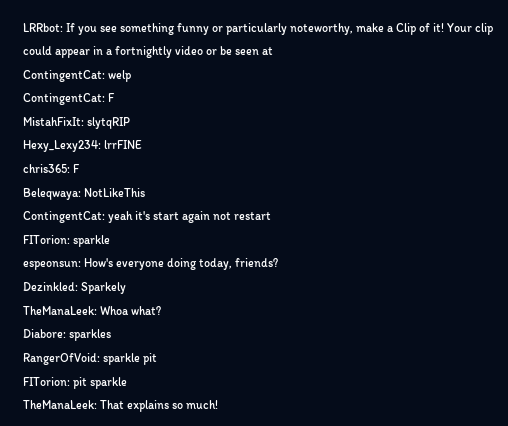LRRbot: If you see something funny or particularly noteworthy, make a Clip of it! Your clip could appear in a fortnightly video or be seen at
ContingentCat: welp
ContingentCat: F
MistahFixIt: slytqRIP
Hexy_Lexy234: lrrFINE
chris365: F
Beleqwaya: NotLikeThis
ContingentCat: yeah it's start again not restart
FITorion: sparkle
espeonsun: How's everyone doing today, friends?
Dezinkled: Sparkely
TheManaLeek: Whoa what?
Diabore: sparkles
RangerOfVoid: sparkle pit
FITorion: pit sparkle
TheManaLeek: That explains so much!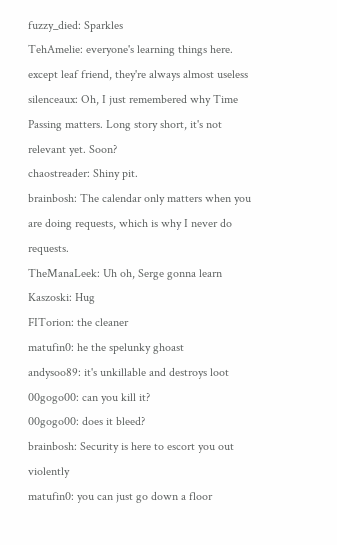fuzzy_died: Sparkles
TehAmelie: everyone's learning things here. except leaf friend, they're always almost useless
silenceaux: Oh, I just remembered why Time Passing matters. Long story short, it's not relevant yet. Soon?
chaostreader: Shiny pit.
brainbosh: The calendar only matters when you are doing requests, which is why I never do requests.
TheManaLeek: Uh oh, Serge gonna learn
Kaszoski: Hug
FITorion: the cleaner
matufin0: he the spelunky ghoast
andysoo89: it's unkillable and destroys loot
00gogo00: can you kill it?
00gogo00: does it bleed?
brainbosh: Security is here to escort you out violently
matufin0: you can just go down a floor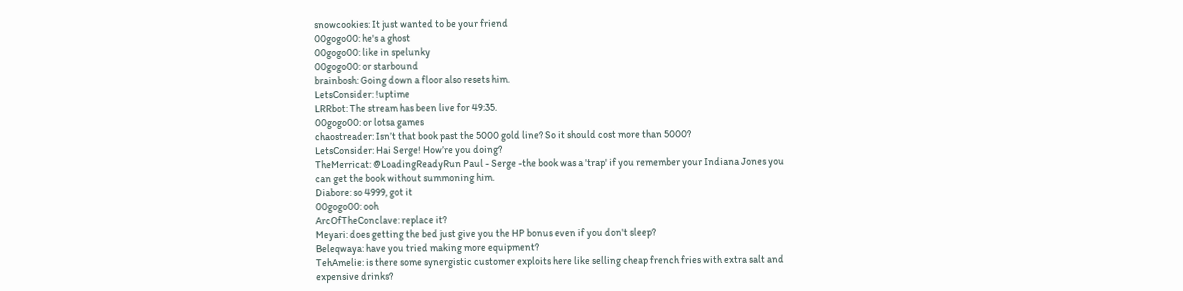snowcookies: It just wanted to be your friend
00gogo00: he's a ghost
00gogo00: like in spelunky
00gogo00: or starbound
brainbosh: Going down a floor also resets him.
LetsConsider: !uptime
LRRbot: The stream has been live for 49:35.
00gogo00: or lotsa games
chaostreader: Isn’t that book past the 5000 gold line? So it should cost more than 5000?
LetsConsider: Hai Serge! How’re you doing?
TheMerricat: @LoadingReadyRun Paul - Serge -the book was a 'trap' if you remember your Indiana Jones you can get the book without summoning him.
Diabore: so 4999, got it
00gogo00: ooh
ArcOfTheConclave: replace it?
Meyari: does getting the bed just give you the HP bonus even if you don't sleep?
Beleqwaya: have you tried making more equipment?
TehAmelie: is there some synergistic customer exploits here like selling cheap french fries with extra salt and expensive drinks?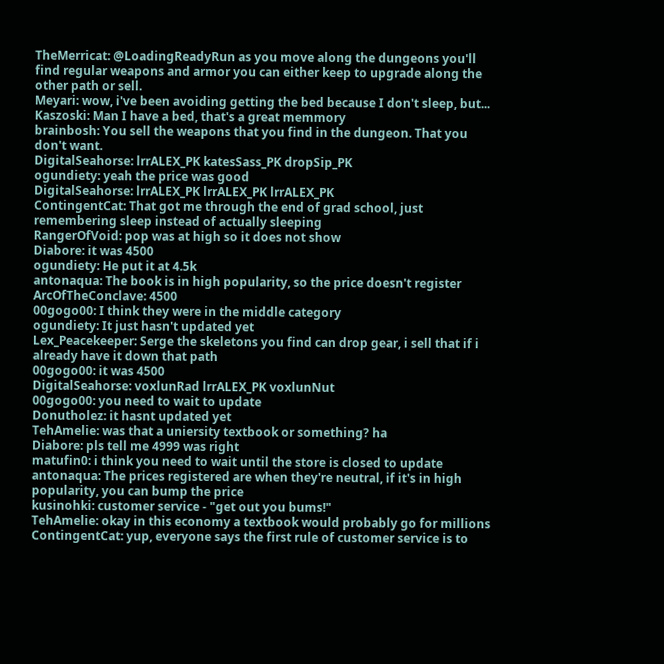TheMerricat: @LoadingReadyRun as you move along the dungeons you'll find regular weapons and armor you can either keep to upgrade along the other path or sell.
Meyari: wow, i've been avoiding getting the bed because I don't sleep, but...
Kaszoski: Man I have a bed, that's a great memmory
brainbosh: You sell the weapons that you find in the dungeon. That you don't want.
DigitalSeahorse: lrrALEX_PK katesSass_PK dropSip_PK
ogundiety: yeah the price was good
DigitalSeahorse: lrrALEX_PK lrrALEX_PK lrrALEX_PK
ContingentCat: That got me through the end of grad school, just remembering sleep instead of actually sleeping
RangerOfVoid: pop was at high so it does not show
Diabore: it was 4500
ogundiety: He put it at 4.5k
antonaqua: The book is in high popularity, so the price doesn't register
ArcOfTheConclave: 4500
00gogo00: I think they were in the middle category
ogundiety: It just hasn't updated yet
Lex_Peacekeeper: Serge the skeletons you find can drop gear, i sell that if i already have it down that path
00gogo00: it was 4500
DigitalSeahorse: voxlunRad lrrALEX_PK voxlunNut
00gogo00: you need to wait to update
Donutholez: it hasnt updated yet
TehAmelie: was that a uniersity textbook or something? ha
Diabore: pls tell me 4999 was right
matufin0: i think you need to wait until the store is closed to update
antonaqua: The prices registered are when they're neutral, if it's in high popularity, you can bump the price
kusinohki: customer service - "get out you bums!"
TehAmelie: okay in this economy a textbook would probably go for millions
ContingentCat: yup, everyone says the first rule of customer service is to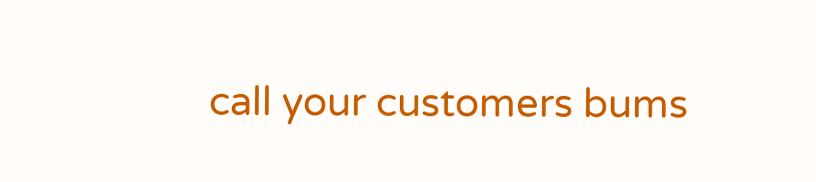call your customers bums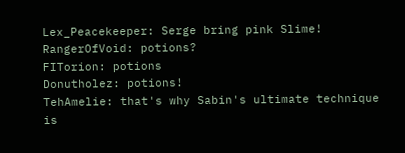Lex_Peacekeeper: Serge bring pink Slime!
RangerOfVoid: potions?
FITorion: potions
Donutholez: potions!
TehAmelie: that's why Sabin's ultimate technique is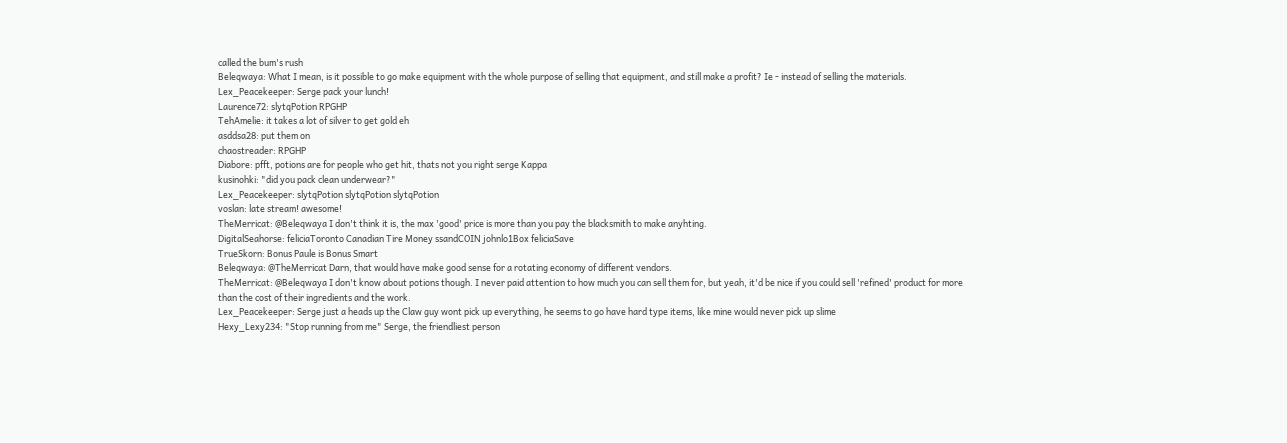called the bum's rush
Beleqwaya: What I mean, is it possible to go make equipment with the whole purpose of selling that equipment, and still make a profit? Ie - instead of selling the materials.
Lex_Peacekeeper: Serge pack your lunch!
Laurence72: slytqPotion RPGHP
TehAmelie: it takes a lot of silver to get gold eh
asddsa28: put them on
chaostreader: RPGHP
Diabore: pfft, potions are for people who get hit, thats not you right serge Kappa
kusinohki: "did you pack clean underwear?"
Lex_Peacekeeper: slytqPotion slytqPotion slytqPotion
voslan: late stream! awesome!
TheMerricat: @Beleqwaya I don't think it is, the max 'good' price is more than you pay the blacksmith to make anyhting.
DigitalSeahorse: feliciaToronto Canadian Tire Money ssandCOIN johnlo1Box feliciaSave
TrueSkorn: Bonus Paule is Bonus Smart
Beleqwaya: @TheMerricat Darn, that would have make good sense for a rotating economy of different vendors.
TheMerricat: @Beleqwaya I don't know about potions though. I never paid attention to how much you can sell them for, but yeah, it'd be nice if you could sell 'refined' product for more than the cost of their ingredients and the work.
Lex_Peacekeeper: Serge just a heads up the Claw guy wont pick up everything, he seems to go have hard type items, like mine would never pick up slime
Hexy_Lexy234: "Stop running from me" Serge, the friendliest person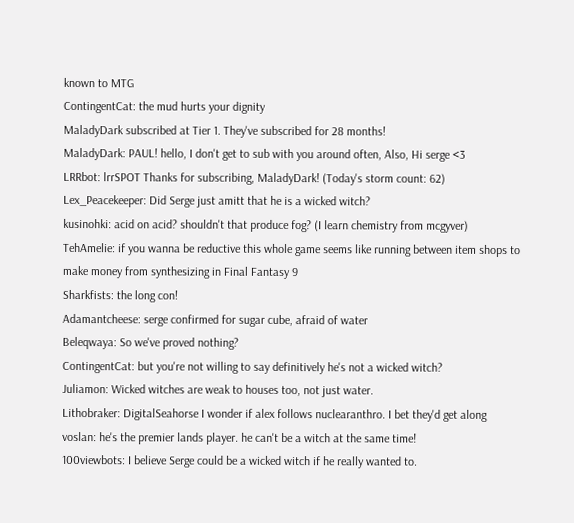known to MTG
ContingentCat: the mud hurts your dignity
MaladyDark subscribed at Tier 1. They've subscribed for 28 months!
MaladyDark: PAUL! hello, I don't get to sub with you around often, Also, Hi serge <3
LRRbot: lrrSPOT Thanks for subscribing, MaladyDark! (Today's storm count: 62)
Lex_Peacekeeper: Did Serge just amitt that he is a wicked witch?
kusinohki: acid on acid? shouldn't that produce fog? (I learn chemistry from mcgyver)
TehAmelie: if you wanna be reductive this whole game seems like running between item shops to make money from synthesizing in Final Fantasy 9
Sharkfists: the long con!
Adamantcheese: serge confirmed for sugar cube, afraid of water
Beleqwaya: So we've proved nothing?
ContingentCat: but you're not willing to say definitively he's not a wicked witch?
Juliamon: Wicked witches are weak to houses too, not just water.
Lithobraker: DigitalSeahorse I wonder if alex follows nuclearanthro. I bet they'd get along
voslan: he's the premier lands player. he can't be a witch at the same time!
100viewbots: I believe Serge could be a wicked witch if he really wanted to.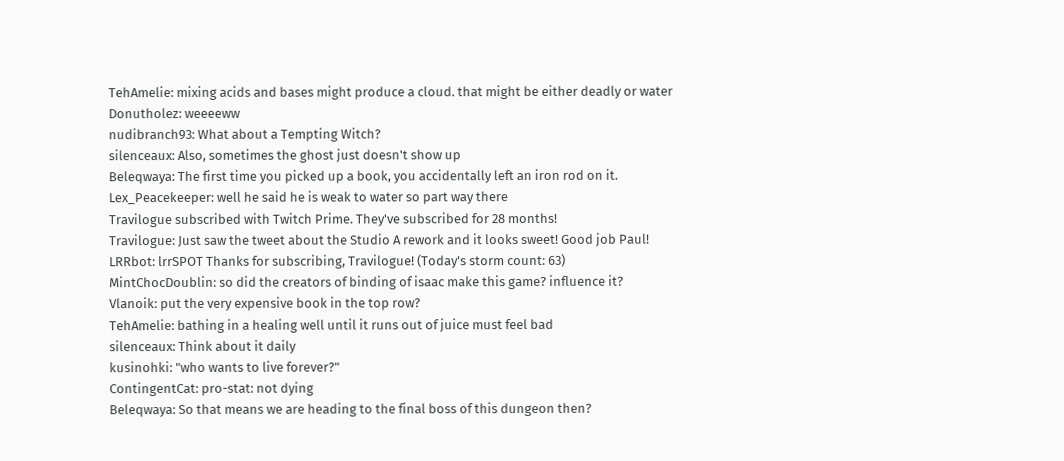TehAmelie: mixing acids and bases might produce a cloud. that might be either deadly or water
Donutholez: weeeeww
nudibranch93: What about a Tempting Witch?
silenceaux: Also, sometimes the ghost just doesn't show up
Beleqwaya: The first time you picked up a book, you accidentally left an iron rod on it.
Lex_Peacekeeper: well he said he is weak to water so part way there
Travilogue subscribed with Twitch Prime. They've subscribed for 28 months!
Travilogue: Just saw the tweet about the Studio A rework and it looks sweet! Good job Paul!
LRRbot: lrrSPOT Thanks for subscribing, Travilogue! (Today's storm count: 63)
MintChocDoublin: so did the creators of binding of isaac make this game? influence it?
Vlanoik: put the very expensive book in the top row?
TehAmelie: bathing in a healing well until it runs out of juice must feel bad
silenceaux: Think about it daily
kusinohki: "who wants to live forever?"
ContingentCat: pro-stat: not dying
Beleqwaya: So that means we are heading to the final boss of this dungeon then?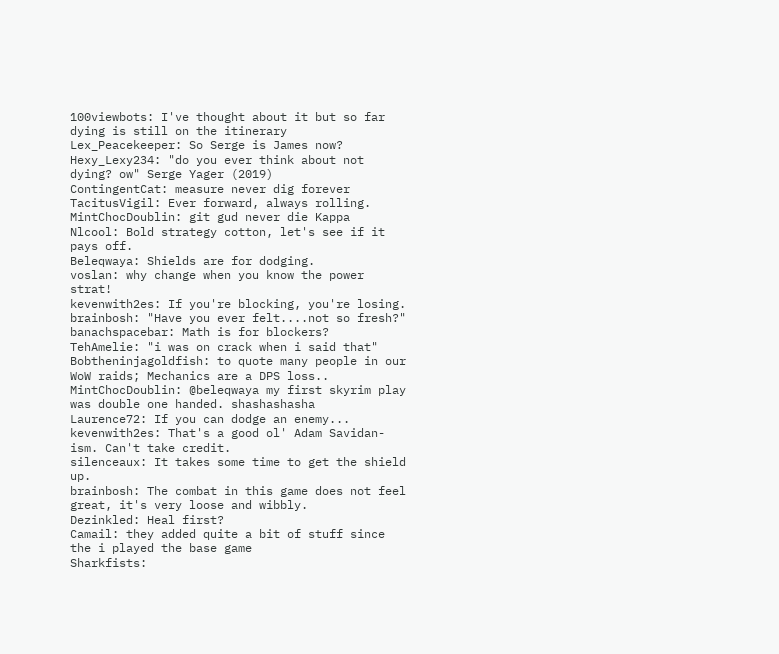100viewbots: I've thought about it but so far dying is still on the itinerary
Lex_Peacekeeper: So Serge is James now?
Hexy_Lexy234: "do you ever think about not dying? ow" Serge Yager (2019)
ContingentCat: measure never dig forever
TacitusVigil: Ever forward, always rolling.
MintChocDoublin: git gud never die Kappa
Nlcool: Bold strategy cotton, let's see if it pays off.
Beleqwaya: Shields are for dodging.
voslan: why change when you know the power strat!
kevenwith2es: If you're blocking, you're losing.
brainbosh: "Have you ever felt....not so fresh?"
banachspacebar: Math is for blockers?
TehAmelie: "i was on crack when i said that"
Bobtheninjagoldfish: to quote many people in our WoW raids; Mechanics are a DPS loss..
MintChocDoublin: @beleqwaya my first skyrim play was double one handed. shashashasha
Laurence72: If you can dodge an enemy...
kevenwith2es: That's a good ol' Adam Savidan-ism. Can't take credit.
silenceaux: It takes some time to get the shield up.
brainbosh: The combat in this game does not feel great, it's very loose and wibbly.
Dezinkled: Heal first?
Camail: they added quite a bit of stuff since the i played the base game
Sharkfists: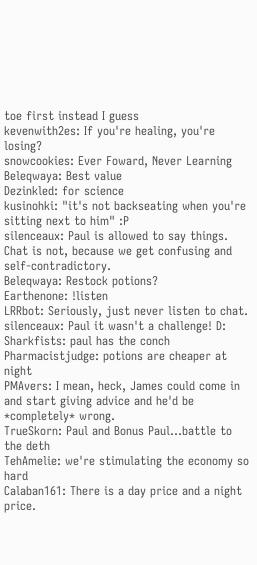toe first instead I guess
kevenwith2es: If you're healing, you're losing?
snowcookies: Ever Foward, Never Learning
Beleqwaya: Best value
Dezinkled: for science
kusinohki: "it's not backseating when you're sitting next to him" :P
silenceaux: Paul is allowed to say things. Chat is not, because we get confusing and self-contradictory.
Beleqwaya: Restock potions?
Earthenone: !listen
LRRbot: Seriously, just never listen to chat.
silenceaux: Paul it wasn't a challenge! D:
Sharkfists: paul has the conch
Pharmacistjudge: potions are cheaper at night
PMAvers: I mean, heck, James could come in and start giving advice and he'd be *completely* wrong.
TrueSkorn: Paul and Bonus Paul...battle to the deth
TehAmelie: we're stimulating the economy so hard
Calaban161: There is a day price and a night price.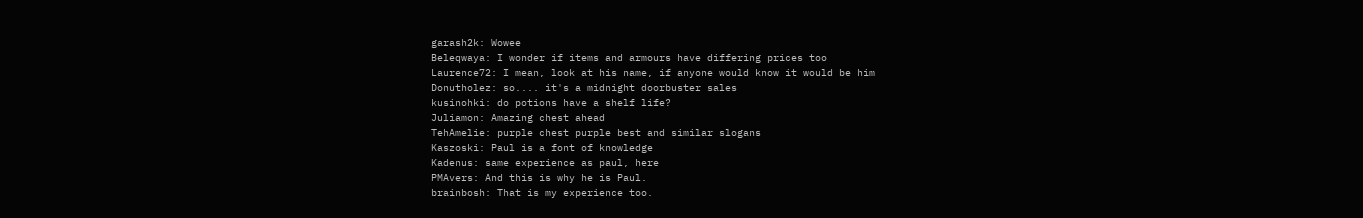garash2k: Wowee
Beleqwaya: I wonder if items and armours have differing prices too
Laurence72: I mean, look at his name, if anyone would know it would be him
Donutholez: so.... it's a midnight doorbuster sales
kusinohki: do potions have a shelf life?
Juliamon: Amazing chest ahead
TehAmelie: purple chest purple best and similar slogans
Kaszoski: Paul is a font of knowledge
Kadenus: same experience as paul, here
PMAvers: And this is why he is Paul.
brainbosh: That is my experience too.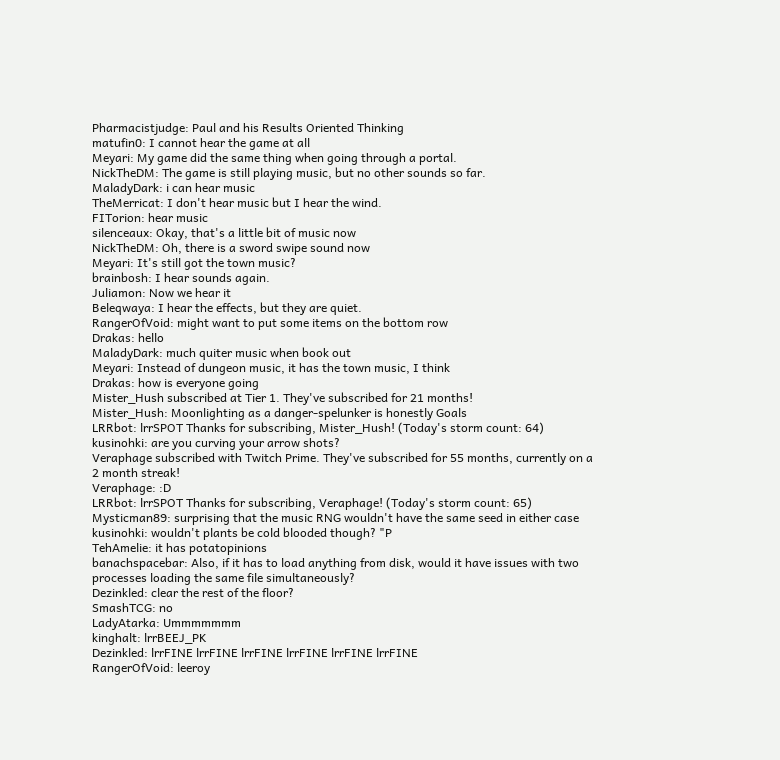Pharmacistjudge: Paul and his Results Oriented Thinking
matufin0: I cannot hear the game at all
Meyari: My game did the same thing when going through a portal.
NickTheDM: The game is still playing music, but no other sounds so far.
MaladyDark: i can hear music
TheMerricat: I don't hear music but I hear the wind.
FITorion: hear music
silenceaux: Okay, that's a little bit of music now
NickTheDM: Oh, there is a sword swipe sound now
Meyari: It's still got the town music?
brainbosh: I hear sounds again.
Juliamon: Now we hear it
Beleqwaya: I hear the effects, but they are quiet.
RangerOfVoid: might want to put some items on the bottom row
Drakas: hello
MaladyDark: much quiter music when book out
Meyari: Instead of dungeon music, it has the town music, I think
Drakas: how is everyone going
Mister_Hush subscribed at Tier 1. They've subscribed for 21 months!
Mister_Hush: Moonlighting as a danger-spelunker is honestly Goals
LRRbot: lrrSPOT Thanks for subscribing, Mister_Hush! (Today's storm count: 64)
kusinohki: are you curving your arrow shots?
Veraphage subscribed with Twitch Prime. They've subscribed for 55 months, currently on a 2 month streak!
Veraphage: :D
LRRbot: lrrSPOT Thanks for subscribing, Veraphage! (Today's storm count: 65)
Mysticman89: surprising that the music RNG wouldn't have the same seed in either case
kusinohki: wouldn't plants be cold blooded though? "P
TehAmelie: it has potatopinions
banachspacebar: Also, if it has to load anything from disk, would it have issues with two processes loading the same file simultaneously?
Dezinkled: clear the rest of the floor?
SmashTCG: no
LadyAtarka: Ummmmmmm
kinghalt: lrrBEEJ_PK
Dezinkled: lrrFINE lrrFINE lrrFINE lrrFINE lrrFINE lrrFINE
RangerOfVoid: leeroy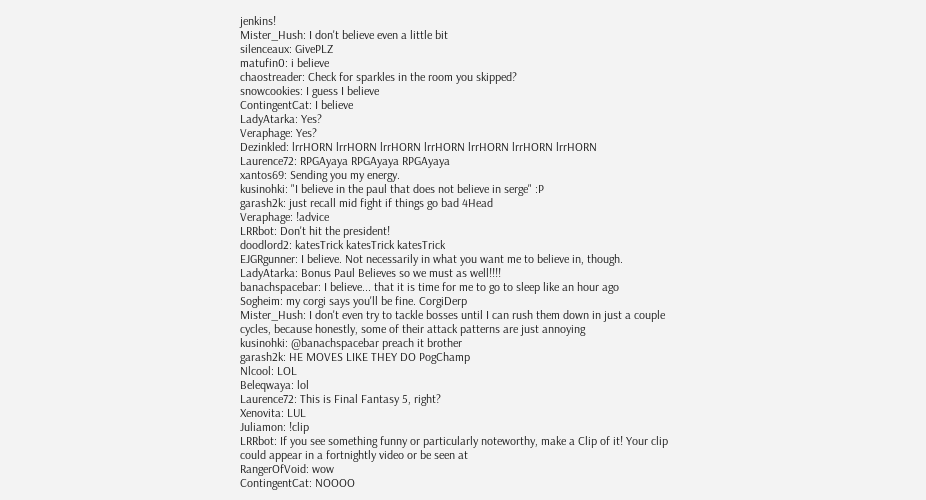jenkins!
Mister_Hush: I don't believe even a little bit
silenceaux: GivePLZ
matufin0: i believe
chaostreader: Check for sparkles in the room you skipped?
snowcookies: I guess I believe
ContingentCat: I believe
LadyAtarka: Yes?
Veraphage: Yes?
Dezinkled: lrrHORN lrrHORN lrrHORN lrrHORN lrrHORN lrrHORN lrrHORN
Laurence72: RPGAyaya RPGAyaya RPGAyaya
xantos69: Sending you my energy.
kusinohki: "I believe in the paul that does not believe in serge" :P
garash2k: just recall mid fight if things go bad 4Head
Veraphage: !advice
LRRbot: Don't hit the president!
doodlord2: katesTrick katesTrick katesTrick
EJGRgunner: I believe. Not necessarily in what you want me to believe in, though.
LadyAtarka: Bonus Paul Believes so we must as well!!!!
banachspacebar: I believe... that it is time for me to go to sleep like an hour ago
Sogheim: my corgi says you'll be fine. CorgiDerp
Mister_Hush: I don't even try to tackle bosses until I can rush them down in just a couple cycles, because honestly, some of their attack patterns are just annoying
kusinohki: @banachspacebar preach it brother
garash2k: HE MOVES LIKE THEY DO PogChamp
Nlcool: LOL
Beleqwaya: lol
Laurence72: This is Final Fantasy 5, right?
Xenovita: LUL
Juliamon: !clip
LRRbot: If you see something funny or particularly noteworthy, make a Clip of it! Your clip could appear in a fortnightly video or be seen at
RangerOfVoid: wow
ContingentCat: NOOOO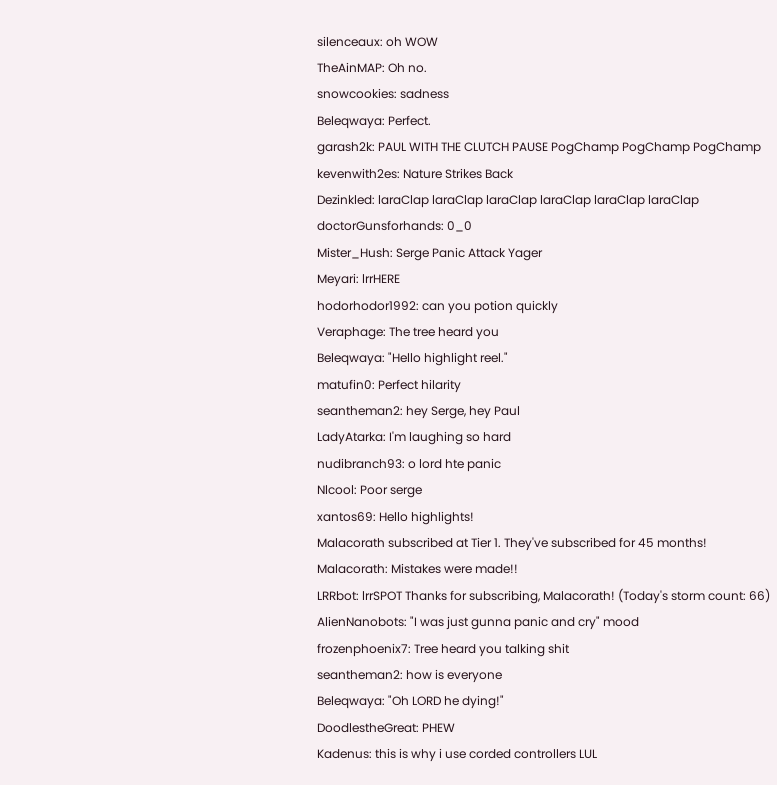silenceaux: oh WOW
TheAinMAP: Oh no.
snowcookies: sadness
Beleqwaya: Perfect.
garash2k: PAUL WITH THE CLUTCH PAUSE PogChamp PogChamp PogChamp
kevenwith2es: Nature Strikes Back
Dezinkled: laraClap laraClap laraClap laraClap laraClap laraClap
doctorGunsforhands: 0_0
Mister_Hush: Serge Panic Attack Yager
Meyari: lrrHERE
hodorhodor1992: can you potion quickly
Veraphage: The tree heard you
Beleqwaya: "Hello highlight reel."
matufin0: Perfect hilarity
seantheman2: hey Serge, hey Paul
LadyAtarka: I'm laughing so hard
nudibranch93: o lord hte panic
Nlcool: Poor serge
xantos69: Hello highlights!
Malacorath subscribed at Tier 1. They've subscribed for 45 months!
Malacorath: Mistakes were made!!
LRRbot: lrrSPOT Thanks for subscribing, Malacorath! (Today's storm count: 66)
AlienNanobots: "I was just gunna panic and cry" mood
frozenphoenix7: Tree heard you talking shit
seantheman2: how is everyone
Beleqwaya: "Oh LORD he dying!"
DoodlestheGreat: PHEW
Kadenus: this is why i use corded controllers LUL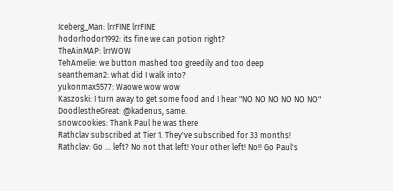Iceberg_Man: lrrFINE lrrFINE
hodorhodor1992: its fine we can potion right?
TheAinMAP: lrrWOW
TehAmelie: we button mashed too greedily and too deep
seantheman2: what did I walk into?
yukonmax5577: Waowe wow wow
Kaszoski: I turn away to get some food and I hear "NO NO NO NO NO NO"
DoodlestheGreat: @kadenus, same.
snowcookies: Thank Paul he was there
Rathclav subscribed at Tier 1. They've subscribed for 33 months!
Rathclav: Go ... left? No not that left! Your other left! No!! Go Paul's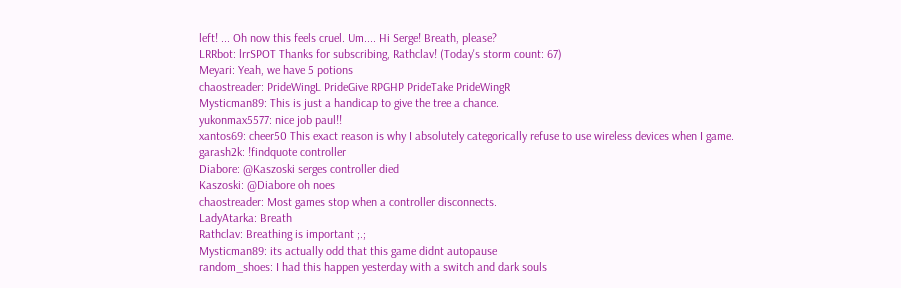left! ... Oh now this feels cruel. Um.... Hi Serge! Breath, please?
LRRbot: lrrSPOT Thanks for subscribing, Rathclav! (Today's storm count: 67)
Meyari: Yeah, we have 5 potions
chaostreader: PrideWingL PrideGive RPGHP PrideTake PrideWingR
Mysticman89: This is just a handicap to give the tree a chance.
yukonmax5577: nice job paul!!
xantos69: cheer50 This exact reason is why I absolutely categorically refuse to use wireless devices when I game.
garash2k: !findquote controller
Diabore: @Kaszoski serges controller died
Kaszoski: @Diabore oh noes
chaostreader: Most games stop when a controller disconnects.
LadyAtarka: Breath
Rathclav: Breathing is important ;.;
Mysticman89: its actually odd that this game didnt autopause
random_shoes: I had this happen yesterday with a switch and dark souls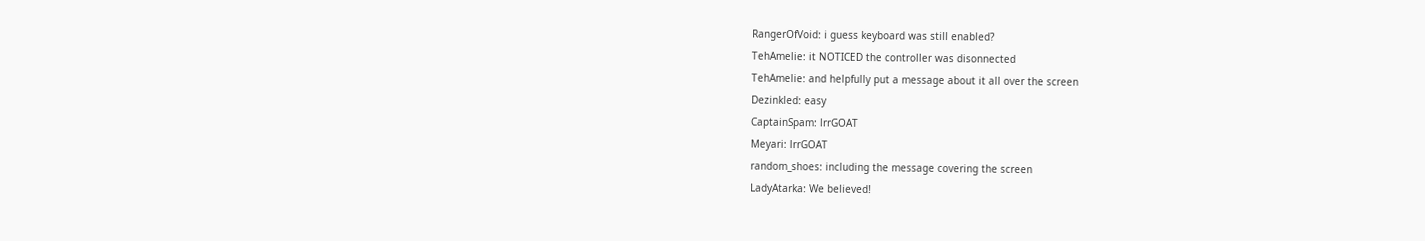RangerOfVoid: i guess keyboard was still enabled?
TehAmelie: it NOTICED the controller was disonnected
TehAmelie: and helpfully put a message about it all over the screen
Dezinkled: easy
CaptainSpam: lrrGOAT
Meyari: lrrGOAT
random_shoes: including the message covering the screen
LadyAtarka: We believed!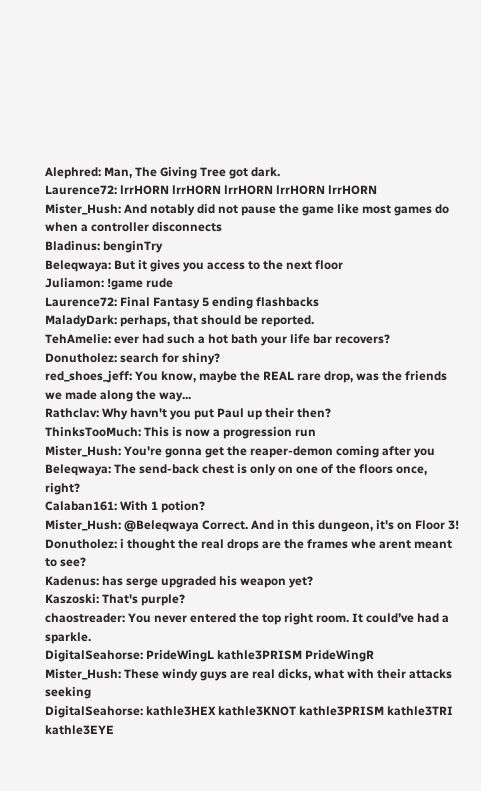Alephred: Man, The Giving Tree got dark.
Laurence72: lrrHORN lrrHORN lrrHORN lrrHORN lrrHORN
Mister_Hush: And notably did not pause the game like most games do when a controller disconnects
Bladinus: benginTry
Beleqwaya: But it gives you access to the next floor
Juliamon: !game rude
Laurence72: Final Fantasy 5 ending flashbacks
MaladyDark: perhaps, that should be reported.
TehAmelie: ever had such a hot bath your life bar recovers?
Donutholez: search for shiny?
red_shoes_jeff: You know, maybe the REAL rare drop, was the friends we made along the way...
Rathclav: Why havn't you put Paul up their then?
ThinksTooMuch: This is now a progression run
Mister_Hush: You're gonna get the reaper-demon coming after you
Beleqwaya: The send-back chest is only on one of the floors once, right?
Calaban161: With 1 potion?
Mister_Hush: @Beleqwaya Correct. And in this dungeon, it's on Floor 3!
Donutholez: i thought the real drops are the frames whe arent meant to see?
Kadenus: has serge upgraded his weapon yet?
Kaszoski: That's purple?
chaostreader: You never entered the top right room. It could’ve had a sparkle.
DigitalSeahorse: PrideWingL kathle3PRISM PrideWingR
Mister_Hush: These windy guys are real dicks, what with their attacks seeking
DigitalSeahorse: kathle3HEX kathle3KNOT kathle3PRISM kathle3TRI kathle3EYE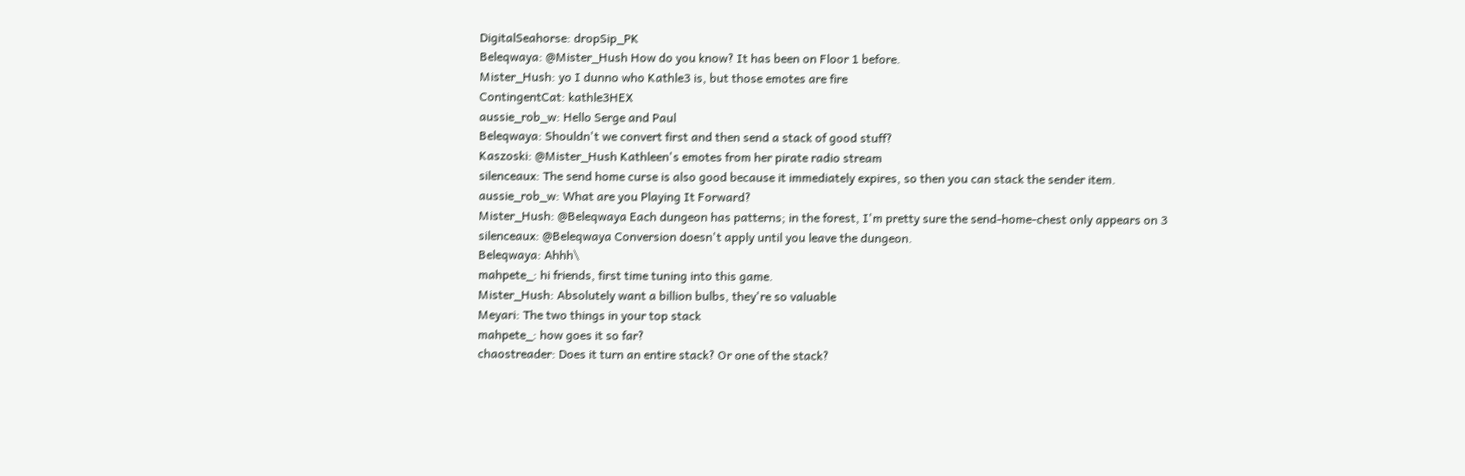DigitalSeahorse: dropSip_PK
Beleqwaya: @Mister_Hush How do you know? It has been on Floor 1 before.
Mister_Hush: yo I dunno who Kathle3 is, but those emotes are fire
ContingentCat: kathle3HEX
aussie_rob_w: Hello Serge and Paul
Beleqwaya: Shouldn't we convert first and then send a stack of good stuff?
Kaszoski: @Mister_Hush Kathleen's emotes from her pirate radio stream
silenceaux: The send home curse is also good because it immediately expires, so then you can stack the sender item.
aussie_rob_w: What are you Playing It Forward?
Mister_Hush: @Beleqwaya Each dungeon has patterns; in the forest, I'm pretty sure the send-home-chest only appears on 3
silenceaux: @Beleqwaya Conversion doesn't apply until you leave the dungeon.
Beleqwaya: Ahhh\
mahpete_: hi friends, first time tuning into this game.
Mister_Hush: Absolutely want a billion bulbs, they're so valuable
Meyari: The two things in your top stack
mahpete_: how goes it so far?
chaostreader: Does it turn an entire stack? Or one of the stack?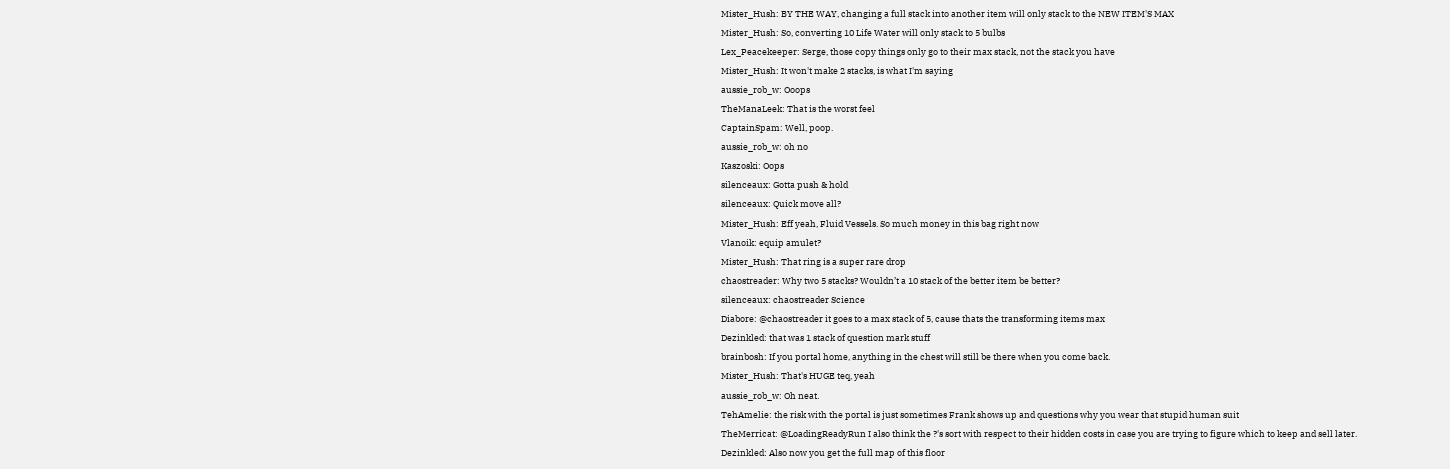Mister_Hush: BY THE WAY, changing a full stack into another item will only stack to the NEW ITEM'S MAX
Mister_Hush: So, converting 10 Life Water will only stack to 5 bulbs
Lex_Peacekeeper: Serge, those copy things only go to their max stack, not the stack you have
Mister_Hush: It won't make 2 stacks, is what I'm saying
aussie_rob_w: Ooops
TheManaLeek: That is the worst feel
CaptainSpam: Well, poop.
aussie_rob_w: oh no
Kaszoski: Oops
silenceaux: Gotta push & hold
silenceaux: Quick move all?
Mister_Hush: Eff yeah, Fluid Vessels. So much money in this bag right now
Vlanoik: equip amulet?
Mister_Hush: That ring is a super rare drop
chaostreader: Why two 5 stacks? Wouldn’t a 10 stack of the better item be better?
silenceaux: chaostreader Science
Diabore: @chaostreader it goes to a max stack of 5, cause thats the transforming items max
Dezinkled: that was 1 stack of question mark stuff
brainbosh: If you portal home, anything in the chest will still be there when you come back.
Mister_Hush: That's HUGE teq, yeah
aussie_rob_w: Oh neat.
TehAmelie: the risk with the portal is just sometimes Frank shows up and questions why you wear that stupid human suit
TheMerricat: @LoadingReadyRun I also think the ?'s sort with respect to their hidden costs in case you are trying to figure which to keep and sell later.
Dezinkled: Also now you get the full map of this floor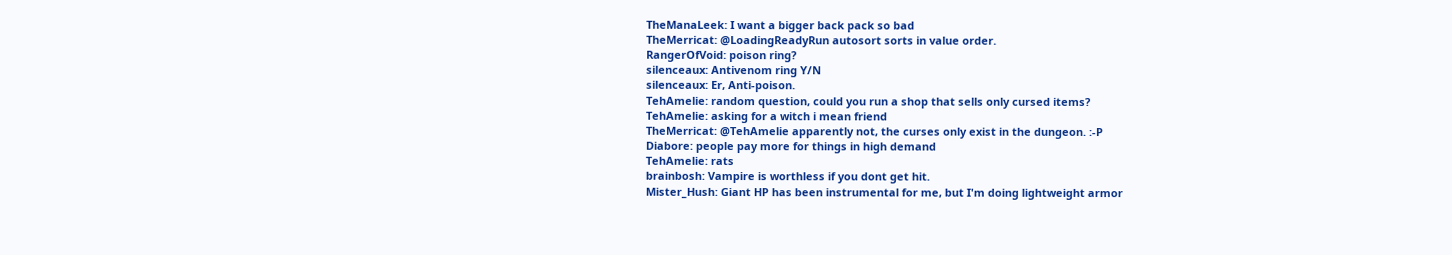TheManaLeek: I want a bigger back pack so bad
TheMerricat: @LoadingReadyRun autosort sorts in value order.
RangerOfVoid: poison ring?
silenceaux: Antivenom ring Y/N
silenceaux: Er, Anti-poison.
TehAmelie: random question, could you run a shop that sells only cursed items?
TehAmelie: asking for a witch i mean friend
TheMerricat: @TehAmelie apparently not, the curses only exist in the dungeon. :-P
Diabore: people pay more for things in high demand
TehAmelie: rats
brainbosh: Vampire is worthless if you dont get hit.
Mister_Hush: Giant HP has been instrumental for me, but I'm doing lightweight armor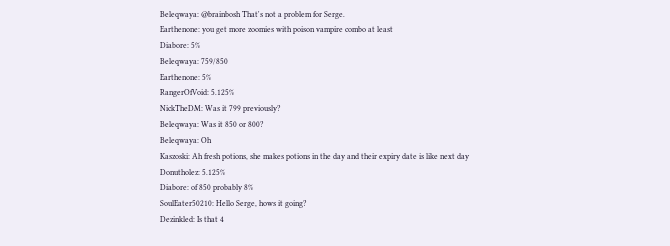Beleqwaya: @brainbosh That's not a problem for Serge.
Earthenone: you get more zoomies with poison vampire combo at least
Diabore: 5%
Beleqwaya: 759/850
Earthenone: 5%
RangerOfVoid: 5.125%
NickTheDM: Was it 799 previously?
Beleqwaya: Was it 850 or 800?
Beleqwaya: Oh
Kaszoski: Ah fresh potions, she makes potions in the day and their expiry date is like next day
Donutholez: 5.125%
Diabore: of 850 probably 8%
SoulEater50210: Hello Serge, hows it going?
Dezinkled: Is that 4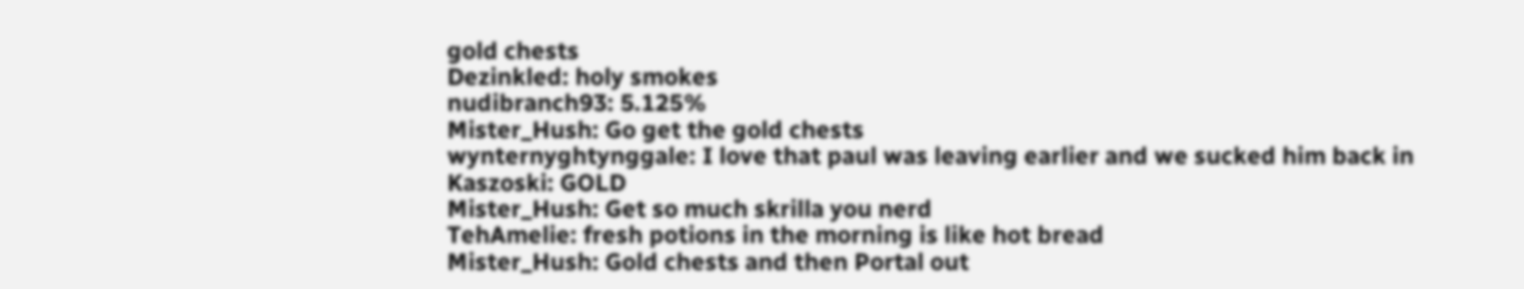gold chests
Dezinkled: holy smokes
nudibranch93: 5.125%
Mister_Hush: Go get the gold chests
wynternyghtynggale: I love that paul was leaving earlier and we sucked him back in
Kaszoski: GOLD
Mister_Hush: Get so much skrilla you nerd
TehAmelie: fresh potions in the morning is like hot bread
Mister_Hush: Gold chests and then Portal out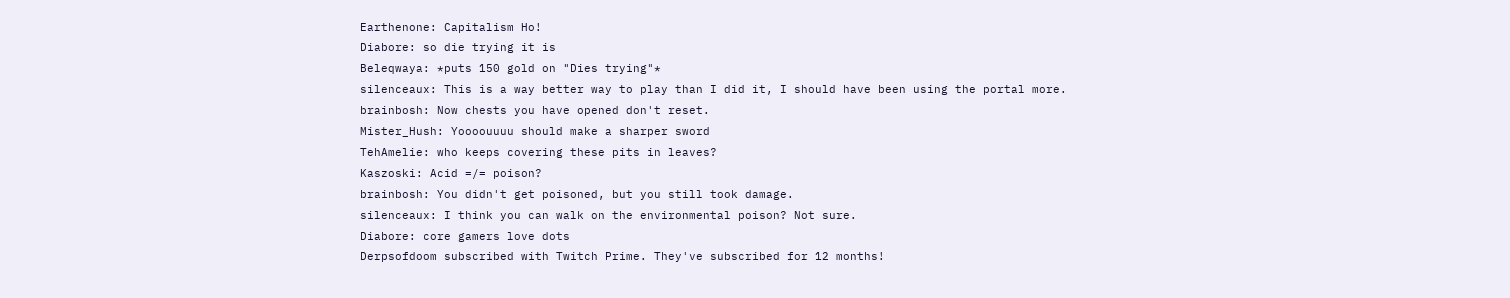Earthenone: Capitalism Ho!
Diabore: so die trying it is
Beleqwaya: *puts 150 gold on "Dies trying"*
silenceaux: This is a way better way to play than I did it, I should have been using the portal more.
brainbosh: Now chests you have opened don't reset.
Mister_Hush: Yoooouuuu should make a sharper sword
TehAmelie: who keeps covering these pits in leaves?
Kaszoski: Acid =/= poison?
brainbosh: You didn't get poisoned, but you still took damage.
silenceaux: I think you can walk on the environmental poison? Not sure.
Diabore: core gamers love dots
Derpsofdoom subscribed with Twitch Prime. They've subscribed for 12 months!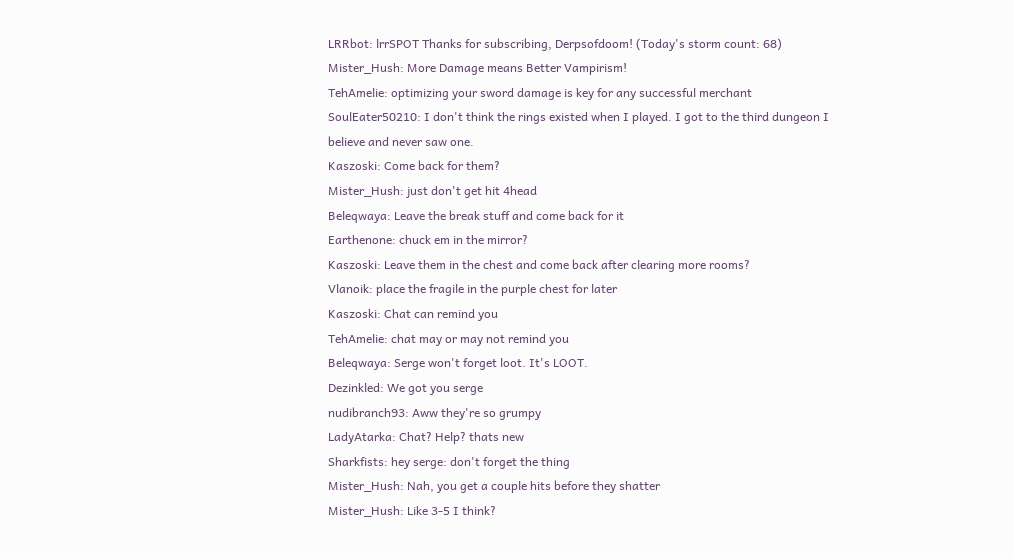LRRbot: lrrSPOT Thanks for subscribing, Derpsofdoom! (Today's storm count: 68)
Mister_Hush: More Damage means Better Vampirism!
TehAmelie: optimizing your sword damage is key for any successful merchant
SoulEater50210: I don't think the rings existed when I played. I got to the third dungeon I believe and never saw one.
Kaszoski: Come back for them?
Mister_Hush: just don't get hit 4head
Beleqwaya: Leave the break stuff and come back for it
Earthenone: chuck em in the mirror?
Kaszoski: Leave them in the chest and come back after clearing more rooms?
Vlanoik: place the fragile in the purple chest for later
Kaszoski: Chat can remind you
TehAmelie: chat may or may not remind you
Beleqwaya: Serge won't forget loot. It's LOOT.
Dezinkled: We got you serge
nudibranch93: Aww they're so grumpy
LadyAtarka: Chat? Help? thats new
Sharkfists: hey serge: don't forget the thing
Mister_Hush: Nah, you get a couple hits before they shatter
Mister_Hush: Like 3-5 I think?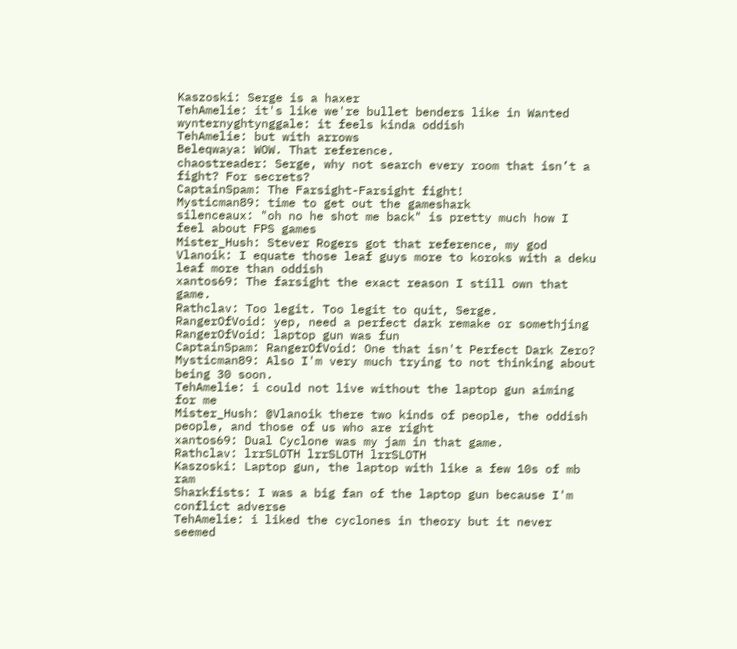Kaszoski: Serge is a haxer
TehAmelie: it's like we're bullet benders like in Wanted
wynternyghtynggale: it feels kinda oddish
TehAmelie: but with arrows
Beleqwaya: WOW. That reference.
chaostreader: Serge, why not search every room that isn’t a fight? For secrets?
CaptainSpam: The Farsight-Farsight fight!
Mysticman89: time to get out the gameshark
silenceaux: "oh no he shot me back" is pretty much how I feel about FPS games
Mister_Hush: Stever Rogers got that reference, my god
Vlanoik: I equate those leaf guys more to koroks with a deku leaf more than oddish
xantos69: The farsight the exact reason I still own that game.
Rathclav: Too legit. Too legit to quit, Serge.
RangerOfVoid: yep, need a perfect dark remake or somethjing
RangerOfVoid: laptop gun was fun
CaptainSpam: RangerOfVoid: One that isn't Perfect Dark Zero?
Mysticman89: Also I'm very much trying to not thinking about being 30 soon.
TehAmelie: i could not live without the laptop gun aiming for me
Mister_Hush: @Vlanoik there two kinds of people, the oddish people, and those of us who are right
xantos69: Dual Cyclone was my jam in that game.
Rathclav: lrrSLOTH lrrSLOTH lrrSLOTH
Kaszoski: Laptop gun, the laptop with like a few 10s of mb ram
Sharkfists: I was a big fan of the laptop gun because I'm conflict adverse
TehAmelie: i liked the cyclones in theory but it never seemed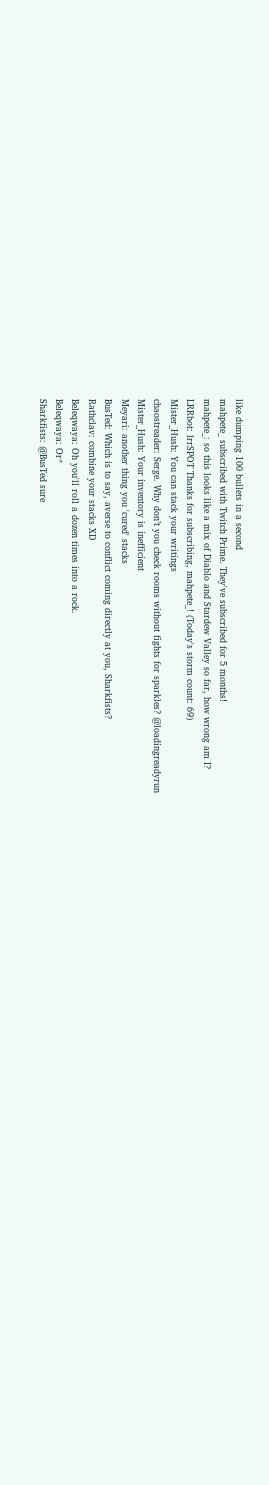like dumping 100 bullets in a second
mahpete_ subscribed with Twitch Prime. They've subscribed for 5 months!
mahpete_: so this looks like a mix of Diablo and Stardew Valley so far, how wrong am I?
LRRbot: lrrSPOT Thanks for subscribing, mahpete_! (Today's storm count: 69)
Mister_Hush: You can stack your writings
chaostreader: Serge. Why don’t you check rooms without fights for sparkles? @loadingreadyrun
Mister_Hush: Your inventory is inefficient
Meyari: another thing you 'cured' stacks
BusTed: Which is to say, averse to conflict coming directly at you, Sharkfists?
Rathclav: combine your stacks XD
Beleqwaya: Oh you'll roll a dozen times into a rock.
Beleqwaya: Or*
Sharkfists: @BusTed sure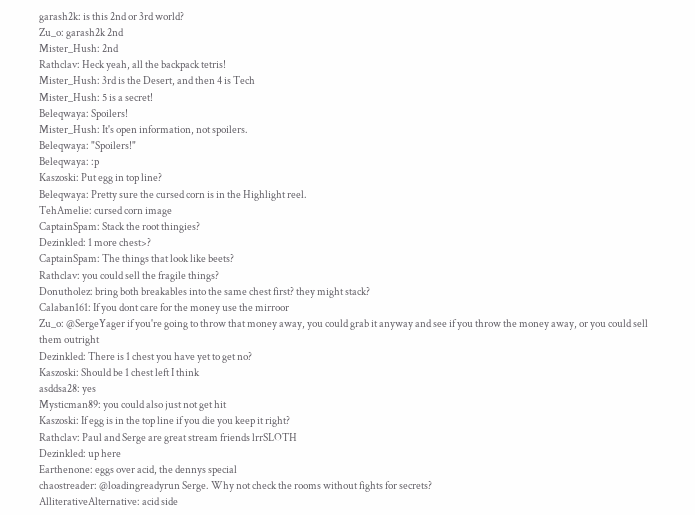garash2k: is this 2nd or 3rd world?
Zu_o: garash2k 2nd
Mister_Hush: 2nd
Rathclav: Heck yeah, all the backpack tetris!
Mister_Hush: 3rd is the Desert, and then 4 is Tech
Mister_Hush: 5 is a secret!
Beleqwaya: Spoilers!
Mister_Hush: It's open information, not spoilers.
Beleqwaya: "Spoilers!"
Beleqwaya: :p
Kaszoski: Put egg in top line?
Beleqwaya: Pretty sure the cursed corn is in the Highlight reel.
TehAmelie: cursed corn image
CaptainSpam: Stack the root thingies?
Dezinkled: 1 more chest>?
CaptainSpam: The things that look like beets?
Rathclav: you could sell the fragile things?
Donutholez: bring both breakables into the same chest first? they might stack?
Calaban161: If you dont care for the money use the mirroor
Zu_o: @SergeYager if you're going to throw that money away, you could grab it anyway and see if you throw the money away, or you could sell them outright
Dezinkled: There is 1 chest you have yet to get no?
Kaszoski: Should be 1 chest left I think
asddsa28: yes
Mysticman89: you could also just not get hit
Kaszoski: If egg is in the top line if you die you keep it right?
Rathclav: Paul and Serge are great stream friends lrrSLOTH
Dezinkled: up here
Earthenone: eggs over acid, the dennys special
chaostreader: @loadingreadyrun Serge. Why not check the rooms without fights for secrets?
AlliterativeAlternative: acid side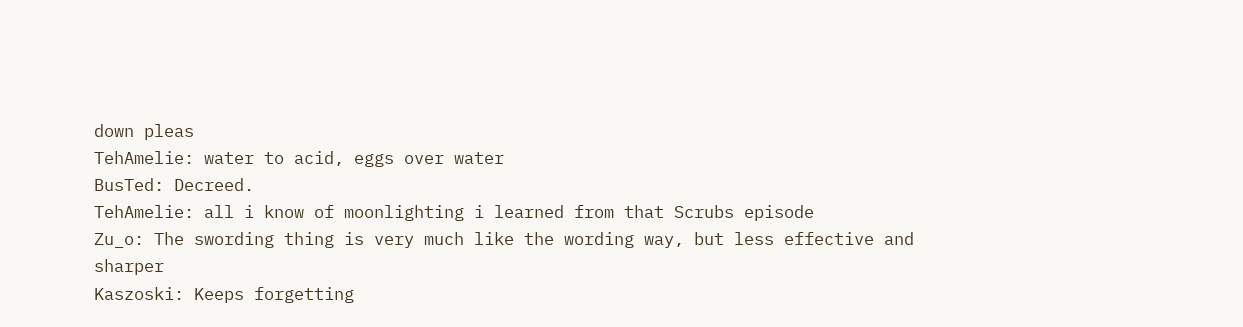down pleas
TehAmelie: water to acid, eggs over water
BusTed: Decreed.
TehAmelie: all i know of moonlighting i learned from that Scrubs episode
Zu_o: The swording thing is very much like the wording way, but less effective and sharper
Kaszoski: Keeps forgetting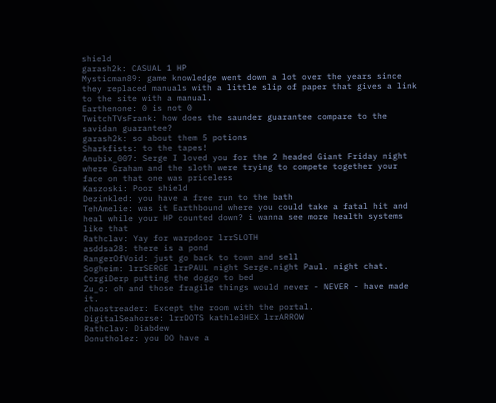shield
garash2k: CASUAL 1 HP
Mysticman89: game knowledge went down a lot over the years since they replaced manuals with a little slip of paper that gives a link to the site with a manual.
Earthenone: 0 is not 0
TwitchTVsFrank: how does the saunder guarantee compare to the savidan guarantee?
garash2k: so about them 5 potions
Sharkfists: to the tapes!
Anubix_007: Serge I loved you for the 2 headed Giant Friday night where Graham and the sloth were trying to compete together your face on that one was priceless
Kaszoski: Poor shield
Dezinkled: you have a free run to the bath
TehAmelie: was it Earthbound where you could take a fatal hit and heal while your HP counted down? i wanna see more health systems like that
Rathclav: Yay for warpdoor lrrSLOTH
asddsa28: there is a pond
RangerOfVoid: just go back to town and sell
Sogheim: lrrSERGE lrrPAUL night Serge.night Paul. night chat. CorgiDerp putting the doggo to bed
Zu_o: oh and those fragile things would never - NEVER - have made it.
chaostreader: Except the room with the portal.
DigitalSeahorse: lrrDOTS kathle3HEX lrrARROW
Rathclav: Diabdew
Donutholez: you DO have a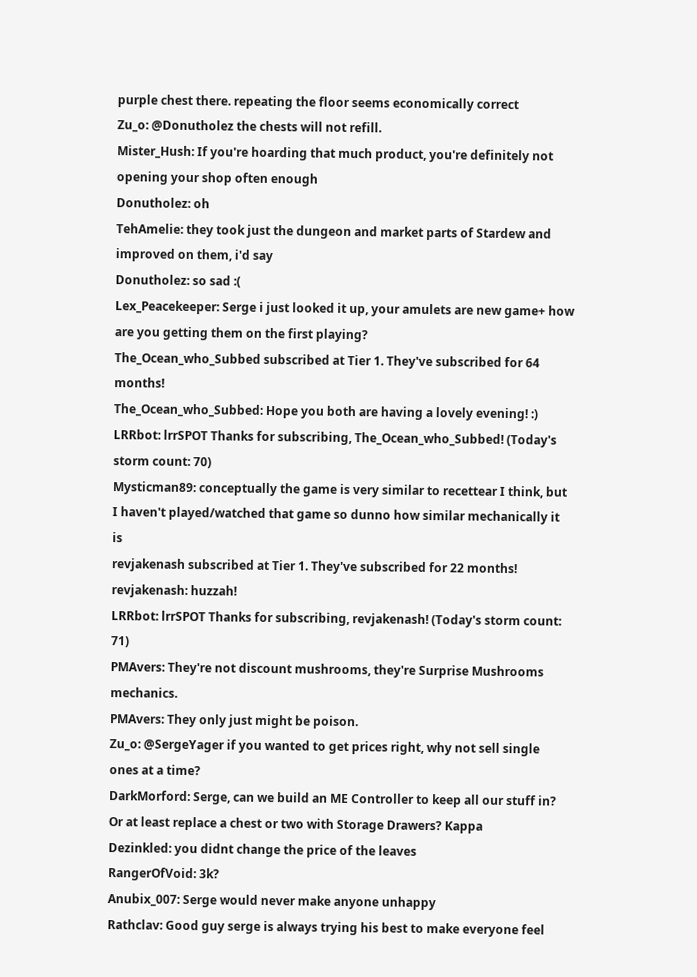purple chest there. repeating the floor seems economically correct
Zu_o: @Donutholez the chests will not refill.
Mister_Hush: If you're hoarding that much product, you're definitely not opening your shop often enough
Donutholez: oh
TehAmelie: they took just the dungeon and market parts of Stardew and improved on them, i'd say
Donutholez: so sad :(
Lex_Peacekeeper: Serge i just looked it up, your amulets are new game+ how are you getting them on the first playing?
The_Ocean_who_Subbed subscribed at Tier 1. They've subscribed for 64 months!
The_Ocean_who_Subbed: Hope you both are having a lovely evening! :)
LRRbot: lrrSPOT Thanks for subscribing, The_Ocean_who_Subbed! (Today's storm count: 70)
Mysticman89: conceptually the game is very similar to recettear I think, but I haven't played/watched that game so dunno how similar mechanically it is
revjakenash subscribed at Tier 1. They've subscribed for 22 months!
revjakenash: huzzah!
LRRbot: lrrSPOT Thanks for subscribing, revjakenash! (Today's storm count: 71)
PMAvers: They're not discount mushrooms, they're Surprise Mushrooms mechanics.
PMAvers: They only just might be poison.
Zu_o: @SergeYager if you wanted to get prices right, why not sell single ones at a time?
DarkMorford: Serge, can we build an ME Controller to keep all our stuff in? Or at least replace a chest or two with Storage Drawers? Kappa
Dezinkled: you didnt change the price of the leaves
RangerOfVoid: 3k?
Anubix_007: Serge would never make anyone unhappy
Rathclav: Good guy serge is always trying his best to make everyone feel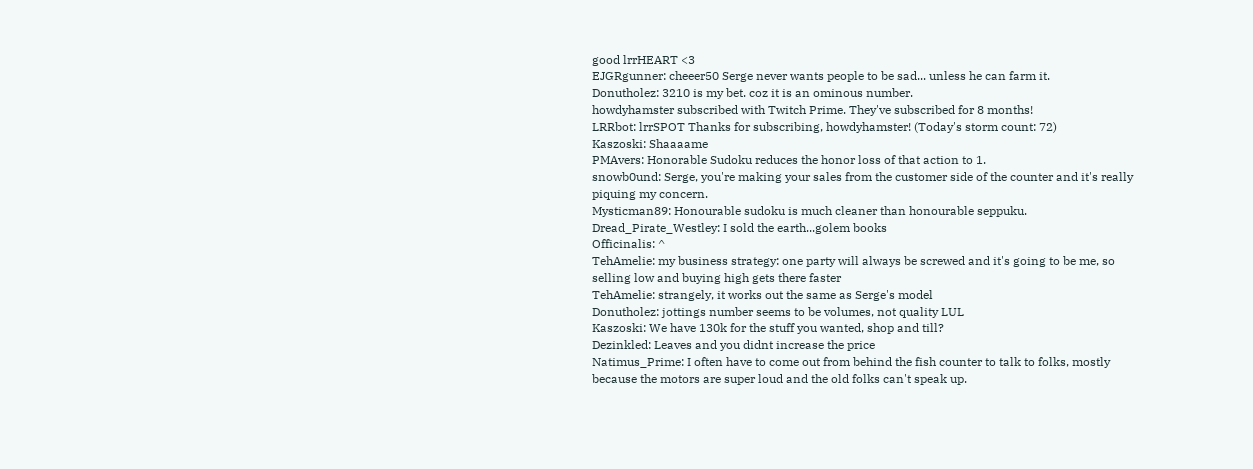good lrrHEART <3
EJGRgunner: cheeer50 Serge never wants people to be sad... unless he can farm it.
Donutholez: 3210 is my bet. coz it is an ominous number.
howdyhamster subscribed with Twitch Prime. They've subscribed for 8 months!
LRRbot: lrrSPOT Thanks for subscribing, howdyhamster! (Today's storm count: 72)
Kaszoski: Shaaaame
PMAvers: Honorable Sudoku reduces the honor loss of that action to 1.
snowb0und: Serge, you're making your sales from the customer side of the counter and it's really piquing my concern.
Mysticman89: Honourable sudoku is much cleaner than honourable seppuku.
Dread_Pirate_Westley: I sold the earth...golem books
Officinalis: ^
TehAmelie: my business strategy: one party will always be screwed and it's going to be me, so selling low and buying high gets there faster
TehAmelie: strangely, it works out the same as Serge's model
Donutholez: jottings number seems to be volumes, not quality LUL
Kaszoski: We have 130k for the stuff you wanted, shop and till?
Dezinkled: Leaves and you didnt increase the price
Natimus_Prime: I often have to come out from behind the fish counter to talk to folks, mostly because the motors are super loud and the old folks can't speak up.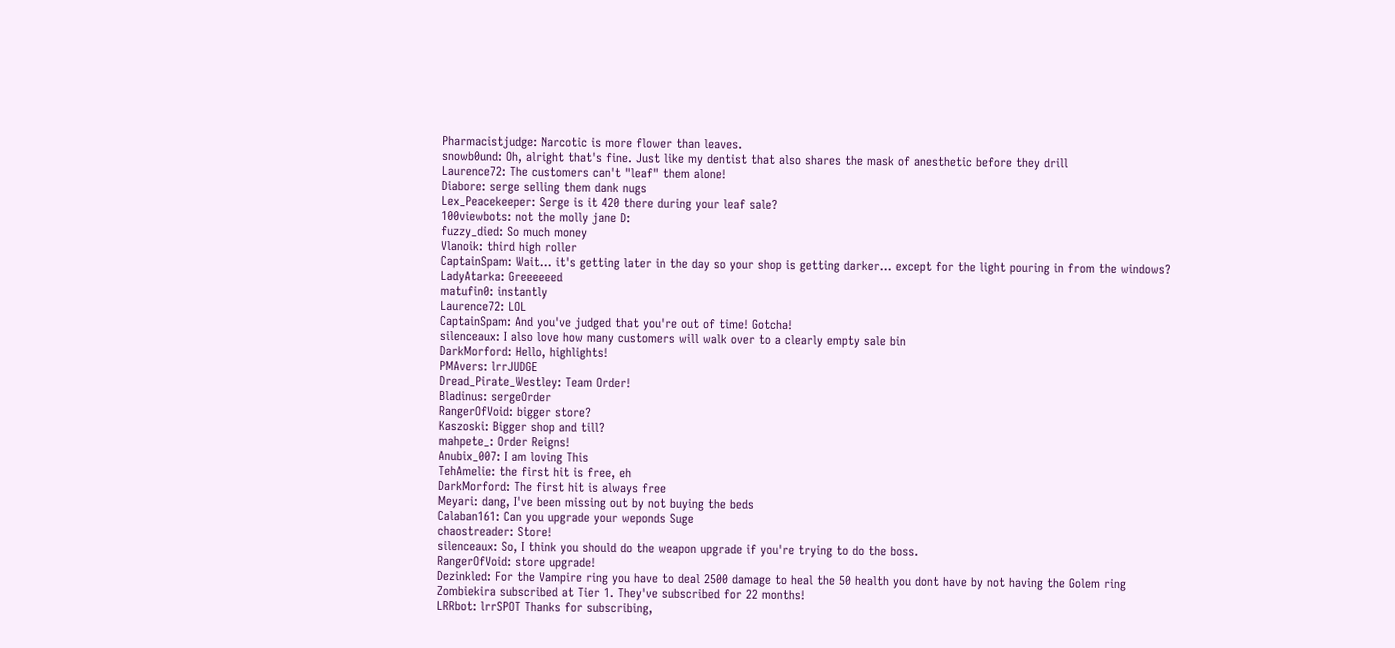Pharmacistjudge: Narcotic is more flower than leaves.
snowb0und: Oh, alright that's fine. Just like my dentist that also shares the mask of anesthetic before they drill
Laurence72: The customers can't "leaf" them alone!
Diabore: serge selling them dank nugs
Lex_Peacekeeper: Serge is it 420 there during your leaf sale?
100viewbots: not the molly jane D:
fuzzy_died: So much money
Vlanoik: third high roller
CaptainSpam: Wait... it's getting later in the day so your shop is getting darker... except for the light pouring in from the windows?
LadyAtarka: Greeeeeed
matufin0: instantly
Laurence72: LOL
CaptainSpam: And you've judged that you're out of time! Gotcha!
silenceaux: I also love how many customers will walk over to a clearly empty sale bin
DarkMorford: Hello, highlights!
PMAvers: lrrJUDGE
Dread_Pirate_Westley: Team Order!
Bladinus: sergeOrder
RangerOfVoid: bigger store?
Kaszoski: Bigger shop and till?
mahpete_: Order Reigns!
Anubix_007: I am loving This
TehAmelie: the first hit is free, eh
DarkMorford: The first hit is always free
Meyari: dang, I've been missing out by not buying the beds
Calaban161: Can you upgrade your weponds Suge
chaostreader: Store!
silenceaux: So, I think you should do the weapon upgrade if you're trying to do the boss.
RangerOfVoid: store upgrade!
Dezinkled: For the Vampire ring you have to deal 2500 damage to heal the 50 health you dont have by not having the Golem ring
Zombiekira subscribed at Tier 1. They've subscribed for 22 months!
LRRbot: lrrSPOT Thanks for subscribing,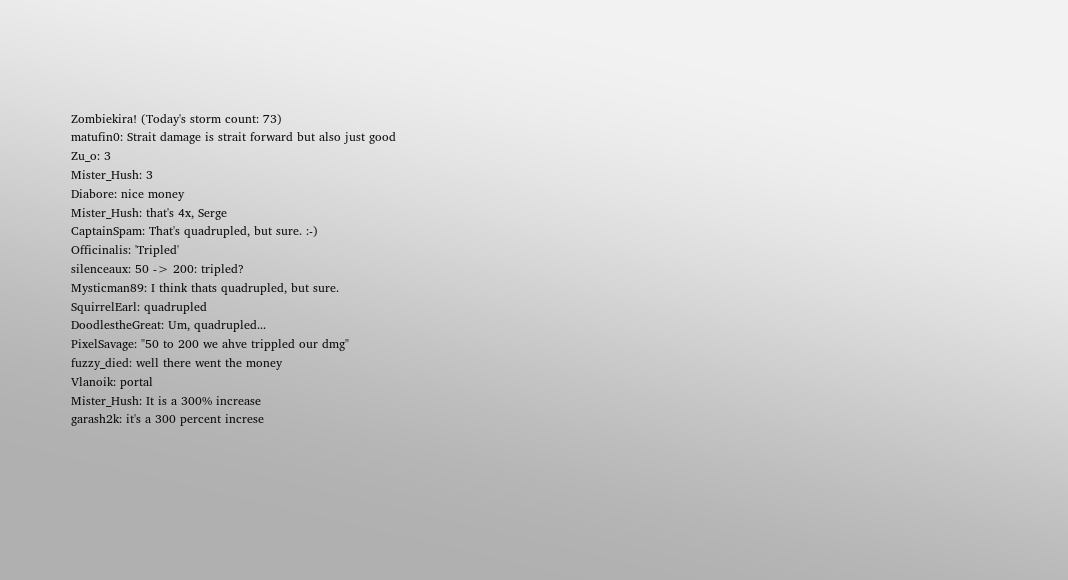Zombiekira! (Today's storm count: 73)
matufin0: Strait damage is strait forward but also just good
Zu_o: 3
Mister_Hush: 3
Diabore: nice money
Mister_Hush: that's 4x, Serge
CaptainSpam: That's quadrupled, but sure. :-)
Officinalis: 'Tripled'
silenceaux: 50 -> 200: tripled?
Mysticman89: I think thats quadrupled, but sure.
SquirrelEarl: quadrupled
DoodlestheGreat: Um, quadrupled...
PixelSavage: "50 to 200 we ahve trippled our dmg"
fuzzy_died: well there went the money
Vlanoik: portal
Mister_Hush: It is a 300% increase
garash2k: it's a 300 percent increse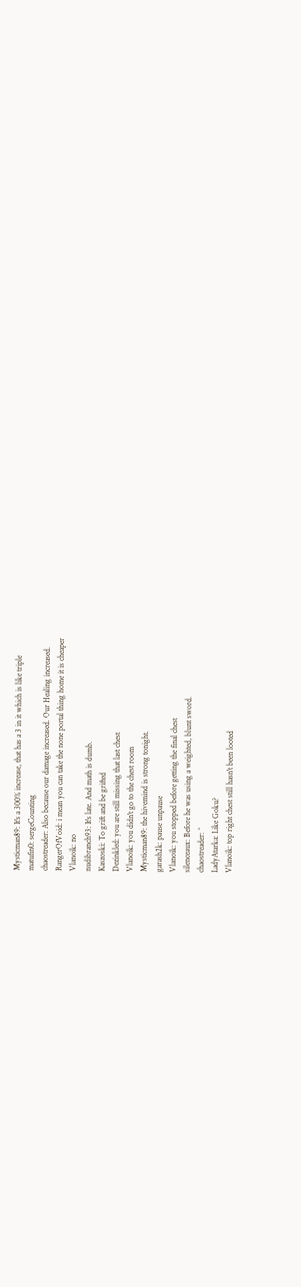Mysticman89: It's a 300% increase, that has a 3 in it which is like triple
matufin0: sergeCounting
chaostreader: Also because our damage increased. Our Healing increased.
RangerOfVoid: i mean you can take the none portal thing home it is cheaper
Vlanoik: no
nudibranch93: It's late. And math is dumb.
Kaszoski: To grift and be grifted
Dezinkled: you are still missing that last chest
Vlanoik: you didn't go to the chest room
Mysticman89: the hivemind is strong tonight.
garash2k: pause unpause
Vlanoik: you stopped before getting the final chest
silenceaux: Before he was using a weighted, blunt sword.
chaostreader: ^
LadyAtarka: Like Goku?
Vlanoik: top right chest still hasn't been looted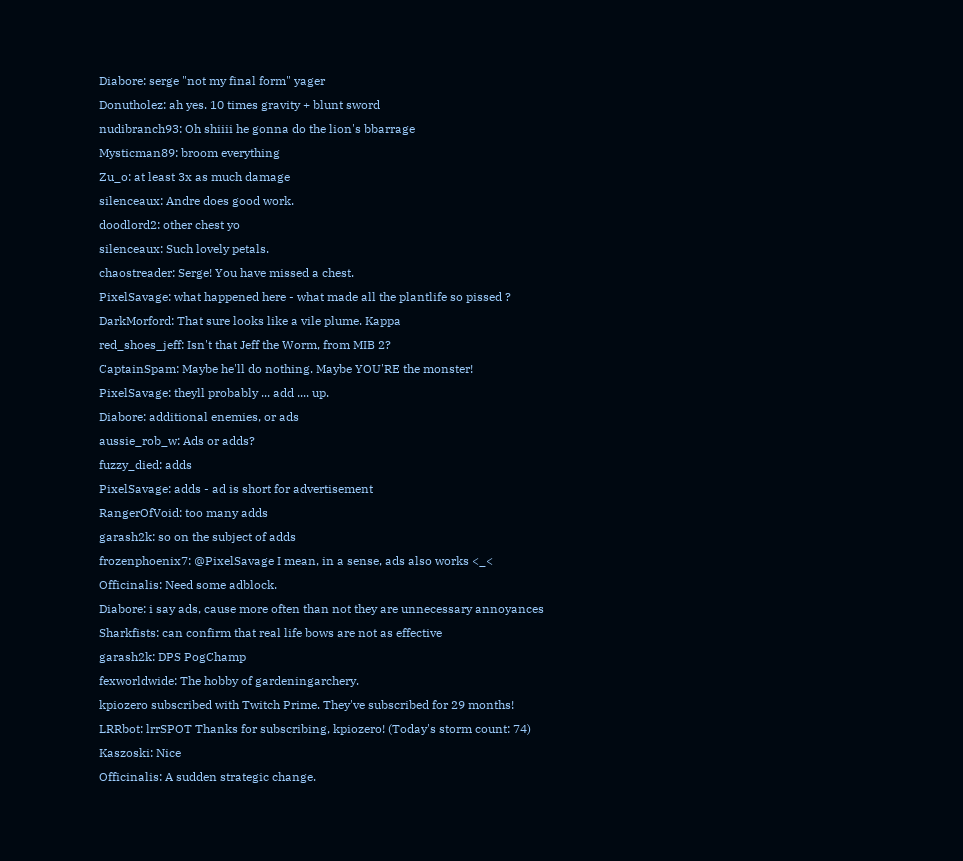Diabore: serge "not my final form" yager
Donutholez: ah yes. 10 times gravity + blunt sword
nudibranch93: Oh shiiii he gonna do the lion's bbarrage
Mysticman89: broom everything
Zu_o: at least 3x as much damage
silenceaux: Andre does good work.
doodlord2: other chest yo
silenceaux: Such lovely petals.
chaostreader: Serge! You have missed a chest.
PixelSavage: what happened here - what made all the plantlife so pissed ?
DarkMorford: That sure looks like a vile plume. Kappa
red_shoes_jeff: Isn't that Jeff the Worm, from MIB 2?
CaptainSpam: Maybe he'll do nothing. Maybe YOU'RE the monster!
PixelSavage: theyll probably ... add .... up.
Diabore: additional enemies, or ads
aussie_rob_w: Ads or adds?
fuzzy_died: adds
PixelSavage: adds - ad is short for advertisement
RangerOfVoid: too many adds
garash2k: so on the subject of adds
frozenphoenix7: @PixelSavage I mean, in a sense, ads also works <_<
Officinalis: Need some adblock.
Diabore: i say ads, cause more often than not they are unnecessary annoyances
Sharkfists: can confirm that real life bows are not as effective
garash2k: DPS PogChamp
fexworldwide: The hobby of gardeningarchery.
kpiozero subscribed with Twitch Prime. They've subscribed for 29 months!
LRRbot: lrrSPOT Thanks for subscribing, kpiozero! (Today's storm count: 74)
Kaszoski: Nice
Officinalis: A sudden strategic change.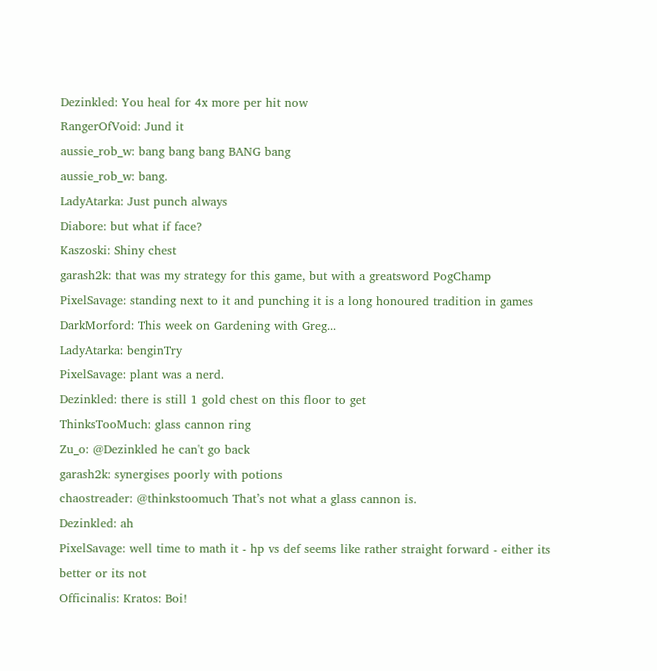Dezinkled: You heal for 4x more per hit now
RangerOfVoid: Jund it
aussie_rob_w: bang bang bang BANG bang
aussie_rob_w: bang.
LadyAtarka: Just punch always
Diabore: but what if face?
Kaszoski: Shiny chest
garash2k: that was my strategy for this game, but with a greatsword PogChamp
PixelSavage: standing next to it and punching it is a long honoured tradition in games
DarkMorford: This week on Gardening with Greg...
LadyAtarka: benginTry
PixelSavage: plant was a nerd.
Dezinkled: there is still 1 gold chest on this floor to get
ThinksTooMuch: glass cannon ring
Zu_o: @Dezinkled he can't go back
garash2k: synergises poorly with potions
chaostreader: @thinkstoomuch That’s not what a glass cannon is.
Dezinkled: ah
PixelSavage: well time to math it - hp vs def seems like rather straight forward - either its better or its not
Officinalis: Kratos: Boi!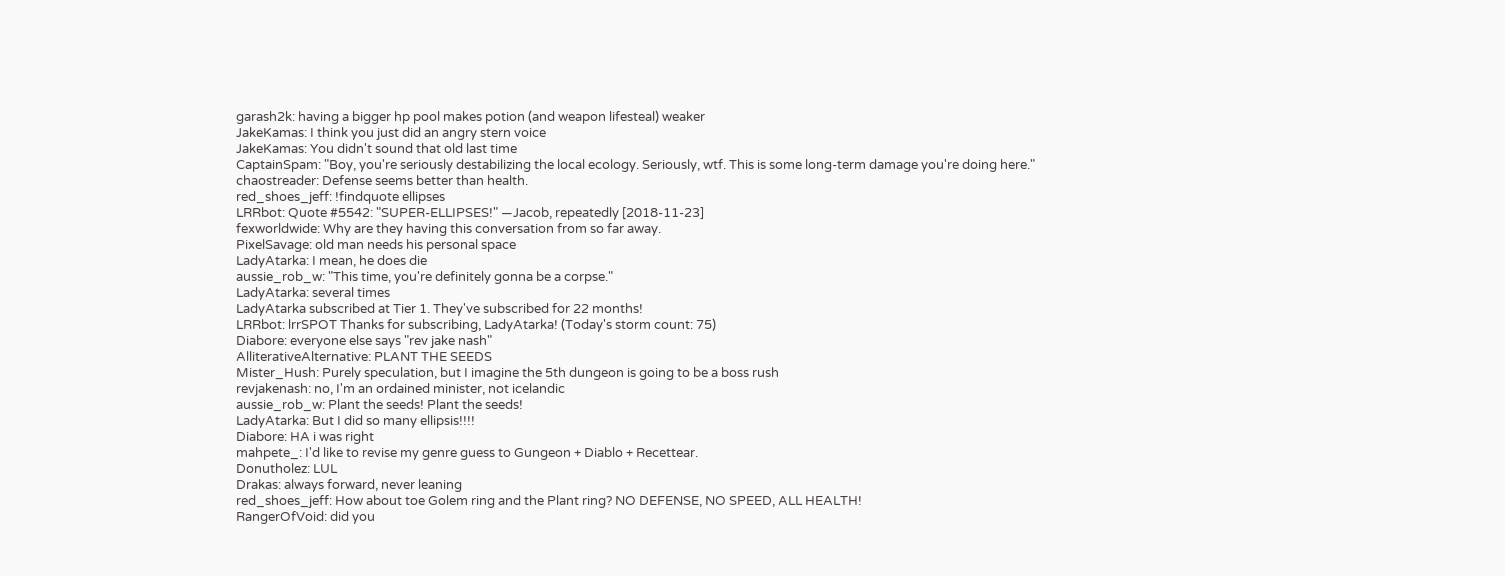garash2k: having a bigger hp pool makes potion (and weapon lifesteal) weaker
JakeKamas: I think you just did an angry stern voice
JakeKamas: You didn't sound that old last time
CaptainSpam: "Boy, you're seriously destabilizing the local ecology. Seriously, wtf. This is some long-term damage you're doing here."
chaostreader: Defense seems better than health.
red_shoes_jeff: !findquote ellipses
LRRbot: Quote #5542: "SUPER-ELLIPSES!" —Jacob, repeatedly [2018-11-23]
fexworldwide: Why are they having this conversation from so far away.
PixelSavage: old man needs his personal space
LadyAtarka: I mean, he does die
aussie_rob_w: "This time, you're definitely gonna be a corpse."
LadyAtarka: several times
LadyAtarka subscribed at Tier 1. They've subscribed for 22 months!
LRRbot: lrrSPOT Thanks for subscribing, LadyAtarka! (Today's storm count: 75)
Diabore: everyone else says "rev jake nash"
AlliterativeAlternative: PLANT THE SEEDS
Mister_Hush: Purely speculation, but I imagine the 5th dungeon is going to be a boss rush
revjakenash: no, I'm an ordained minister, not icelandic
aussie_rob_w: Plant the seeds! Plant the seeds!
LadyAtarka: But I did so many ellipsis!!!!
Diabore: HA i was right
mahpete_: I'd like to revise my genre guess to Gungeon + Diablo + Recettear.
Donutholez: LUL
Drakas: always forward, never leaning
red_shoes_jeff: How about toe Golem ring and the Plant ring? NO DEFENSE, NO SPEED, ALL HEALTH!
RangerOfVoid: did you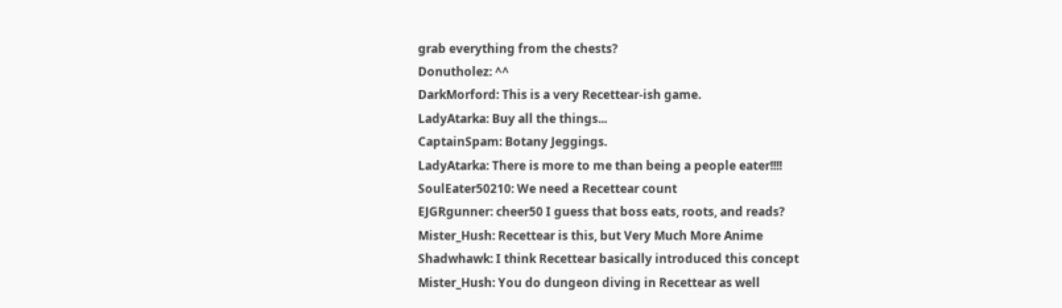grab everything from the chests?
Donutholez: ^^
DarkMorford: This is a very Recettear-ish game.
LadyAtarka: Buy all the things...
CaptainSpam: Botany Jeggings.
LadyAtarka: There is more to me than being a people eater!!!!
SoulEater50210: We need a Recettear count
EJGRgunner: cheer50 I guess that boss eats, roots, and reads?
Mister_Hush: Recettear is this, but Very Much More Anime
Shadwhawk: I think Recettear basically introduced this concept
Mister_Hush: You do dungeon diving in Recettear as well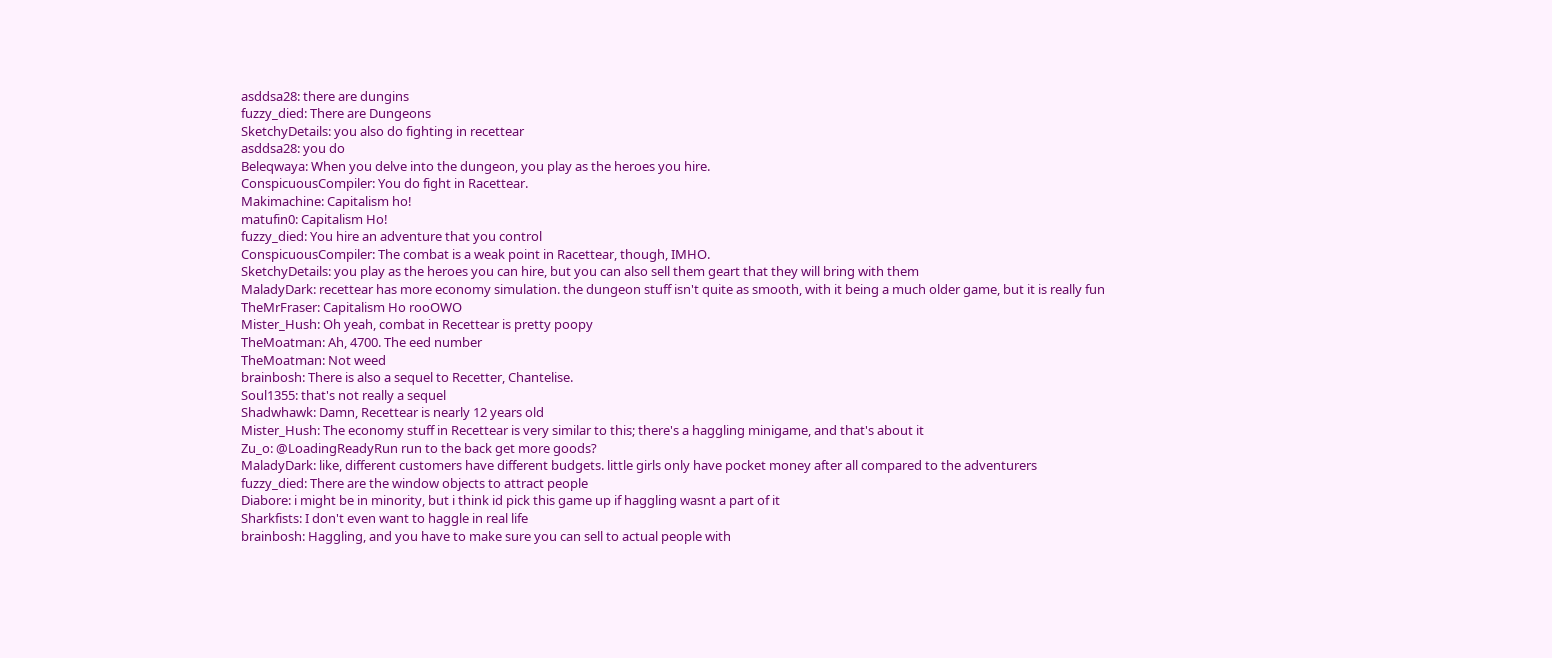asddsa28: there are dungins
fuzzy_died: There are Dungeons
SketchyDetails: you also do fighting in recettear
asddsa28: you do
Beleqwaya: When you delve into the dungeon, you play as the heroes you hire.
ConspicuousCompiler: You do fight in Racettear.
Makimachine: Capitalism ho!
matufin0: Capitalism Ho!
fuzzy_died: You hire an adventure that you control
ConspicuousCompiler: The combat is a weak point in Racettear, though, IMHO.
SketchyDetails: you play as the heroes you can hire, but you can also sell them geart that they will bring with them
MaladyDark: recettear has more economy simulation. the dungeon stuff isn't quite as smooth, with it being a much older game, but it is really fun
TheMrFraser: Capitalism Ho rooOWO
Mister_Hush: Oh yeah, combat in Recettear is pretty poopy
TheMoatman: Ah, 4700. The eed number
TheMoatman: Not weed
brainbosh: There is also a sequel to Recetter, Chantelise.
Soul1355: that's not really a sequel
Shadwhawk: Damn, Recettear is nearly 12 years old
Mister_Hush: The economy stuff in Recettear is very similar to this; there's a haggling minigame, and that's about it
Zu_o: @LoadingReadyRun run to the back get more goods?
MaladyDark: like, different customers have different budgets. little girls only have pocket money after all compared to the adventurers
fuzzy_died: There are the window objects to attract people
Diabore: i might be in minority, but i think id pick this game up if haggling wasnt a part of it
Sharkfists: I don't even want to haggle in real life
brainbosh: Haggling, and you have to make sure you can sell to actual people with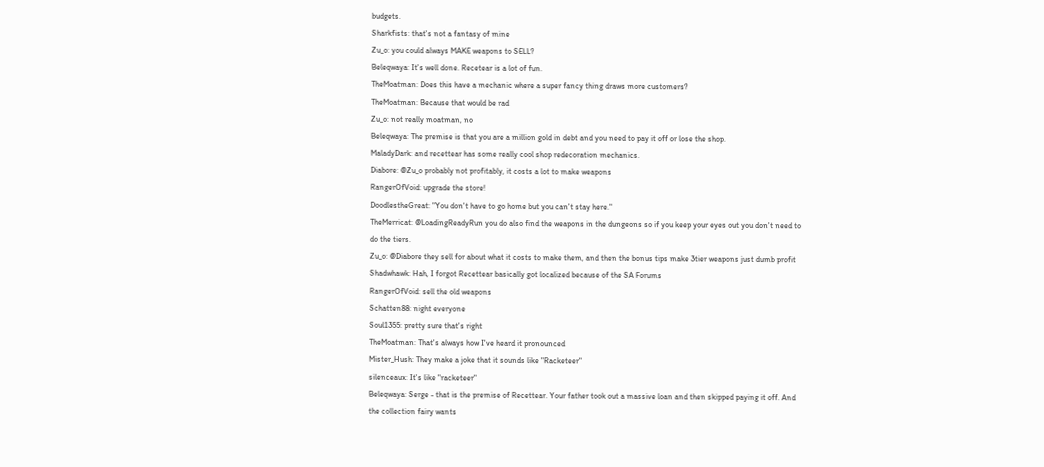budgets.
Sharkfists: that's not a fantasy of mine
Zu_o: you could always MAKE weapons to SELL?
Beleqwaya: It's well done. Recetear is a lot of fun.
TheMoatman: Does this have a mechanic where a super fancy thing draws more customers?
TheMoatman: Because that would be rad
Zu_o: not really moatman, no
Beleqwaya: The premise is that you are a million gold in debt and you need to pay it off or lose the shop.
MaladyDark: and recettear has some really cool shop redecoration mechanics.
Diabore: @Zu_o probably not profitably, it costs a lot to make weapons
RangerOfVoid: upgrade the store!
DoodlestheGreat: "You don't have to go home but you can't stay here."
TheMerricat: @LoadingReadyRun you do also find the weapons in the dungeons so if you keep your eyes out you don't need to do the tiers.
Zu_o: @Diabore they sell for about what it costs to make them, and then the bonus tips make 3tier weapons just dumb profit
Shadwhawk: Hah, I forgot Recettear basically got localized because of the SA Forums
RangerOfVoid: sell the old weapons
Schatten88: night everyone
Soul1355: pretty sure that's right
TheMoatman: That's always how I've heard it pronounced
Mister_Hush: They make a joke that it sounds like "Racketeer"
silenceaux: It's like "racketeer"
Beleqwaya: Serge - that is the premise of Recettear. Your father took out a massive loan and then skipped paying it off. And the collection fairy wants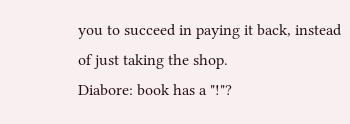you to succeed in paying it back, instead of just taking the shop.
Diabore: book has a "!"?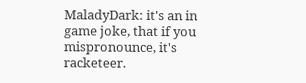MaladyDark: it's an in game joke, that if you mispronounce, it's racketeer.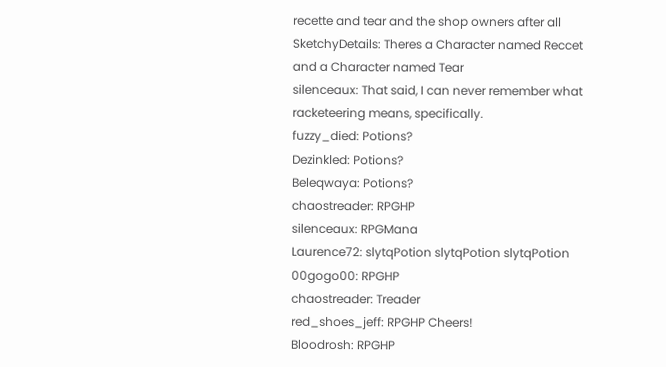recette and tear and the shop owners after all
SketchyDetails: Theres a Character named Reccet and a Character named Tear
silenceaux: That said, I can never remember what racketeering means, specifically.
fuzzy_died: Potions?
Dezinkled: Potions?
Beleqwaya: Potions?
chaostreader: RPGHP
silenceaux: RPGMana
Laurence72: slytqPotion slytqPotion slytqPotion
00gogo00: RPGHP
chaostreader: Treader
red_shoes_jeff: RPGHP Cheers!
Bloodrosh: RPGHP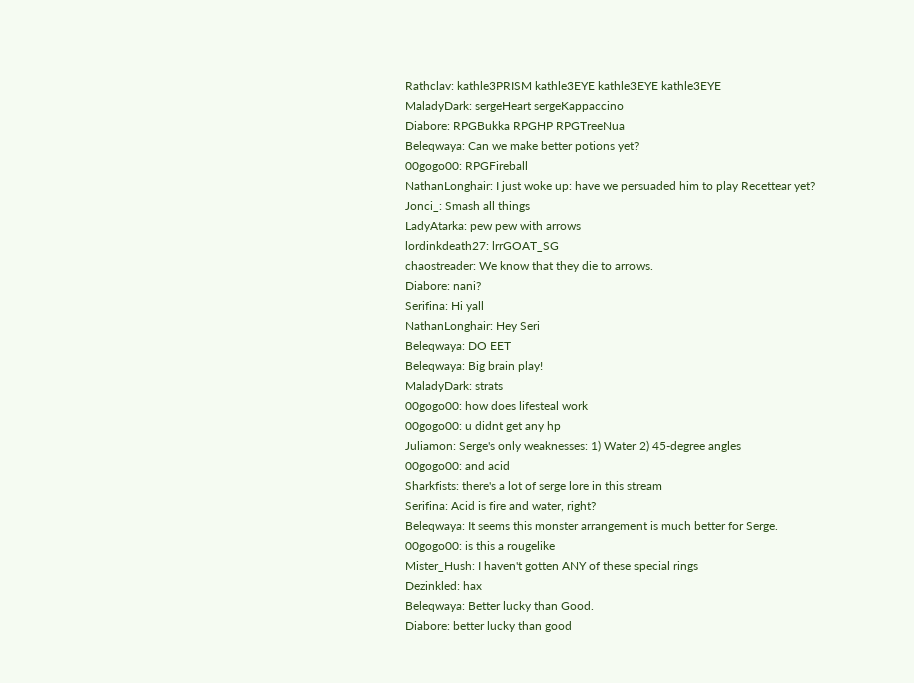Rathclav: kathle3PRISM kathle3EYE kathle3EYE kathle3EYE
MaladyDark: sergeHeart sergeKappaccino
Diabore: RPGBukka RPGHP RPGTreeNua
Beleqwaya: Can we make better potions yet?
00gogo00: RPGFireball
NathanLonghair: I just woke up: have we persuaded him to play Recettear yet?
Jonci_: Smash all things
LadyAtarka: pew pew with arrows
lordinkdeath27: lrrGOAT_SG
chaostreader: We know that they die to arrows.
Diabore: nani?
Serifina: Hi yall
NathanLonghair: Hey Seri
Beleqwaya: DO EET
Beleqwaya: Big brain play!
MaladyDark: strats
00gogo00: how does lifesteal work
00gogo00: u didnt get any hp
Juliamon: Serge's only weaknesses: 1) Water 2) 45-degree angles
00gogo00: and acid
Sharkfists: there's a lot of serge lore in this stream
Serifina: Acid is fire and water, right?
Beleqwaya: It seems this monster arrangement is much better for Serge.
00gogo00: is this a rougelike
Mister_Hush: I haven't gotten ANY of these special rings
Dezinkled: hax
Beleqwaya: Better lucky than Good.
Diabore: better lucky than good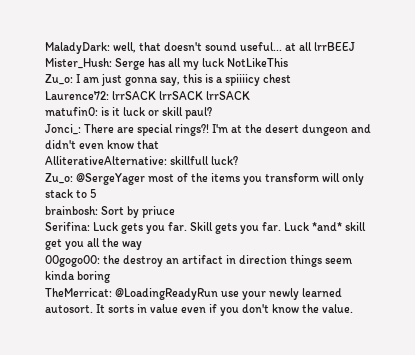MaladyDark: well, that doesn't sound useful... at all lrrBEEJ
Mister_Hush: Serge has all my luck NotLikeThis
Zu_o: I am just gonna say, this is a spiiiicy chest
Laurence72: lrrSACK lrrSACK lrrSACK
matufin0: is it luck or skill paul?
Jonci_: There are special rings?! I'm at the desert dungeon and didn't even know that
AlliterativeAlternative: skillfull luck?
Zu_o: @SergeYager most of the items you transform will only stack to 5
brainbosh: Sort by priuce
Serifina: Luck gets you far. Skill gets you far. Luck *and* skill get you all the way
00gogo00: the destroy an artifact in direction things seem kinda boring
TheMerricat: @LoadingReadyRun use your newly learned autosort. It sorts in value even if you don't know the value.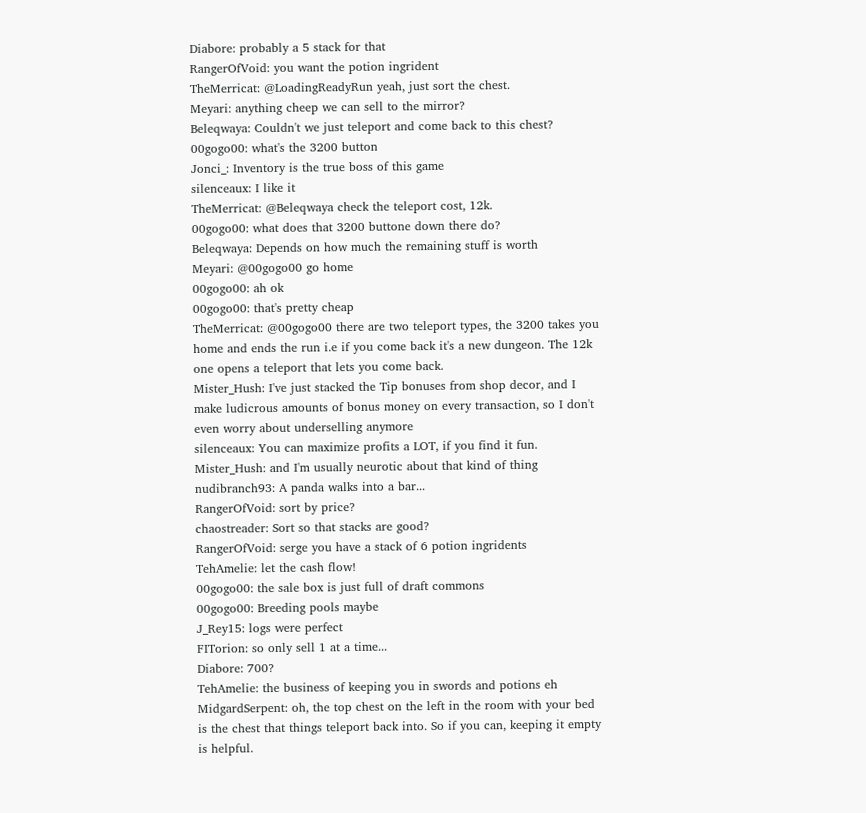Diabore: probably a 5 stack for that
RangerOfVoid: you want the potion ingrident
TheMerricat: @LoadingReadyRun yeah, just sort the chest.
Meyari: anything cheep we can sell to the mirror?
Beleqwaya: Couldn't we just teleport and come back to this chest?
00gogo00: what's the 3200 button
Jonci_: Inventory is the true boss of this game
silenceaux: I like it
TheMerricat: @Beleqwaya check the teleport cost, 12k.
00gogo00: what does that 3200 buttone down there do?
Beleqwaya: Depends on how much the remaining stuff is worth
Meyari: @00gogo00 go home
00gogo00: ah ok
00gogo00: that's pretty cheap
TheMerricat: @00gogo00 there are two teleport types, the 3200 takes you home and ends the run i.e if you come back it's a new dungeon. The 12k one opens a teleport that lets you come back.
Mister_Hush: I've just stacked the Tip bonuses from shop decor, and I make ludicrous amounts of bonus money on every transaction, so I don't even worry about underselling anymore
silenceaux: You can maximize profits a LOT, if you find it fun.
Mister_Hush: and I'm usually neurotic about that kind of thing
nudibranch93: A panda walks into a bar...
RangerOfVoid: sort by price?
chaostreader: Sort so that stacks are good?
RangerOfVoid: serge you have a stack of 6 potion ingridents
TehAmelie: let the cash flow!
00gogo00: the sale box is just full of draft commons
00gogo00: Breeding pools maybe
J_Rey15: logs were perfect
FITorion: so only sell 1 at a time...
Diabore: 700?
TehAmelie: the business of keeping you in swords and potions eh
MidgardSerpent: oh, the top chest on the left in the room with your bed is the chest that things teleport back into. So if you can, keeping it empty is helpful.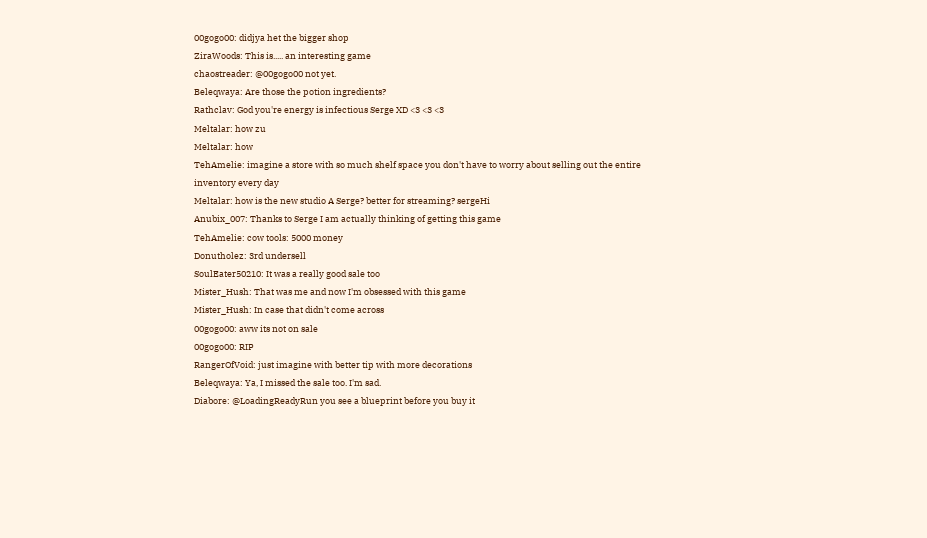00gogo00: didjya het the bigger shop
ZiraWoods: This is..... an interesting game
chaostreader: @00gogo00 not yet.
Beleqwaya: Are those the potion ingredients?
Rathclav: God you're energy is infectious Serge XD <3 <3 <3
Meltalar: how zu
Meltalar: how
TehAmelie: imagine a store with so much shelf space you don't have to worry about selling out the entire inventory every day
Meltalar: how is the new studio A Serge? better for streaming? sergeHi
Anubix_007: Thanks to Serge I am actually thinking of getting this game
TehAmelie: cow tools: 5000 money
Donutholez: 3rd undersell
SoulEater50210: It was a really good sale too
Mister_Hush: That was me and now I'm obsessed with this game
Mister_Hush: In case that didn't come across
00gogo00: aww its not on sale
00gogo00: RIP
RangerOfVoid: just imagine with better tip with more decorations
Beleqwaya: Ya, I missed the sale too. I'm sad.
Diabore: @LoadingReadyRun you see a blueprint before you buy it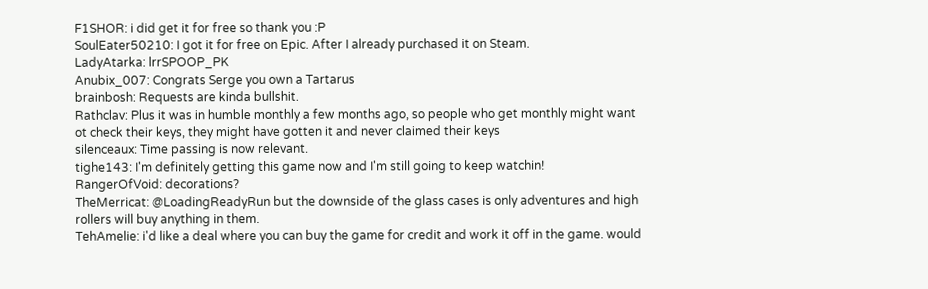F1SHOR: i did get it for free so thank you :P
SoulEater50210: I got it for free on Epic. After I already purchased it on Steam.
LadyAtarka: lrrSPOOP_PK
Anubix_007: Congrats Serge you own a Tartarus
brainbosh: Requests are kinda bullshit.
Rathclav: Plus it was in humble monthly a few months ago, so people who get monthly might want ot check their keys, they might have gotten it and never claimed their keys
silenceaux: Time passing is now relevant.
tighe143: I'm definitely getting this game now and I'm still going to keep watchin!
RangerOfVoid: decorations?
TheMerricat: @LoadingReadyRun but the downside of the glass cases is only adventures and high rollers will buy anything in them.
TehAmelie: i'd like a deal where you can buy the game for credit and work it off in the game. would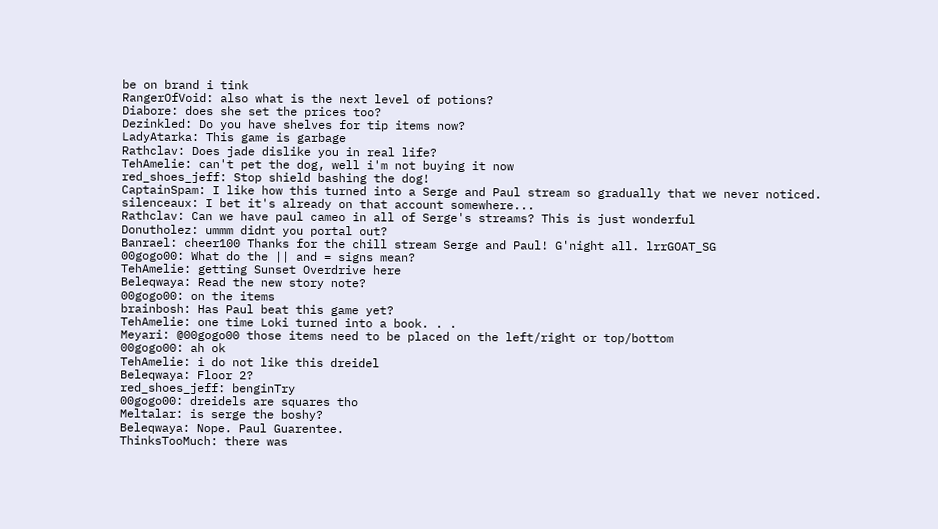be on brand i tink
RangerOfVoid: also what is the next level of potions?
Diabore: does she set the prices too?
Dezinkled: Do you have shelves for tip items now?
LadyAtarka: This game is garbage
Rathclav: Does jade dislike you in real life?
TehAmelie: can't pet the dog, well i'm not buying it now
red_shoes_jeff: Stop shield bashing the dog!
CaptainSpam: I like how this turned into a Serge and Paul stream so gradually that we never noticed.
silenceaux: I bet it's already on that account somewhere...
Rathclav: Can we have paul cameo in all of Serge's streams? This is just wonderful
Donutholez: ummm didnt you portal out?
Banrael: cheer100 Thanks for the chill stream Serge and Paul! G'night all. lrrGOAT_SG
00gogo00: What do the || and = signs mean?
TehAmelie: getting Sunset Overdrive here
Beleqwaya: Read the new story note?
00gogo00: on the items
brainbosh: Has Paul beat this game yet?
TehAmelie: one time Loki turned into a book. . .
Meyari: @00gogo00 those items need to be placed on the left/right or top/bottom
00gogo00: ah ok
TehAmelie: i do not like this dreidel
Beleqwaya: Floor 2?
red_shoes_jeff: benginTry
00gogo00: dreidels are squares tho
Meltalar: is serge the boshy?
Beleqwaya: Nope. Paul Guarentee.
ThinksTooMuch: there was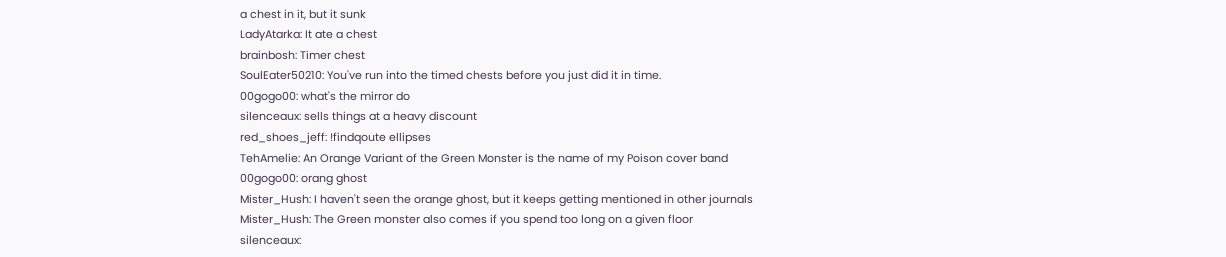a chest in it, but it sunk
LadyAtarka: It ate a chest
brainbosh: Timer chest
SoulEater50210: You've run into the timed chests before you just did it in time.
00gogo00: what's the mirror do
silenceaux: sells things at a heavy discount
red_shoes_jeff: !findqoute ellipses
TehAmelie: An Orange Variant of the Green Monster is the name of my Poison cover band
00gogo00: orang ghost
Mister_Hush: I haven't seen the orange ghost, but it keeps getting mentioned in other journals
Mister_Hush: The Green monster also comes if you spend too long on a given floor
silenceaux: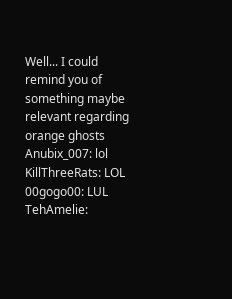Well... I could remind you of something maybe relevant regarding orange ghosts
Anubix_007: lol
KillThreeRats: LOL
00gogo00: LUL
TehAmelie: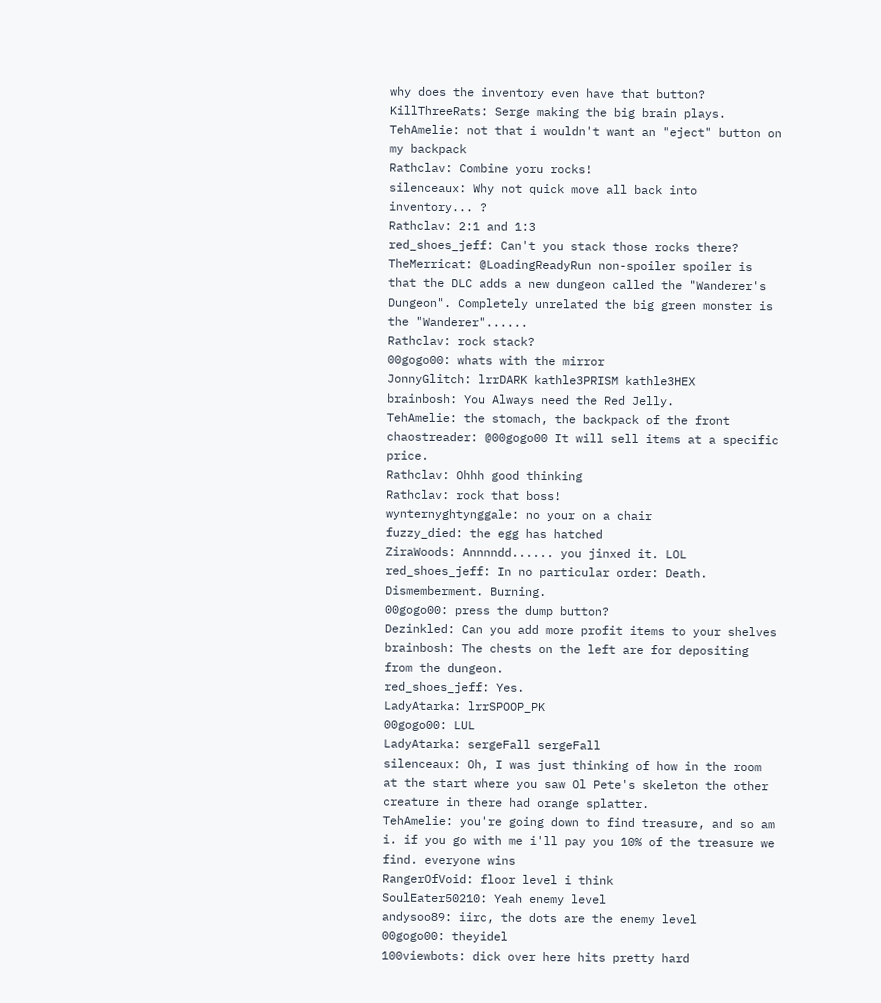why does the inventory even have that button?
KillThreeRats: Serge making the big brain plays.
TehAmelie: not that i wouldn't want an "eject" button on my backpack
Rathclav: Combine yoru rocks!
silenceaux: Why not quick move all back into inventory... ?
Rathclav: 2:1 and 1:3
red_shoes_jeff: Can't you stack those rocks there?
TheMerricat: @LoadingReadyRun non-spoiler spoiler is that the DLC adds a new dungeon called the "Wanderer's Dungeon". Completely unrelated the big green monster is the "Wanderer"......
Rathclav: rock stack?
00gogo00: whats with the mirror
JonnyGlitch: lrrDARK kathle3PRISM kathle3HEX
brainbosh: You Always need the Red Jelly.
TehAmelie: the stomach, the backpack of the front
chaostreader: @00gogo00 It will sell items at a specific price.
Rathclav: Ohhh good thinking
Rathclav: rock that boss!
wynternyghtynggale: no your on a chair
fuzzy_died: the egg has hatched
ZiraWoods: Annnndd...... you jinxed it. LOL
red_shoes_jeff: In no particular order: Death. Dismemberment. Burning.
00gogo00: press the dump button?
Dezinkled: Can you add more profit items to your shelves
brainbosh: The chests on the left are for depositing from the dungeon.
red_shoes_jeff: Yes.
LadyAtarka: lrrSPOOP_PK
00gogo00: LUL
LadyAtarka: sergeFall sergeFall
silenceaux: Oh, I was just thinking of how in the room at the start where you saw Ol Pete's skeleton the other creature in there had orange splatter.
TehAmelie: you're going down to find treasure, and so am i. if you go with me i'll pay you 10% of the treasure we find. everyone wins
RangerOfVoid: floor level i think
SoulEater50210: Yeah enemy level
andysoo89: iirc, the dots are the enemy level
00gogo00: theyidel
100viewbots: dick over here hits pretty hard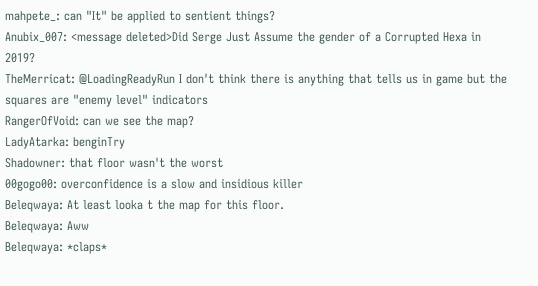mahpete_: can "It" be applied to sentient things?
Anubix_007: <message deleted>Did Serge Just Assume the gender of a Corrupted Hexa in 2019?
TheMerricat: @LoadingReadyRun I don't think there is anything that tells us in game but the squares are "enemy level" indicators
RangerOfVoid: can we see the map?
LadyAtarka: benginTry
Shadowner: that floor wasn't the worst
00gogo00: overconfidence is a slow and insidious killer
Beleqwaya: At least looka t the map for this floor.
Beleqwaya: Aww
Beleqwaya: *claps*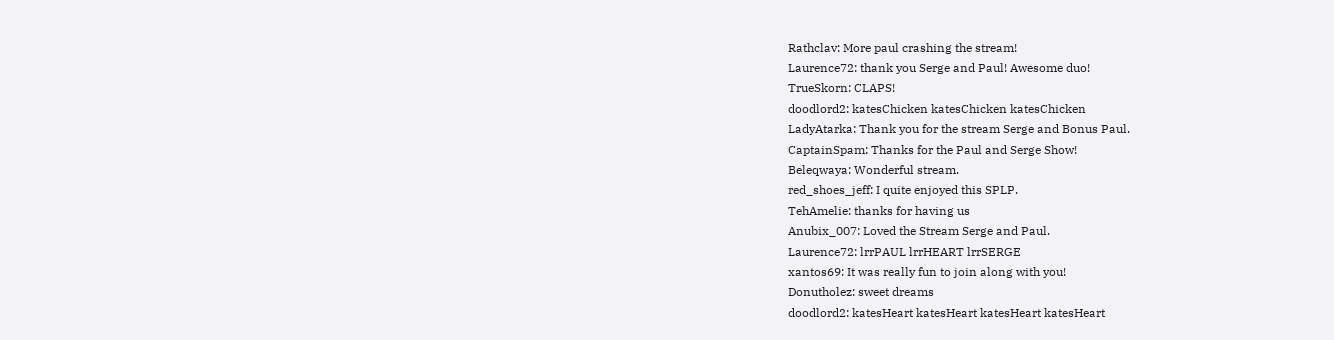Rathclav: More paul crashing the stream!
Laurence72: thank you Serge and Paul! Awesome duo!
TrueSkorn: CLAPS!
doodlord2: katesChicken katesChicken katesChicken
LadyAtarka: Thank you for the stream Serge and Bonus Paul.
CaptainSpam: Thanks for the Paul and Serge Show!
Beleqwaya: Wonderful stream.
red_shoes_jeff: I quite enjoyed this SPLP.
TehAmelie: thanks for having us
Anubix_007: Loved the Stream Serge and Paul.
Laurence72: lrrPAUL lrrHEART lrrSERGE
xantos69: It was really fun to join along with you!
Donutholez: sweet dreams
doodlord2: katesHeart katesHeart katesHeart katesHeart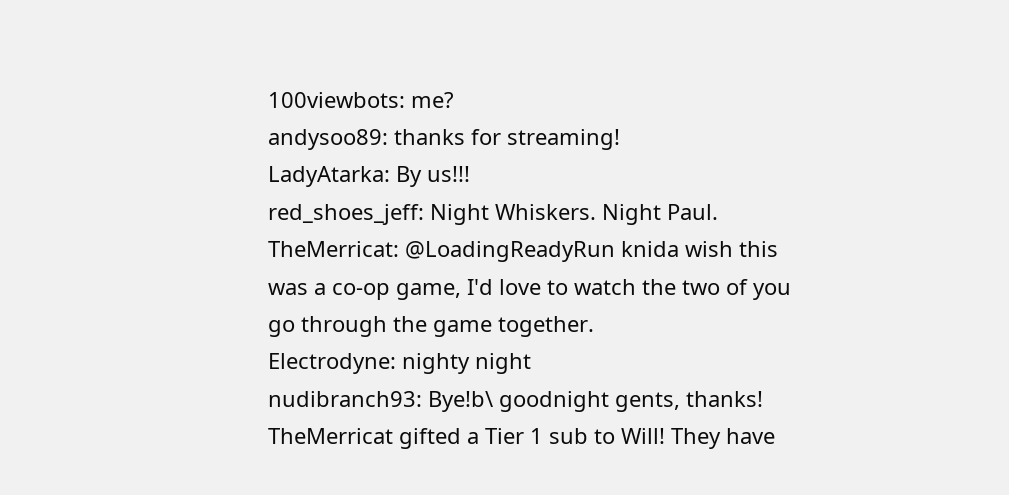100viewbots: me?
andysoo89: thanks for streaming!
LadyAtarka: By us!!!
red_shoes_jeff: Night Whiskers. Night Paul.
TheMerricat: @LoadingReadyRun knida wish this was a co-op game, I'd love to watch the two of you go through the game together.
Electrodyne: nighty night
nudibranch93: Bye!b\ goodnight gents, thanks!
TheMerricat gifted a Tier 1 sub to Will! They have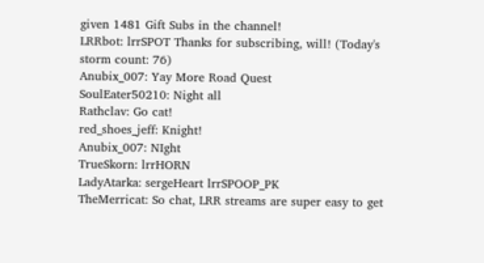given 1481 Gift Subs in the channel!
LRRbot: lrrSPOT Thanks for subscribing, will! (Today's storm count: 76)
Anubix_007: Yay More Road Quest
SoulEater50210: Night all
Rathclav: Go cat!
red_shoes_jeff: Knight!
Anubix_007: NIght
TrueSkorn: lrrHORN
LadyAtarka: sergeHeart lrrSPOOP_PK
TheMerricat: So chat, LRR streams are super easy to get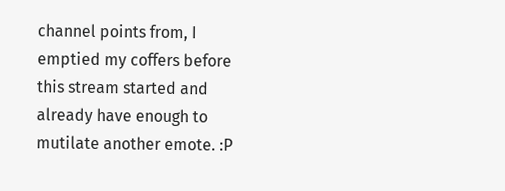channel points from, I emptied my coffers before this stream started and already have enough to mutilate another emote. :P